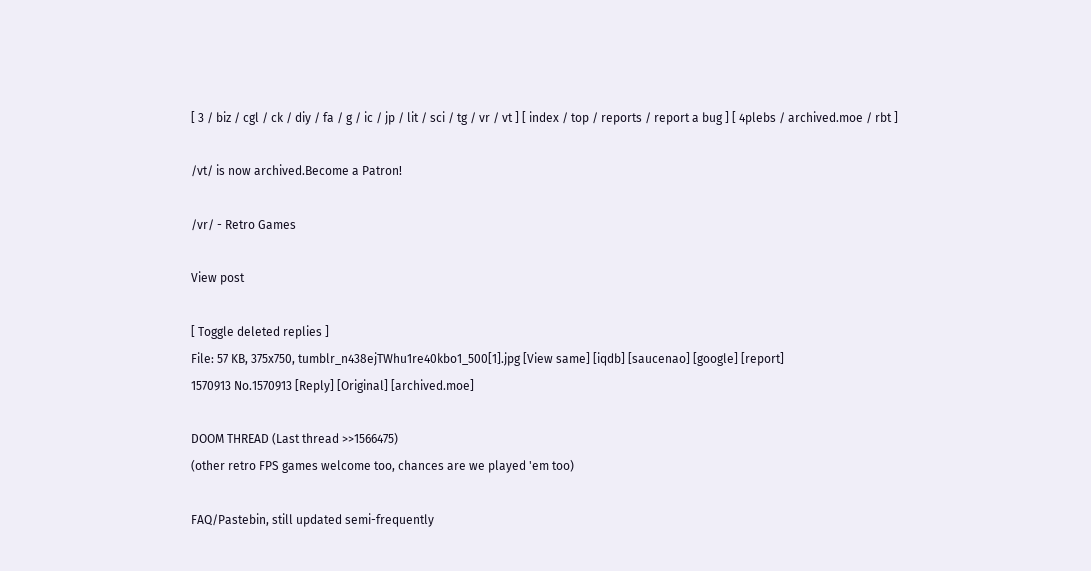[ 3 / biz / cgl / ck / diy / fa / g / ic / jp / lit / sci / tg / vr / vt ] [ index / top / reports / report a bug ] [ 4plebs / archived.moe / rbt ]

/vt/ is now archived.Become a Patron!

/vr/ - Retro Games

View post

[ Toggle deleted replies ]
File: 57 KB, 375x750, tumblr_n438ejTWhu1re40kbo1_500[1].jpg [View same] [iqdb] [saucenao] [google] [report]
1570913 No.1570913 [Reply] [Original] [archived.moe]

DOOM THREAD (Last thread >>1566475)
(other retro FPS games welcome too, chances are we played 'em too)

FAQ/Pastebin, still updated semi-frequently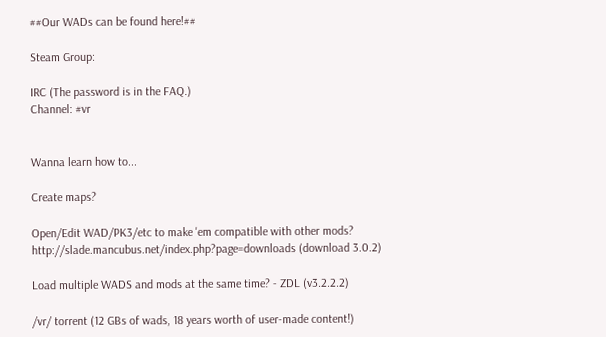##Our WADs can be found here!##

Steam Group:

IRC (The password is in the FAQ.)
Channel: #vr


Wanna learn how to...

Create maps?

Open/Edit WAD/PK3/etc to make 'em compatible with other mods?
http://slade.mancubus.net/index.php?page=downloads (download 3.0.2)

Load multiple WADS and mods at the same time? - ZDL (v3.2.2.2)

/vr/ torrent (12 GBs of wads, 18 years worth of user-made content!)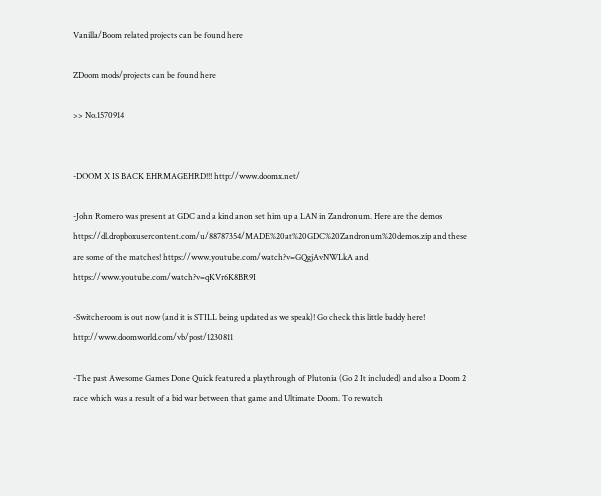Vanilla/Boom related projects can be found here

ZDoom mods/projects can be found here

>> No.1570914


-DOOM X IS BACK EHRMAGEHRD!!! http://www.doomx.net/

-John Romero was present at GDC and a kind anon set him up a LAN in Zandronum. Here are the demos https://dl.dropboxusercontent.com/u/88787354/MADE%20at%20GDC%20Zandronum%20demos.zip and these are some of the matches! https://www.youtube.com/watch?v=GQgjAvNWLkA and https://www.youtube.com/watch?v=qKVr6K8BR9I

-Switcheroom is out now (and it is STILL being updated as we speak)! Go check this little baddy here! http://www.doomworld.com/vb/post/1230811

-The past Awesome Games Done Quick featured a playthrough of Plutonia (Go 2 It included) and also a Doom 2 race which was a result of a bid war between that game and Ultimate Doom. To rewatch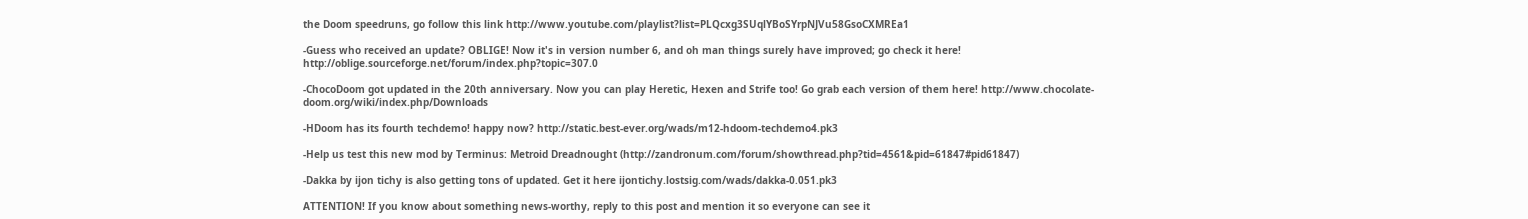the Doom speedruns, go follow this link http://www.youtube.com/playlist?list=PLQcxg3SUqlYBoSYrpNJVu58GsoCXMREa1

-Guess who received an update? OBLIGE! Now it's in version number 6, and oh man things surely have improved; go check it here! http://oblige.sourceforge.net/forum/index.php?topic=307.0

-ChocoDoom got updated in the 20th anniversary. Now you can play Heretic, Hexen and Strife too! Go grab each version of them here! http://www.chocolate-doom.org/wiki/index.php/Downloads

-HDoom has its fourth techdemo! happy now? http://static.best-ever.org/wads/m12-hdoom-techdemo4.pk3

-Help us test this new mod by Terminus: Metroid Dreadnought (http://zandronum.com/forum/showthread.php?tid=4561&pid=61847#pid61847)

-Dakka by ijon tichy is also getting tons of updated. Get it here ijontichy.lostsig.com/wads/dakka-0.051.pk3

ATTENTION! If you know about something news-worthy, reply to this post and mention it so everyone can see it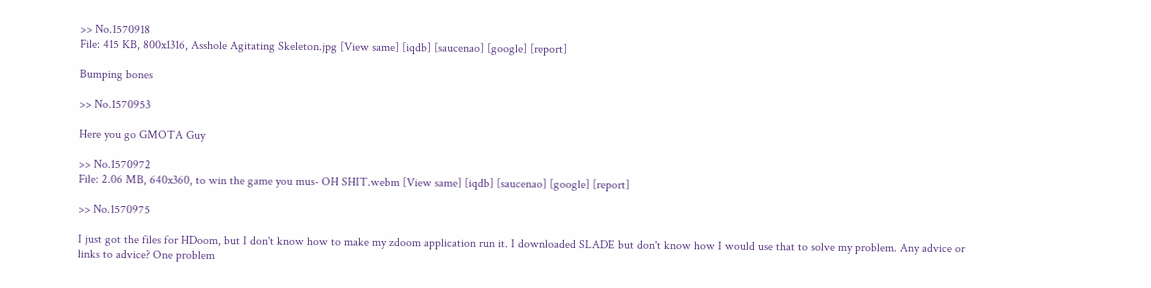>> No.1570918
File: 415 KB, 800x1316, Asshole Agitating Skeleton.jpg [View same] [iqdb] [saucenao] [google] [report]

Bumping bones

>> No.1570953

Here you go GMOTA Guy

>> No.1570972
File: 2.06 MB, 640x360, to win the game you mus- OH SHIT.webm [View same] [iqdb] [saucenao] [google] [report]

>> No.1570975

I just got the files for HDoom, but I don't know how to make my zdoom application run it. I downloaded SLADE but don't know how I would use that to solve my problem. Any advice or links to advice? One problem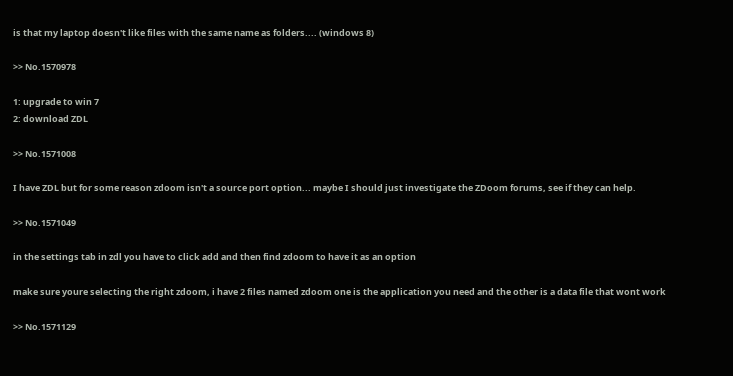is that my laptop doesn't like files with the same name as folders.... (windows 8)

>> No.1570978

1: upgrade to win 7
2: download ZDL

>> No.1571008

I have ZDL but for some reason zdoom isn't a source port option... maybe I should just investigate the ZDoom forums, see if they can help.

>> No.1571049

in the settings tab in zdl you have to click add and then find zdoom to have it as an option

make sure youre selecting the right zdoom, i have 2 files named zdoom one is the application you need and the other is a data file that wont work

>> No.1571129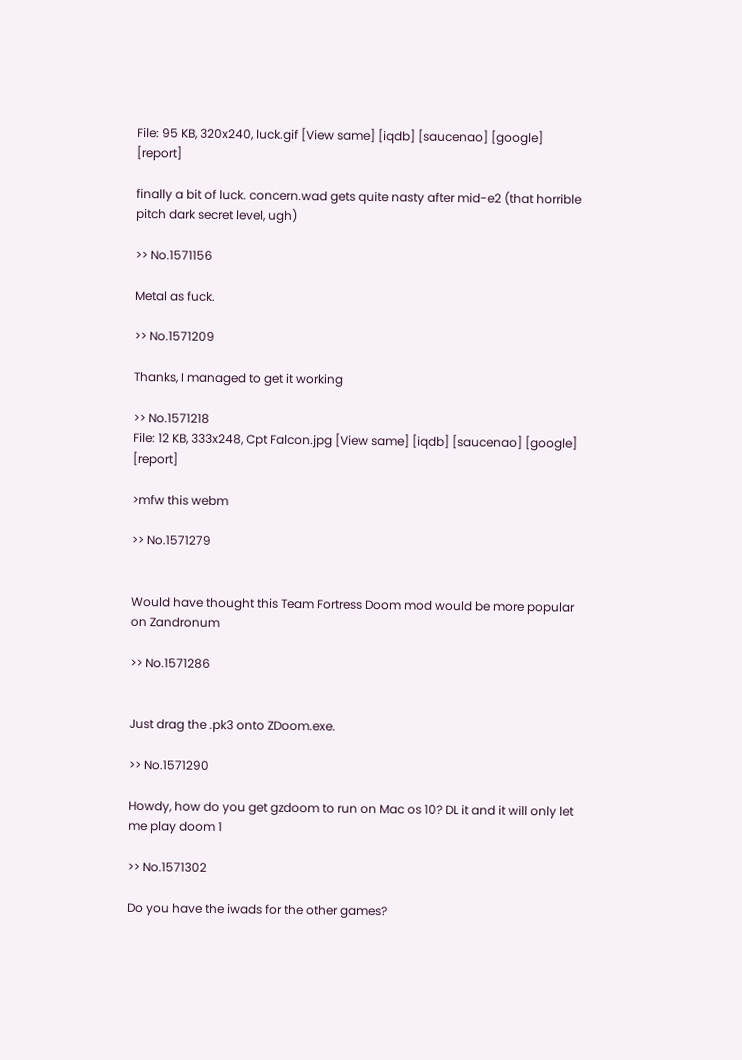File: 95 KB, 320x240, luck.gif [View same] [iqdb] [saucenao] [google] [report]

finally a bit of luck. concern.wad gets quite nasty after mid-e2 (that horrible pitch dark secret level, ugh)

>> No.1571156

Metal as fuck.

>> No.1571209

Thanks, I managed to get it working

>> No.1571218
File: 12 KB, 333x248, Cpt Falcon.jpg [View same] [iqdb] [saucenao] [google] [report]

>mfw this webm

>> No.1571279


Would have thought this Team Fortress Doom mod would be more popular on Zandronum

>> No.1571286


Just drag the .pk3 onto ZDoom.exe.

>> No.1571290

Howdy, how do you get gzdoom to run on Mac os 10? DL it and it will only let me play doom 1

>> No.1571302

Do you have the iwads for the other games?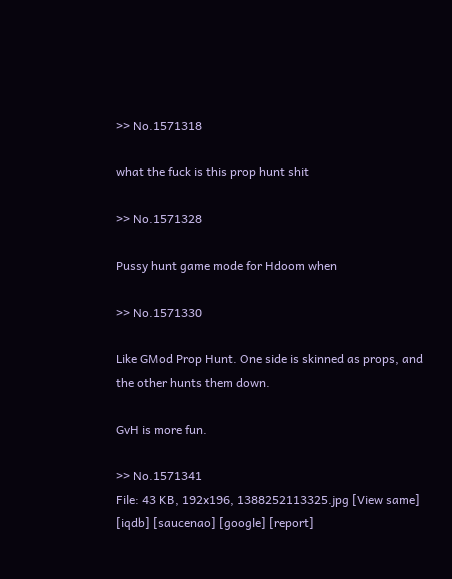>> No.1571318

what the fuck is this prop hunt shit

>> No.1571328

Pussy hunt game mode for Hdoom when

>> No.1571330

Like GMod Prop Hunt. One side is skinned as props, and the other hunts them down.

GvH is more fun.

>> No.1571341
File: 43 KB, 192x196, 1388252113325.jpg [View same] [iqdb] [saucenao] [google] [report]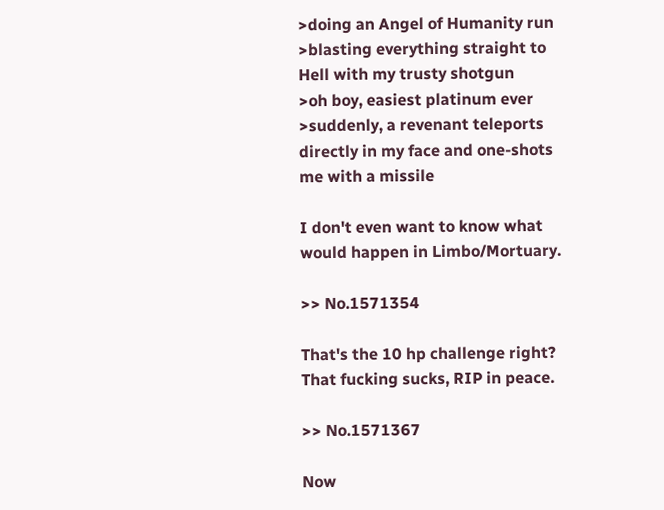>doing an Angel of Humanity run
>blasting everything straight to Hell with my trusty shotgun
>oh boy, easiest platinum ever
>suddenly, a revenant teleports directly in my face and one-shots me with a missile

I don't even want to know what would happen in Limbo/Mortuary.

>> No.1571354

That's the 10 hp challenge right?
That fucking sucks, RIP in peace.

>> No.1571367

Now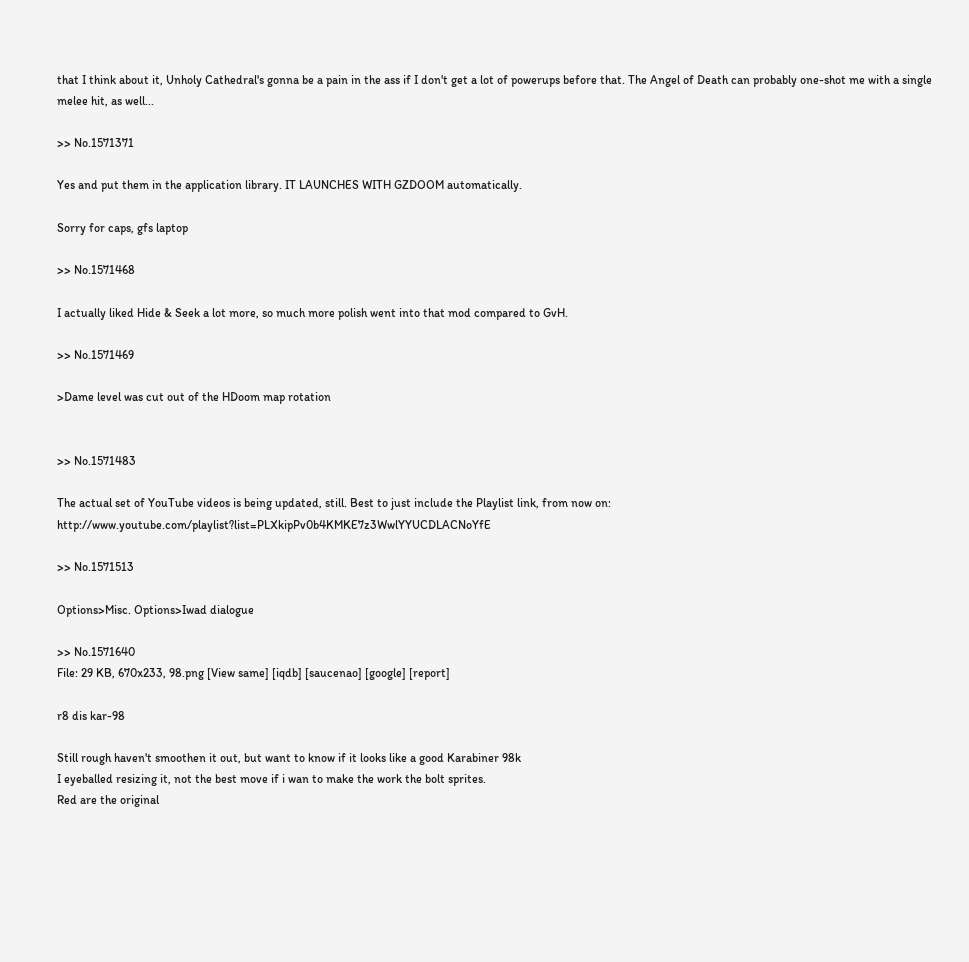that I think about it, Unholy Cathedral's gonna be a pain in the ass if I don't get a lot of powerups before that. The Angel of Death can probably one-shot me with a single melee hit, as well...

>> No.1571371

Yes and put them in the application library. IT LAUNCHES WITH GZDOOM automatically.

Sorry for caps, gfs laptop

>> No.1571468

I actually liked Hide & Seek a lot more, so much more polish went into that mod compared to GvH.

>> No.1571469

>Dame level was cut out of the HDoom map rotation


>> No.1571483

The actual set of YouTube videos is being updated, still. Best to just include the Playlist link, from now on: http://www.youtube.com/playlist?list=PLXkipPv0b4KMKE7z3WwlYYUCDLACNoYfE

>> No.1571513

Options>Misc. Options>Iwad dialogue

>> No.1571640
File: 29 KB, 670x233, 98.png [View same] [iqdb] [saucenao] [google] [report]

r8 dis kar-98

Still rough haven't smoothen it out, but want to know if it looks like a good Karabiner 98k
I eyeballed resizing it, not the best move if i wan to make the work the bolt sprites.
Red are the original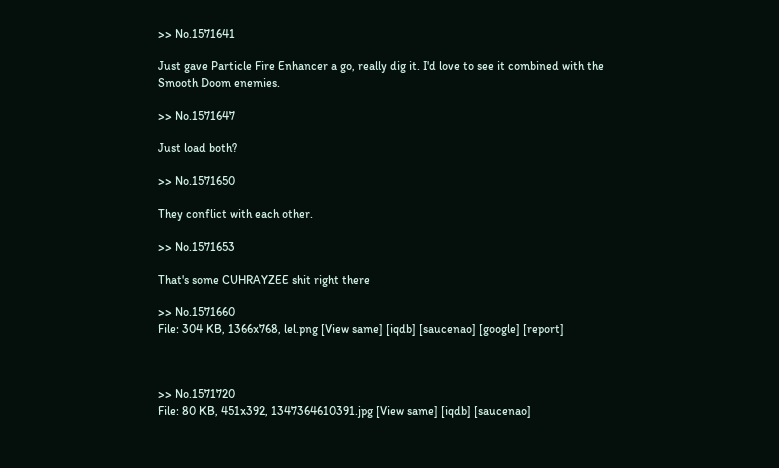>> No.1571641

Just gave Particle Fire Enhancer a go, really dig it. I'd love to see it combined with the Smooth Doom enemies.

>> No.1571647

Just load both?

>> No.1571650

They conflict with each other.

>> No.1571653

That's some CUHRAYZEE shit right there

>> No.1571660
File: 304 KB, 1366x768, lel.png [View same] [iqdb] [saucenao] [google] [report]



>> No.1571720
File: 80 KB, 451x392, 1347364610391.jpg [View same] [iqdb] [saucenao]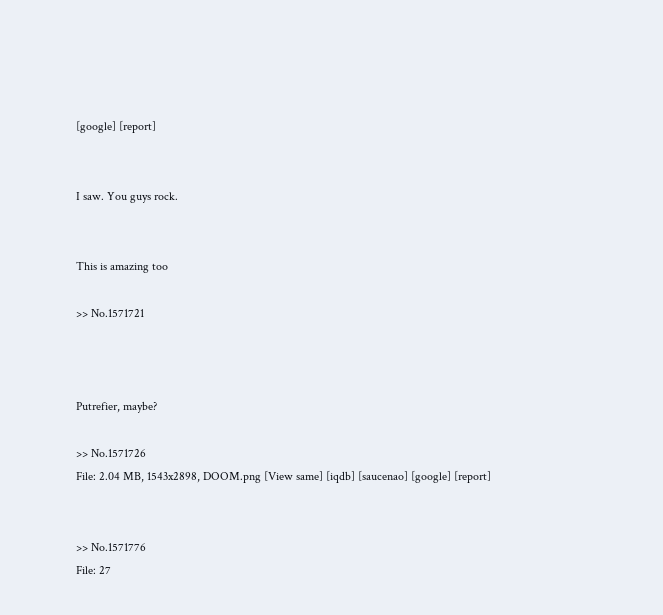[google] [report]


I saw. You guys rock.


This is amazing too

>> No.1571721



Putrefier, maybe?

>> No.1571726
File: 2.04 MB, 1543x2898, DOOM.png [View same] [iqdb] [saucenao] [google] [report]


>> No.1571776
File: 27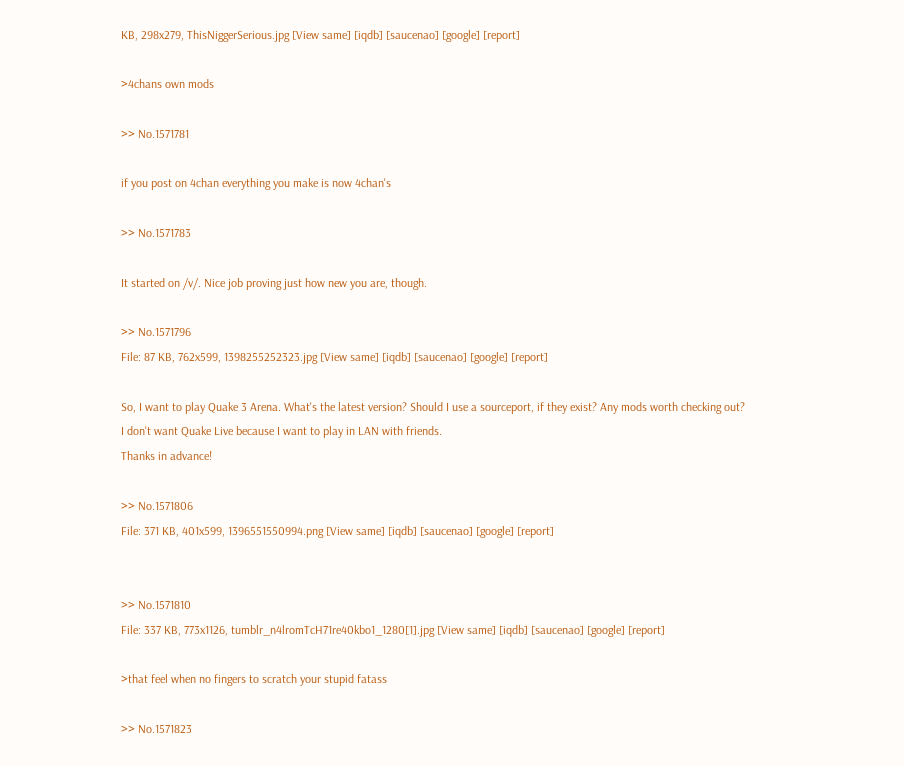KB, 298x279, ThisNiggerSerious.jpg [View same] [iqdb] [saucenao] [google] [report]

>4chans own mods

>> No.1571781

if you post on 4chan everything you make is now 4chan's

>> No.1571783

It started on /v/. Nice job proving just how new you are, though.

>> No.1571796
File: 87 KB, 762x599, 1398255252323.jpg [View same] [iqdb] [saucenao] [google] [report]

So, I want to play Quake 3 Arena. What's the latest version? Should I use a sourceport, if they exist? Any mods worth checking out?
I don't want Quake Live because I want to play in LAN with friends.
Thanks in advance!

>> No.1571806
File: 371 KB, 401x599, 1396551550994.png [View same] [iqdb] [saucenao] [google] [report]


>> No.1571810
File: 337 KB, 773x1126, tumblr_n4lromTcH71re40kbo1_1280[1].jpg [View same] [iqdb] [saucenao] [google] [report]

>that feel when no fingers to scratch your stupid fatass

>> No.1571823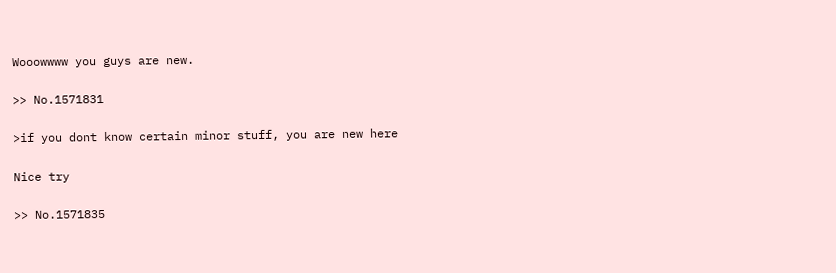Wooowwww you guys are new.

>> No.1571831

>if you dont know certain minor stuff, you are new here

Nice try

>> No.1571835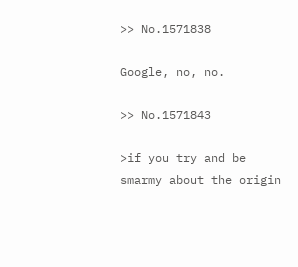>> No.1571838

Google, no, no.

>> No.1571843

>if you try and be smarmy about the origin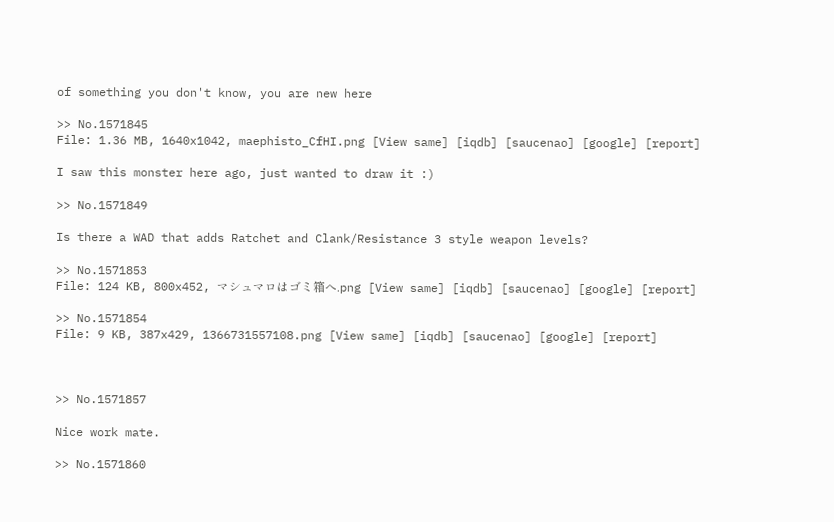of something you don't know, you are new here

>> No.1571845
File: 1.36 MB, 1640x1042, maephisto_CfHI.png [View same] [iqdb] [saucenao] [google] [report]

I saw this monster here ago, just wanted to draw it :)

>> No.1571849

Is there a WAD that adds Ratchet and Clank/Resistance 3 style weapon levels?

>> No.1571853
File: 124 KB, 800x452, マシュマロはゴミ箱へ.png [View same] [iqdb] [saucenao] [google] [report]

>> No.1571854
File: 9 KB, 387x429, 1366731557108.png [View same] [iqdb] [saucenao] [google] [report]



>> No.1571857

Nice work mate.

>> No.1571860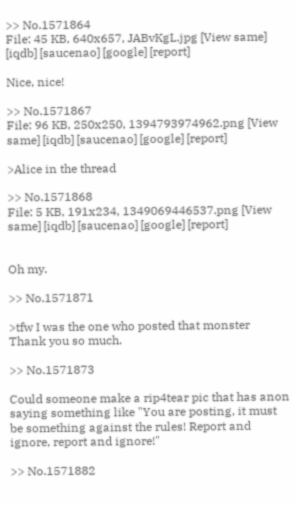>> No.1571864
File: 45 KB, 640x657, JABvKgL.jpg [View same] [iqdb] [saucenao] [google] [report]

Nice, nice!

>> No.1571867
File: 96 KB, 250x250, 1394793974962.png [View same] [iqdb] [saucenao] [google] [report]

>Alice in the thread

>> No.1571868
File: 5 KB, 191x234, 1349069446537.png [View same] [iqdb] [saucenao] [google] [report]


Oh my.

>> No.1571871

>tfw I was the one who posted that monster
Thank you so much.

>> No.1571873

Could someone make a rip4tear pic that has anon saying something like "You are posting, it must be something against the rules! Report and ignore, report and ignore!"

>> No.1571882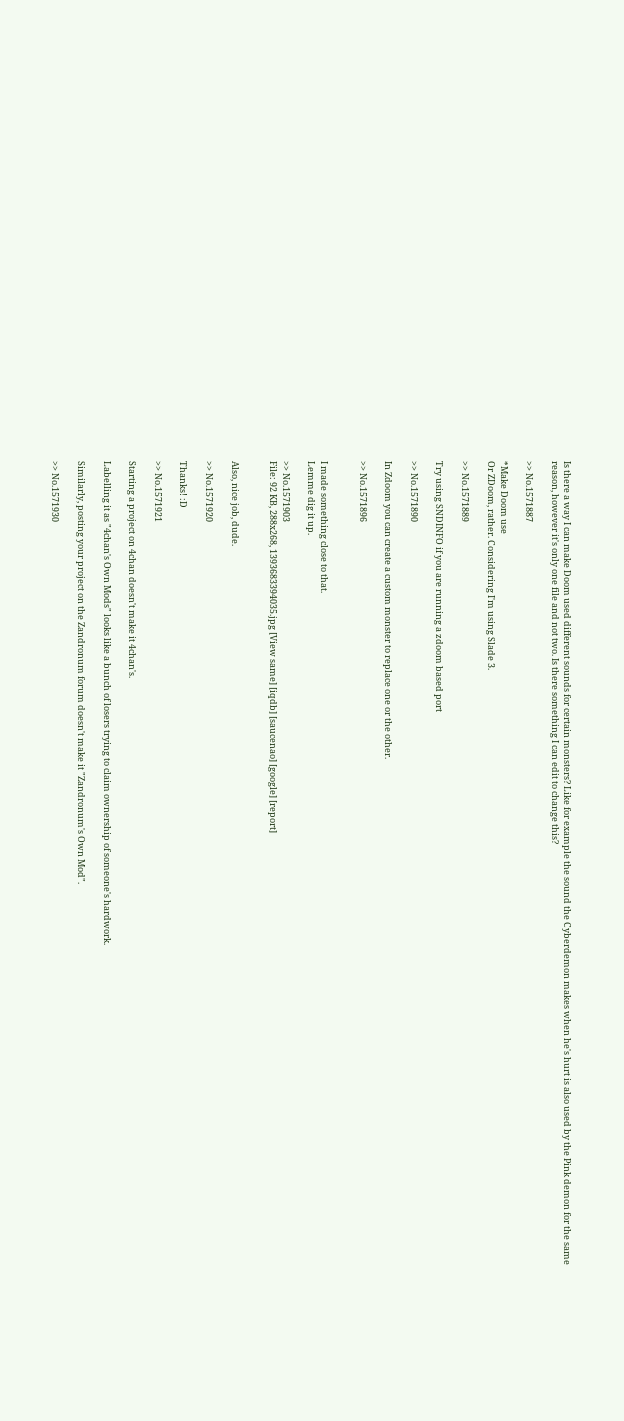Is there a way I can make Doom used different sounds for certain monsters? Like for example the sound the Cyberdemon makes when he's hurt is also used by the Pink demon for the same reason, however it's only one file and not two. Is there something I can edit to change this?

>> No.1571887

*Make Doom use
Or ZDoom, rather. Considering I'm using Slade 3.

>> No.1571889

Try using SNDINFO if you are running a zdoom based port

>> No.1571890

In Zdoom you can create a custom monster to replace one or the other.

>> No.1571896


I made something close to that.
Lemme dig it up.

>> No.1571903
File: 92 KB, 288x268, 1393683394035.jpg [View same] [iqdb] [saucenao] [google] [report]


Also, nice job, dude.

>> No.1571920

Thanks! :D

>> No.1571921

Starting a project on 4chan doesn't make it 4chan's.

Labelling it as "4chan's Own Mods" looks like a bunch of losers trying to claim ownership of someone's hardwork.

Similarly, posting your project on the Zandronum forum doesn't make it "Zandronum's Own Mod".

>> No.1571930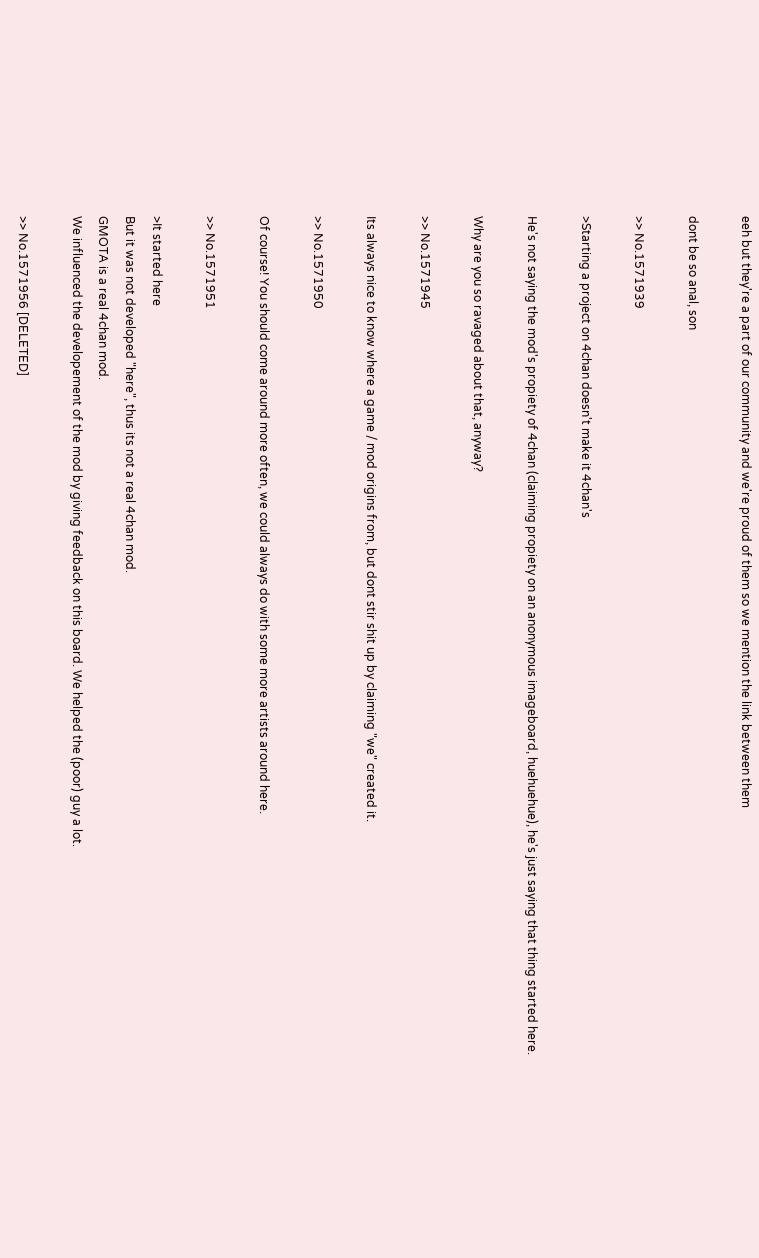eeh but they're a part of our community and we're proud of them so we mention the link between them

dont be so anal, son

>> No.1571939

>Starting a project on 4chan doesn't make it 4chan's

He's not saying the mod's propiety of 4chan (claiming propiety on an anonymous imageboard, huehuehue), he's just saying that thing started here.

Why are you so ravaged about that, anyway?

>> No.1571945

Its always nice to know where a game / mod origins from, but dont stir shit up by claiming "we" created it.

>> No.1571950

Of course! You should come around more often, we could always do with some more artists around here.

>> No.1571951

>It started here
But it was not developed "here", thus its not a real 4chan mod.
GMOTA is a real 4chan mod.
We influenced the developement of the mod by giving feedback on this board. We helped the (poor) guy a lot.

>> No.1571956 [DELETED]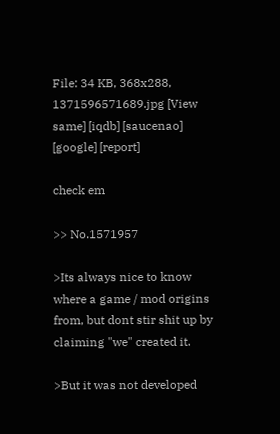File: 34 KB, 368x288, 1371596571689.jpg [View same] [iqdb] [saucenao] [google] [report]

check em

>> No.1571957

>Its always nice to know where a game / mod origins from, but dont stir shit up by claiming "we" created it.

>But it was not developed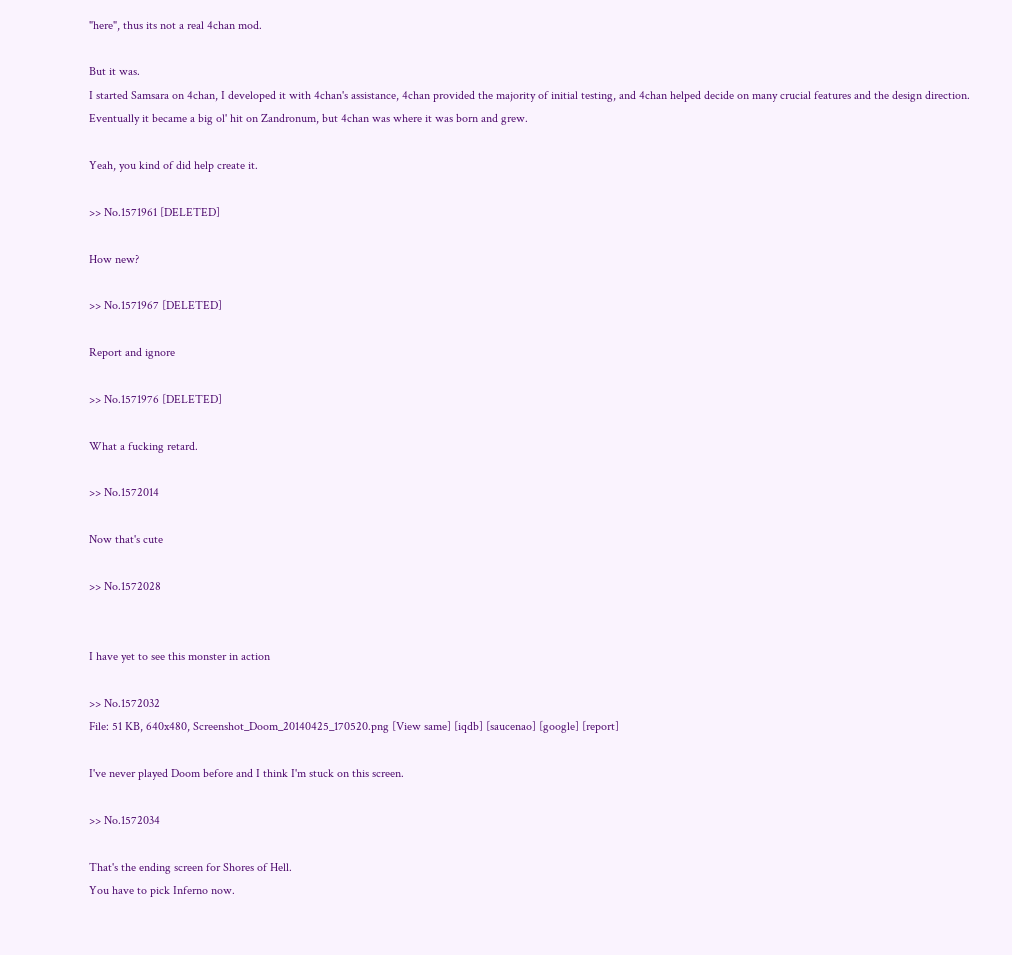"here", thus its not a real 4chan mod.

But it was.
I started Samsara on 4chan, I developed it with 4chan's assistance, 4chan provided the majority of initial testing, and 4chan helped decide on many crucial features and the design direction.
Eventually it became a big ol' hit on Zandronum, but 4chan was where it was born and grew.

Yeah, you kind of did help create it.

>> No.1571961 [DELETED]

How new?

>> No.1571967 [DELETED]

Report and ignore

>> No.1571976 [DELETED]

What a fucking retard.

>> No.1572014

Now that's cute

>> No.1572028


I have yet to see this monster in action

>> No.1572032
File: 51 KB, 640x480, Screenshot_Doom_20140425_170520.png [View same] [iqdb] [saucenao] [google] [report]

I've never played Doom before and I think I'm stuck on this screen.

>> No.1572034

That's the ending screen for Shores of Hell.
You have to pick Inferno now.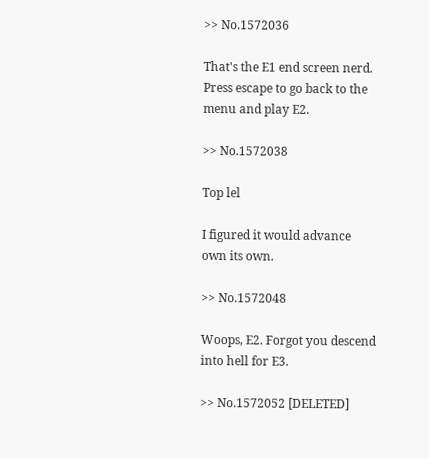>> No.1572036

That's the E1 end screen nerd. Press escape to go back to the menu and play E2.

>> No.1572038

Top lel

I figured it would advance own its own.

>> No.1572048

Woops, E2. Forgot you descend into hell for E3.

>> No.1572052 [DELETED]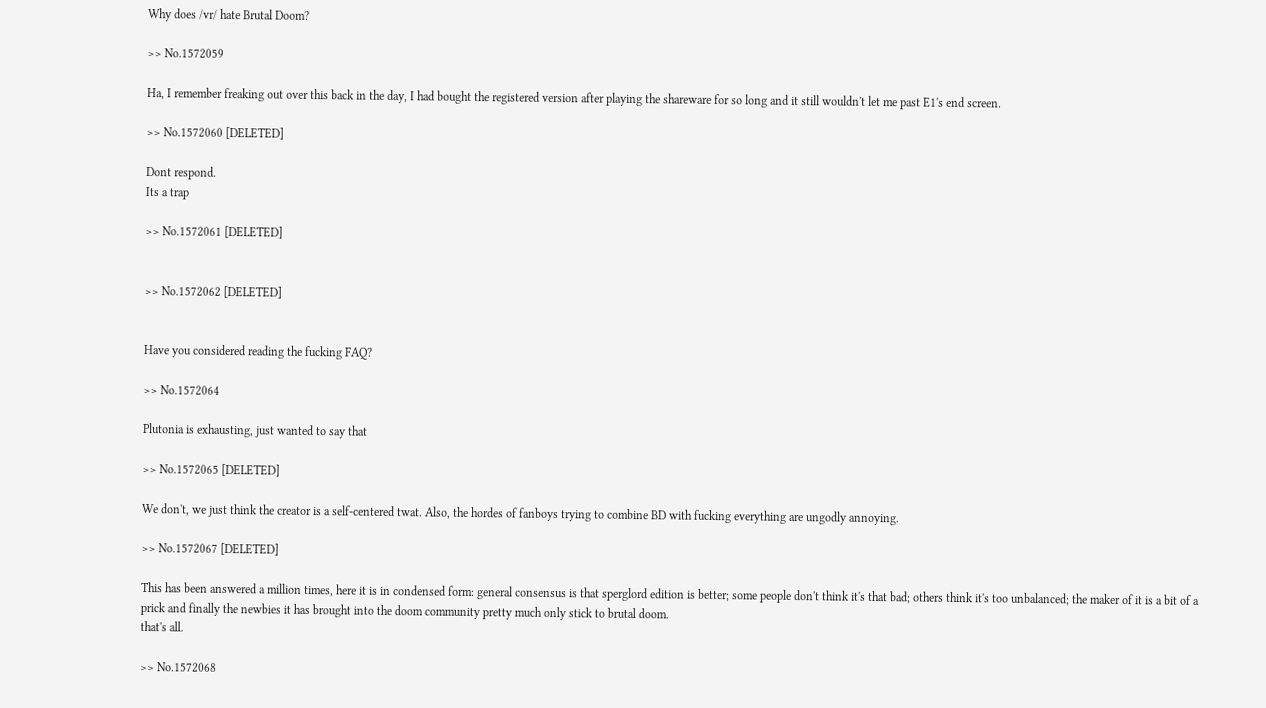Why does /vr/ hate Brutal Doom?

>> No.1572059

Ha, I remember freaking out over this back in the day, I had bought the registered version after playing the shareware for so long and it still wouldn't let me past E1's end screen.

>> No.1572060 [DELETED]

Dont respond.
Its a trap

>> No.1572061 [DELETED]


>> No.1572062 [DELETED]


Have you considered reading the fucking FAQ?

>> No.1572064

Plutonia is exhausting, just wanted to say that

>> No.1572065 [DELETED]

We don't, we just think the creator is a self-centered twat. Also, the hordes of fanboys trying to combine BD with fucking everything are ungodly annoying.

>> No.1572067 [DELETED]

This has been answered a million times, here it is in condensed form: general consensus is that sperglord edition is better; some people don't think it's that bad; others think it's too unbalanced; the maker of it is a bit of a prick and finally the newbies it has brought into the doom community pretty much only stick to brutal doom.
that's all.

>> No.1572068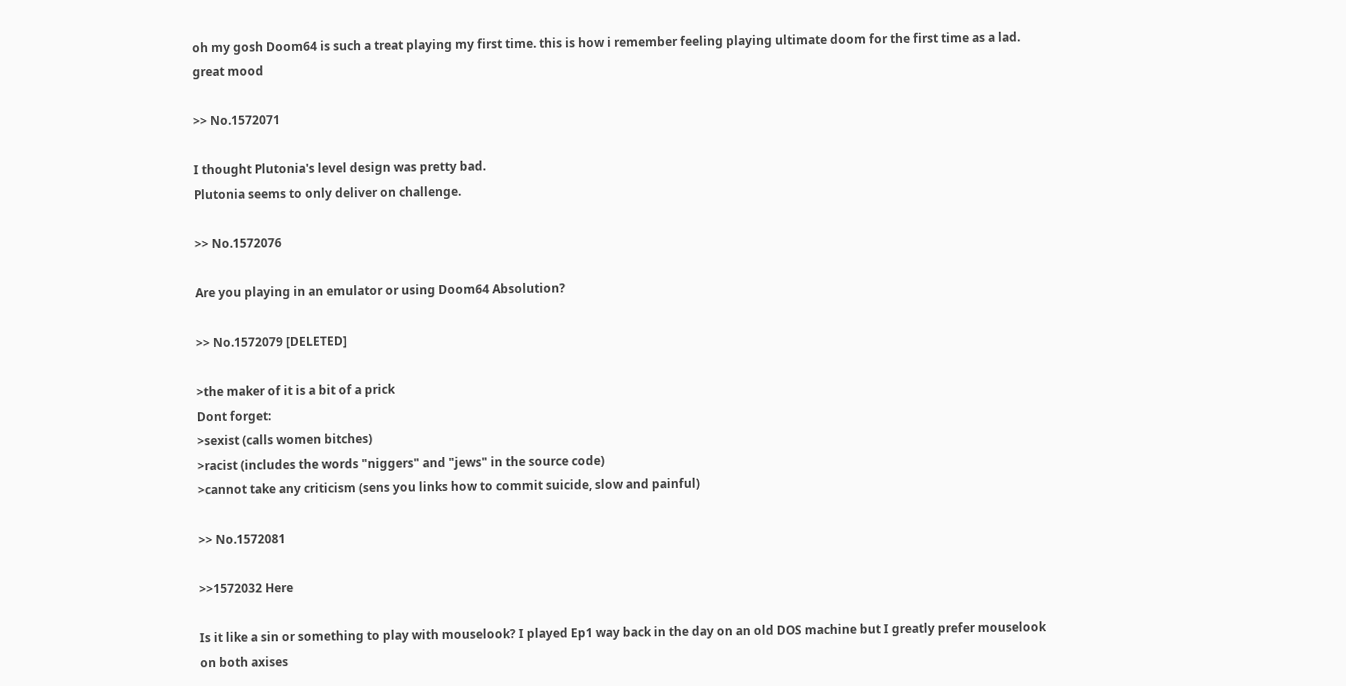oh my gosh Doom64 is such a treat playing my first time. this is how i remember feeling playing ultimate doom for the first time as a lad. great mood

>> No.1572071

I thought Plutonia's level design was pretty bad.
Plutonia seems to only deliver on challenge.

>> No.1572076

Are you playing in an emulator or using Doom64 Absolution?

>> No.1572079 [DELETED]

>the maker of it is a bit of a prick
Dont forget:
>sexist (calls women bitches)
>racist (includes the words "niggers" and "jews" in the source code)
>cannot take any criticism (sens you links how to commit suicide, slow and painful)

>> No.1572081

>>1572032 Here

Is it like a sin or something to play with mouselook? I played Ep1 way back in the day on an old DOS machine but I greatly prefer mouselook on both axises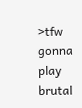>tfw gonna play brutal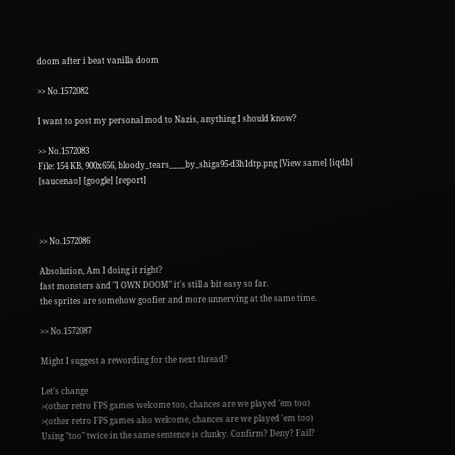doom after i beat vanilla doom

>> No.1572082

I want to post my personal mod to Nazis, anything I should know?

>> No.1572083
File: 154 KB, 900x656, bloody_tears____by_shiga95-d3h1dtp.png [View same] [iqdb] [saucenao] [google] [report]



>> No.1572086

Absolution, Am I doing it right?
fast monsters and "I OWN DOOM" it's still a bit easy so far.
the sprites are somehow goofier and more unnerving at the same time.

>> No.1572087

Might I suggest a rewording for the next thread?

Let's change
>(other retro FPS games welcome too, chances are we played 'em too)
>(other retro FPS games also welcome, chances are we played 'em too)
Using "too" twice in the same sentence is clunky. Confirm? Deny? Fail?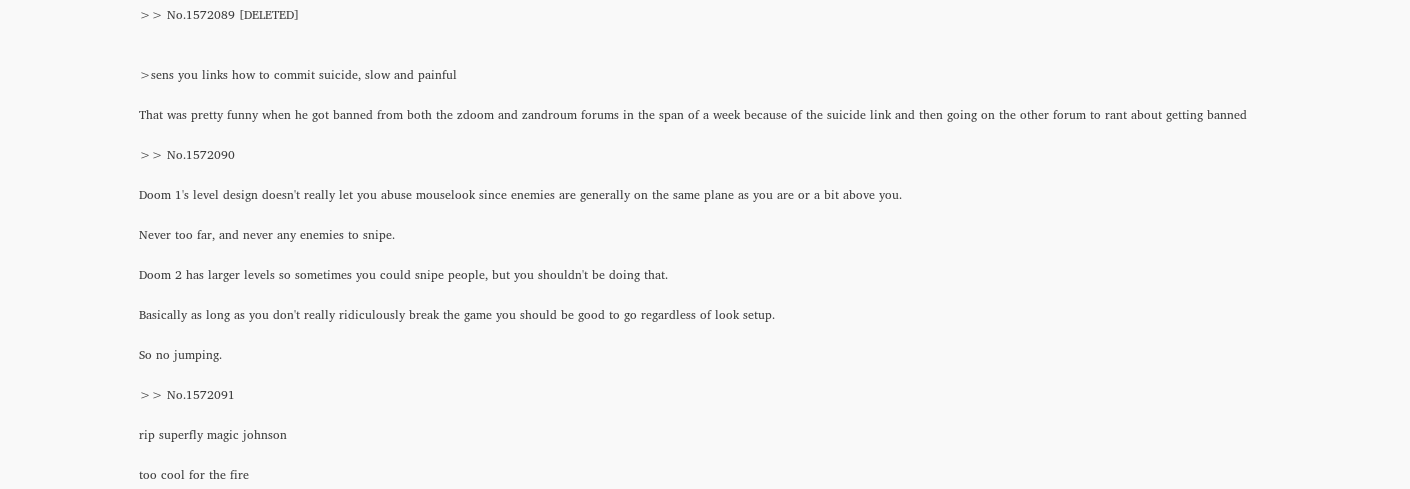>> No.1572089 [DELETED]


>sens you links how to commit suicide, slow and painful

That was pretty funny when he got banned from both the zdoom and zandroum forums in the span of a week because of the suicide link and then going on the other forum to rant about getting banned

>> No.1572090

Doom 1's level design doesn't really let you abuse mouselook since enemies are generally on the same plane as you are or a bit above you.

Never too far, and never any enemies to snipe.

Doom 2 has larger levels so sometimes you could snipe people, but you shouldn't be doing that.

Basically as long as you don't really ridiculously break the game you should be good to go regardless of look setup.

So no jumping.

>> No.1572091

rip superfly magic johnson

too cool for the fire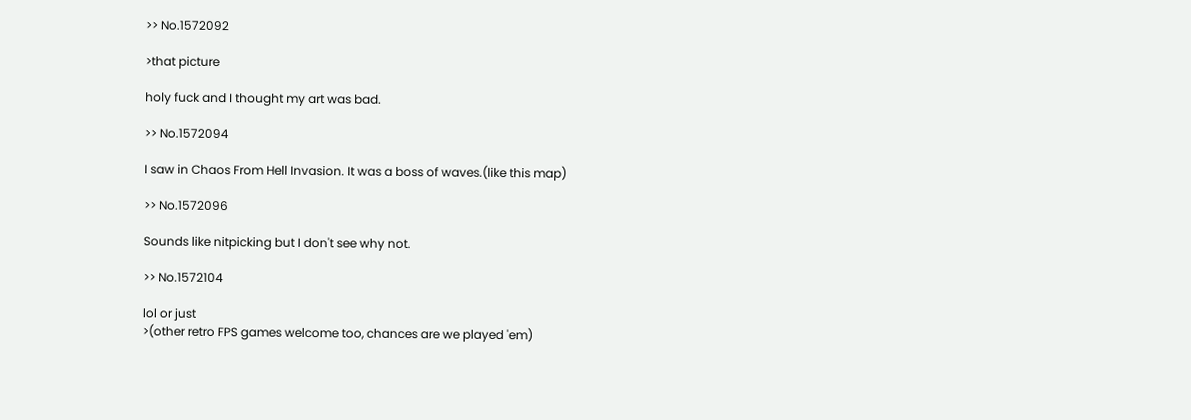>> No.1572092

>that picture

holy fuck and I thought my art was bad.

>> No.1572094

I saw in Chaos From Hell Invasion. It was a boss of waves.(like this map)

>> No.1572096

Sounds like nitpicking but I don't see why not.

>> No.1572104

lol or just
>(other retro FPS games welcome too, chances are we played 'em)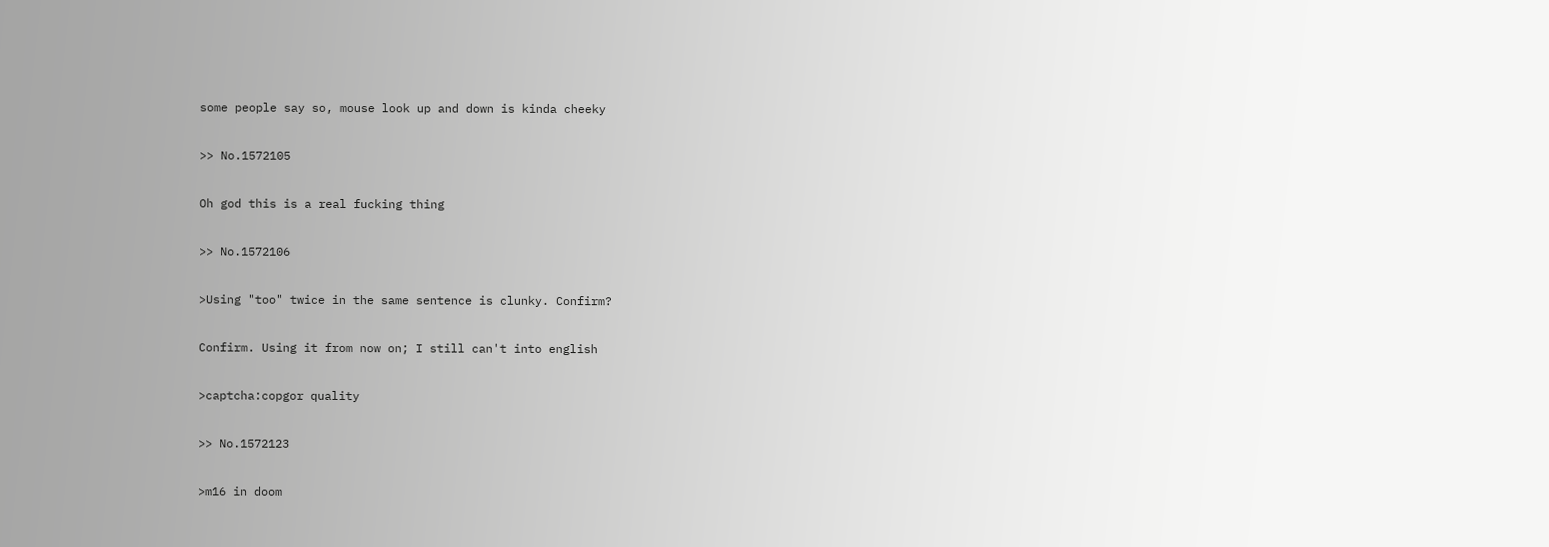some people say so, mouse look up and down is kinda cheeky

>> No.1572105

Oh god this is a real fucking thing

>> No.1572106

>Using "too" twice in the same sentence is clunky. Confirm?

Confirm. Using it from now on; I still can't into english

>captcha:copgor quality

>> No.1572123

>m16 in doom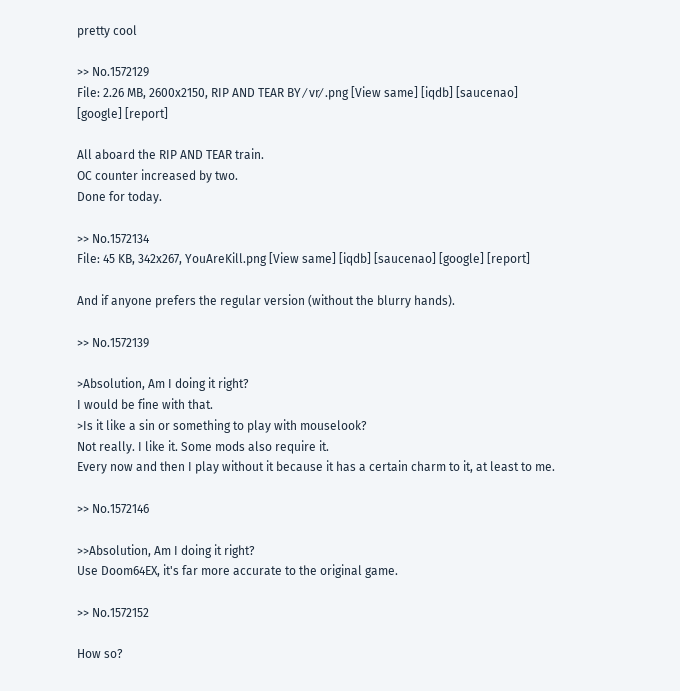pretty cool

>> No.1572129
File: 2.26 MB, 2600x2150, RIP AND TEAR BY ∕ vr∕ .png [View same] [iqdb] [saucenao] [google] [report]

All aboard the RIP AND TEAR train.
OC counter increased by two.
Done for today.

>> No.1572134
File: 45 KB, 342x267, YouAreKill.png [View same] [iqdb] [saucenao] [google] [report]

And if anyone prefers the regular version (without the blurry hands).

>> No.1572139

>Absolution, Am I doing it right?
I would be fine with that.
>Is it like a sin or something to play with mouselook?
Not really. I like it. Some mods also require it.
Every now and then I play without it because it has a certain charm to it, at least to me.

>> No.1572146

>>Absolution, Am I doing it right?
Use Doom64EX, it's far more accurate to the original game.

>> No.1572152

How so?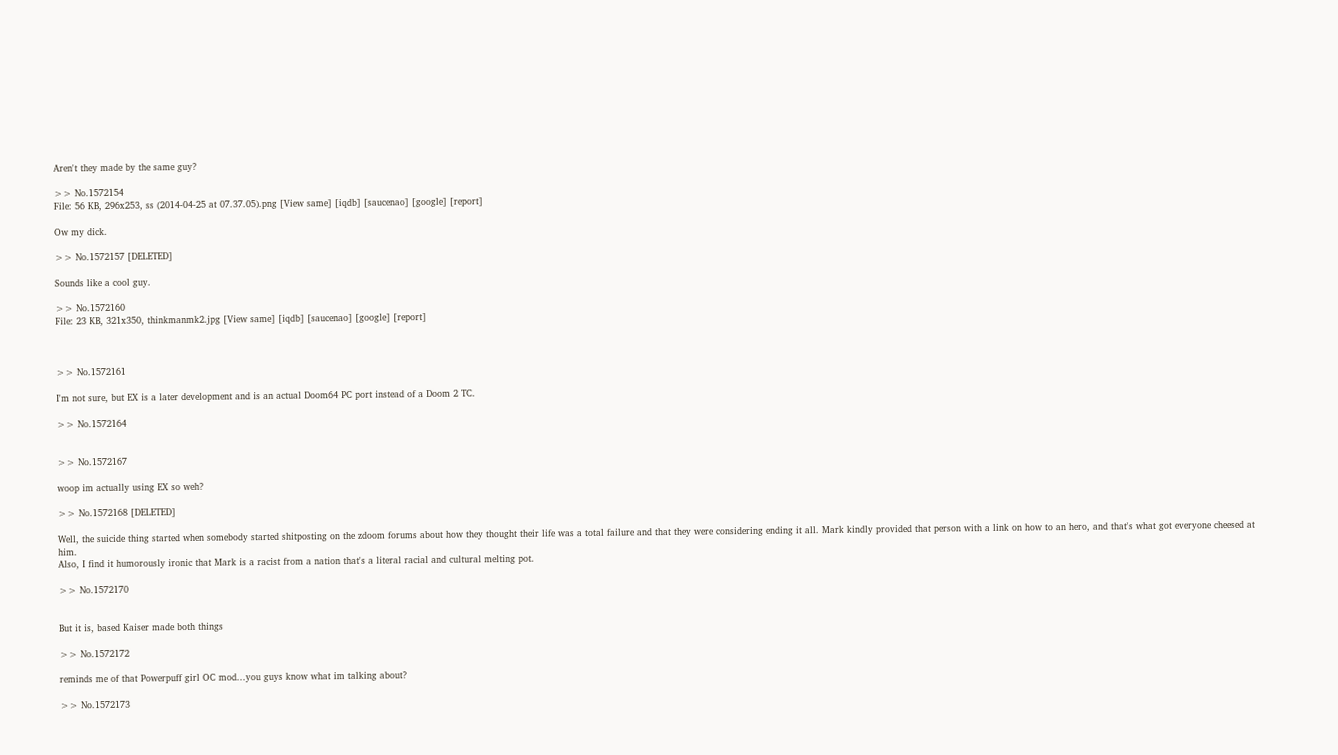Aren't they made by the same guy?

>> No.1572154
File: 56 KB, 296x253, ss (2014-04-25 at 07.37.05).png [View same] [iqdb] [saucenao] [google] [report]

Ow my dick.

>> No.1572157 [DELETED]

Sounds like a cool guy.

>> No.1572160
File: 23 KB, 321x350, thinkmanmk2.jpg [View same] [iqdb] [saucenao] [google] [report]



>> No.1572161

I'm not sure, but EX is a later development and is an actual Doom64 PC port instead of a Doom 2 TC.

>> No.1572164


>> No.1572167

woop im actually using EX so weh?

>> No.1572168 [DELETED]

Well, the suicide thing started when somebody started shitposting on the zdoom forums about how they thought their life was a total failure and that they were considering ending it all. Mark kindly provided that person with a link on how to an hero, and that's what got everyone cheesed at him.
Also, I find it humorously ironic that Mark is a racist from a nation that's a literal racial and cultural melting pot.

>> No.1572170


But it is, based Kaiser made both things

>> No.1572172

reminds me of that Powerpuff girl OC mod...you guys know what im talking about?

>> No.1572173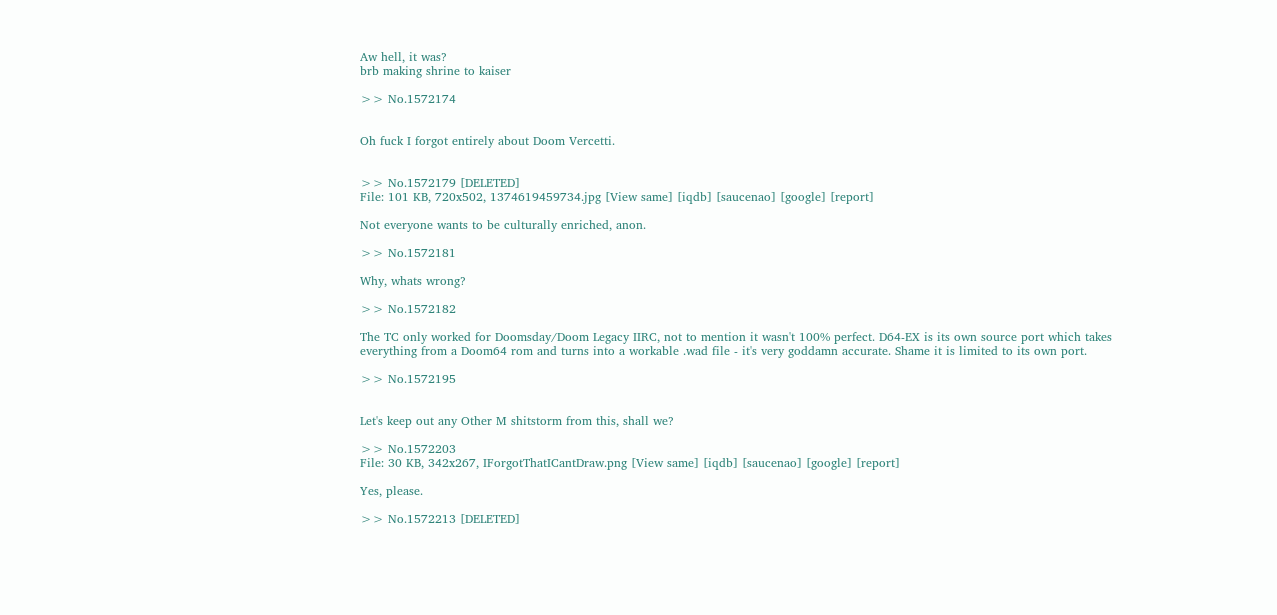Aw hell, it was?
brb making shrine to kaiser

>> No.1572174


Oh fuck I forgot entirely about Doom Vercetti.


>> No.1572179 [DELETED]
File: 101 KB, 720x502, 1374619459734.jpg [View same] [iqdb] [saucenao] [google] [report]

Not everyone wants to be culturally enriched, anon.

>> No.1572181

Why, whats wrong?

>> No.1572182

The TC only worked for Doomsday/Doom Legacy IIRC, not to mention it wasn't 100% perfect. D64-EX is its own source port which takes everything from a Doom64 rom and turns into a workable .wad file - it's very goddamn accurate. Shame it is limited to its own port.

>> No.1572195


Let's keep out any Other M shitstorm from this, shall we?

>> No.1572203
File: 30 KB, 342x267, IForgotThatICantDraw.png [View same] [iqdb] [saucenao] [google] [report]

Yes, please.

>> No.1572213 [DELETED]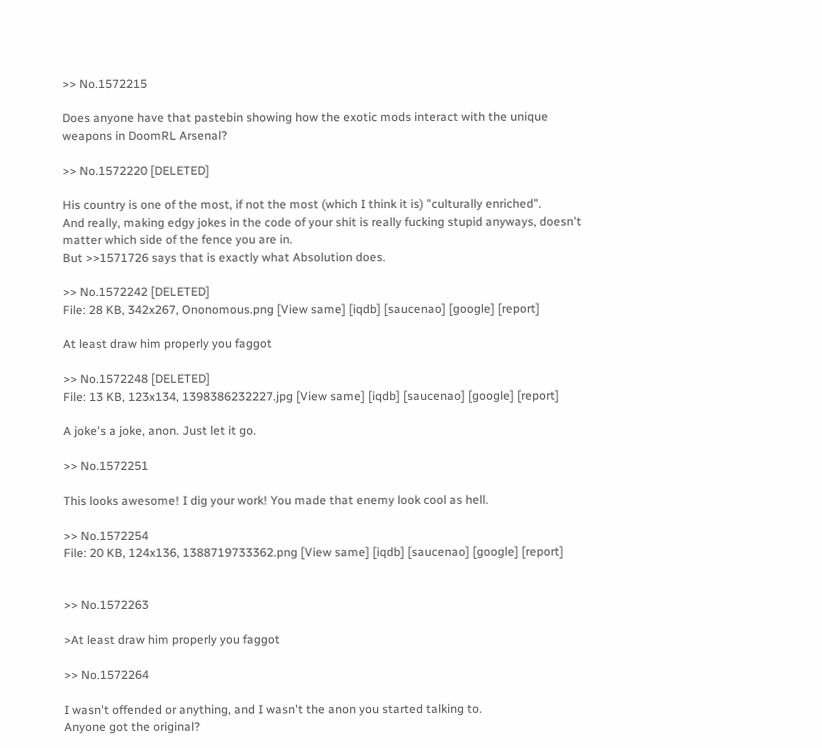>> No.1572215

Does anyone have that pastebin showing how the exotic mods interact with the unique weapons in DoomRL Arsenal?

>> No.1572220 [DELETED]

His country is one of the most, if not the most (which I think it is) "culturally enriched".
And really, making edgy jokes in the code of your shit is really fucking stupid anyways, doesn't matter which side of the fence you are in.
But >>1571726 says that is exactly what Absolution does.

>> No.1572242 [DELETED]
File: 28 KB, 342x267, Ononomous.png [View same] [iqdb] [saucenao] [google] [report]

At least draw him properly you faggot

>> No.1572248 [DELETED]
File: 13 KB, 123x134, 1398386232227.jpg [View same] [iqdb] [saucenao] [google] [report]

A joke's a joke, anon. Just let it go.

>> No.1572251

This looks awesome! I dig your work! You made that enemy look cool as hell.

>> No.1572254
File: 20 KB, 124x136, 1388719733362.png [View same] [iqdb] [saucenao] [google] [report]


>> No.1572263

>At least draw him properly you faggot

>> No.1572264

I wasn't offended or anything, and I wasn't the anon you started talking to.
Anyone got the original?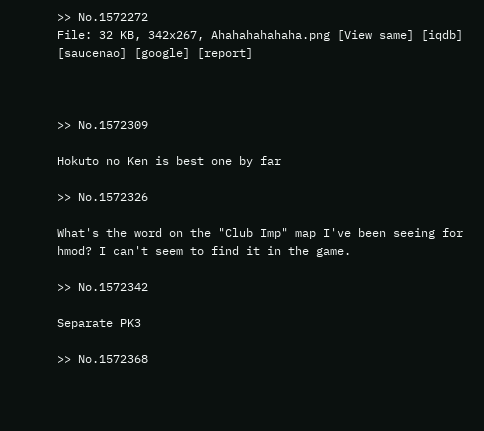>> No.1572272
File: 32 KB, 342x267, Ahahahahahaha.png [View same] [iqdb] [saucenao] [google] [report]



>> No.1572309

Hokuto no Ken is best one by far

>> No.1572326

What's the word on the "Club Imp" map I've been seeing for hmod? I can't seem to find it in the game.

>> No.1572342

Separate PK3

>> No.1572368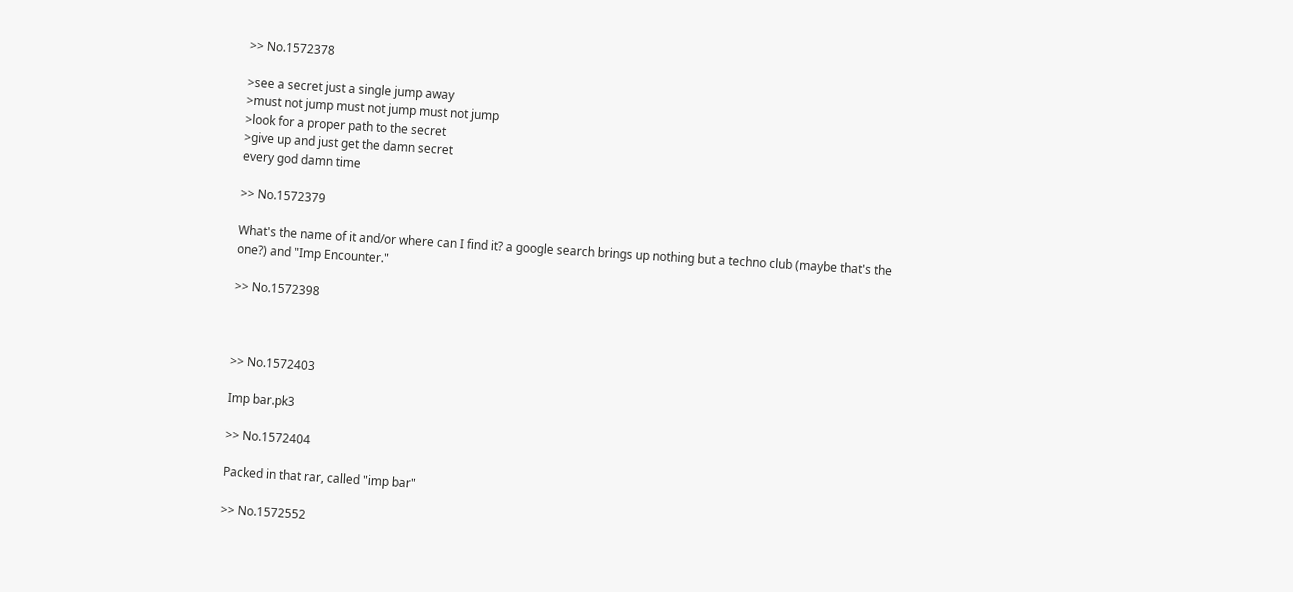>> No.1572378

>see a secret just a single jump away
>must not jump must not jump must not jump
>look for a proper path to the secret
>give up and just get the damn secret
every god damn time

>> No.1572379

What's the name of it and/or where can I find it? a google search brings up nothing but a techno club (maybe that's the one?) and "Imp Encounter."

>> No.1572398



>> No.1572403

Imp bar.pk3

>> No.1572404

Packed in that rar, called "imp bar"

>> No.1572552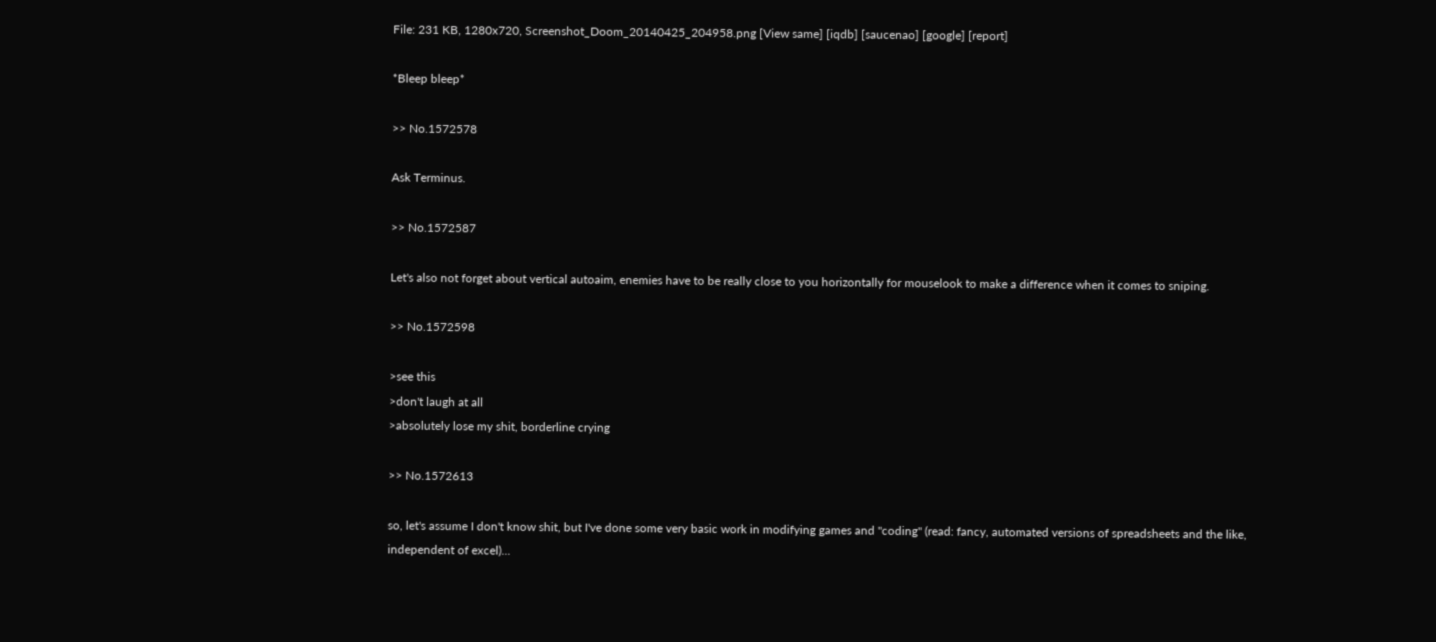File: 231 KB, 1280x720, Screenshot_Doom_20140425_204958.png [View same] [iqdb] [saucenao] [google] [report]

*Bleep bleep*

>> No.1572578

Ask Terminus.

>> No.1572587

Let's also not forget about vertical autoaim, enemies have to be really close to you horizontally for mouselook to make a difference when it comes to sniping.

>> No.1572598

>see this
>don't laugh at all
>absolutely lose my shit, borderline crying

>> No.1572613

so, let's assume I don't know shit, but I've done some very basic work in modifying games and "coding" (read: fancy, automated versions of spreadsheets and the like, independent of excel)...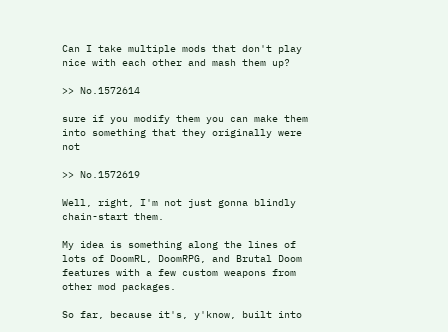Can I take multiple mods that don't play nice with each other and mash them up?

>> No.1572614

sure if you modify them you can make them into something that they originally were not

>> No.1572619

Well, right, I'm not just gonna blindly chain-start them.

My idea is something along the lines of lots of DoomRL, DoomRPG, and Brutal Doom features with a few custom weapons from other mod packages.

So far, because it's, y'know, built into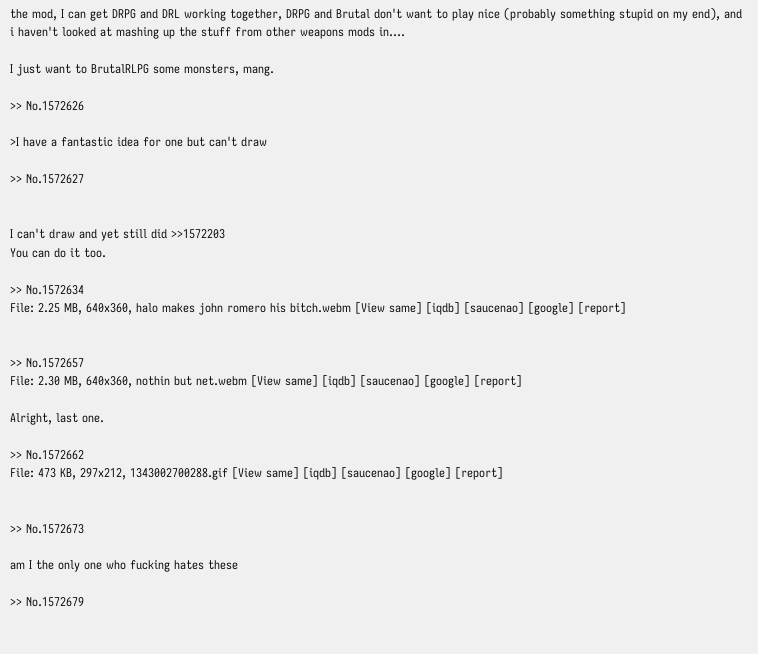the mod, I can get DRPG and DRL working together, DRPG and Brutal don't want to play nice (probably something stupid on my end), and i haven't looked at mashing up the stuff from other weapons mods in....

I just want to BrutalRLPG some monsters, mang.

>> No.1572626

>I have a fantastic idea for one but can't draw

>> No.1572627


I can't draw and yet still did >>1572203
You can do it too.

>> No.1572634
File: 2.25 MB, 640x360, halo makes john romero his bitch.webm [View same] [iqdb] [saucenao] [google] [report]


>> No.1572657
File: 2.30 MB, 640x360, nothin but net.webm [View same] [iqdb] [saucenao] [google] [report]

Alright, last one.

>> No.1572662
File: 473 KB, 297x212, 1343002700288.gif [View same] [iqdb] [saucenao] [google] [report]


>> No.1572673

am I the only one who fucking hates these

>> No.1572679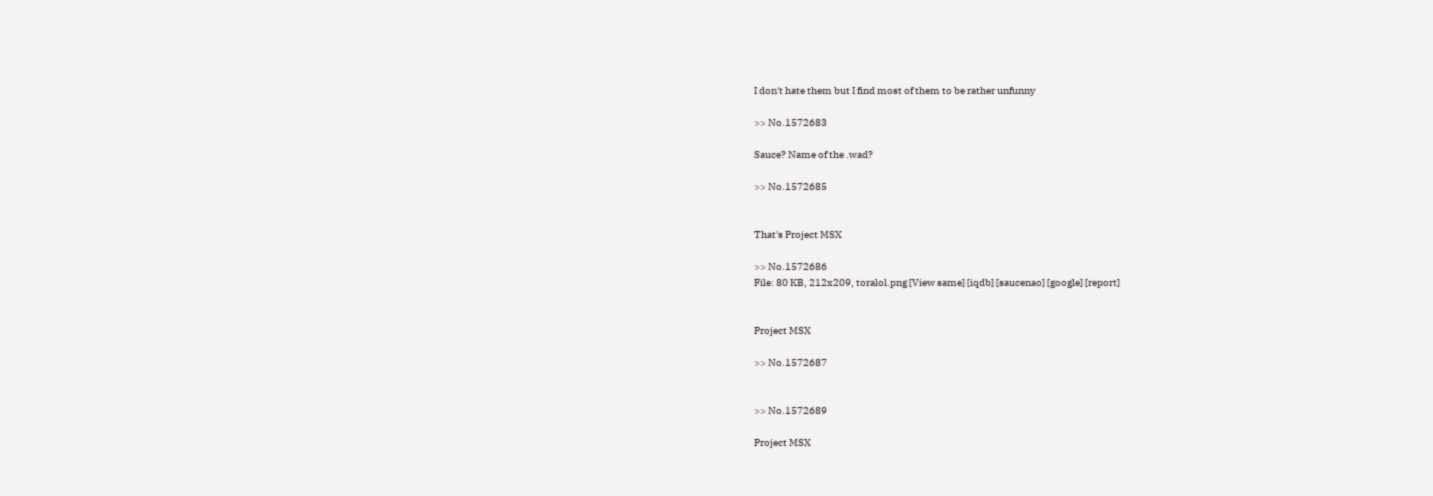I don't hate them but I find most of them to be rather unfunny

>> No.1572683

Sauce? Name of the .wad?

>> No.1572685


That's Project MSX

>> No.1572686
File: 80 KB, 212x209, toralol.png [View same] [iqdb] [saucenao] [google] [report]


Project MSX

>> No.1572687


>> No.1572689

Project MSX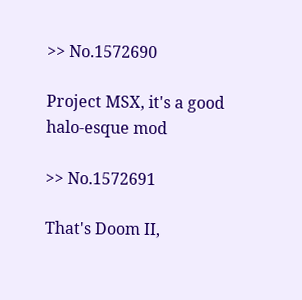>> No.1572690

Project MSX, it's a good halo-esque mod

>> No.1572691

That's Doom II,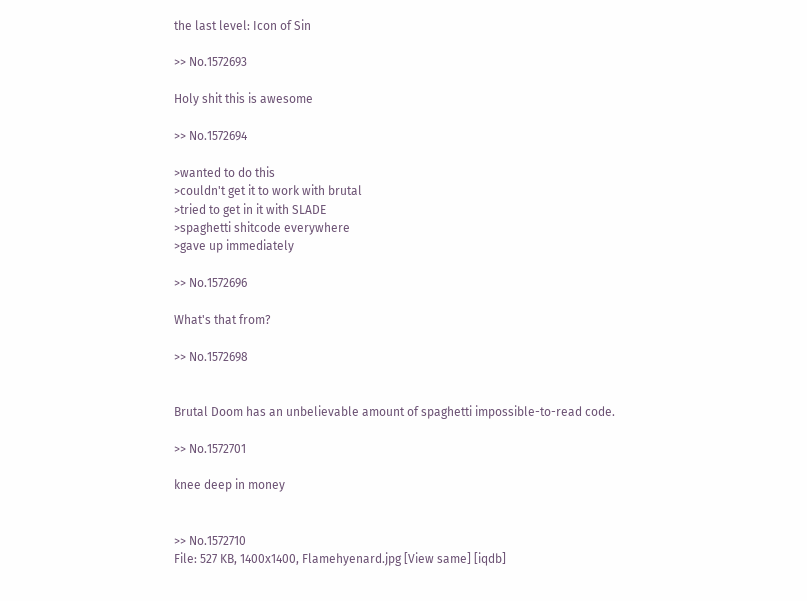the last level: Icon of Sin

>> No.1572693

Holy shit this is awesome

>> No.1572694

>wanted to do this
>couldn't get it to work with brutal
>tried to get in it with SLADE
>spaghetti shitcode everywhere
>gave up immediately

>> No.1572696

What's that from?

>> No.1572698


Brutal Doom has an unbelievable amount of spaghetti impossible-to-read code.

>> No.1572701

knee deep in money


>> No.1572710
File: 527 KB, 1400x1400, Flamehyenard.jpg [View same] [iqdb]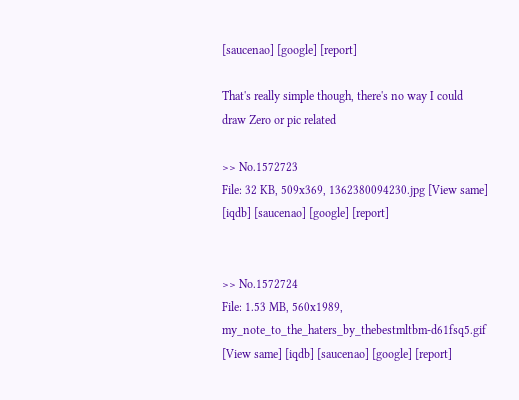[saucenao] [google] [report]

That's really simple though, there's no way I could draw Zero or pic related

>> No.1572723
File: 32 KB, 509x369, 1362380094230.jpg [View same] [iqdb] [saucenao] [google] [report]


>> No.1572724
File: 1.53 MB, 560x1989, my_note_to_the_haters_by_thebestmltbm-d61fsq5.gif [View same] [iqdb] [saucenao] [google] [report]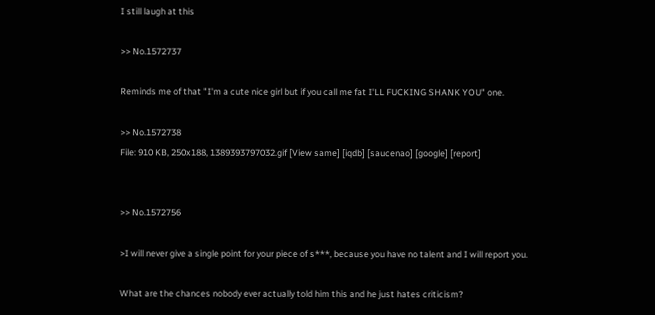I still laugh at this

>> No.1572737

Reminds me of that "I'm a cute nice girl but if you call me fat I'LL FUCKING SHANK YOU" one.

>> No.1572738
File: 910 KB, 250x188, 1389393797032.gif [View same] [iqdb] [saucenao] [google] [report]


>> No.1572756

>I will never give a single point for your piece of s***, because you have no talent and I will report you.

What are the chances nobody ever actually told him this and he just hates criticism?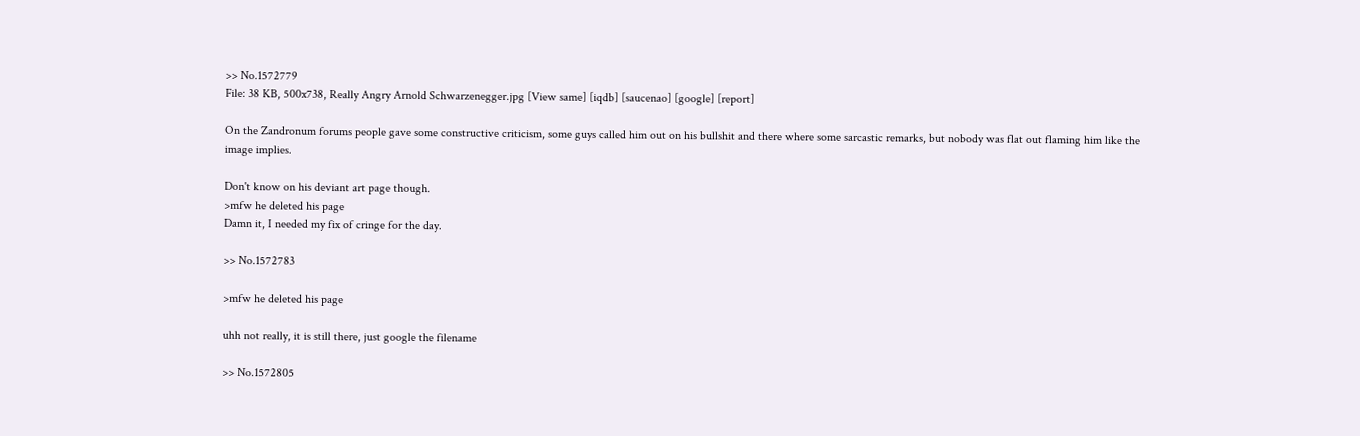>> No.1572779
File: 38 KB, 500x738, Really Angry Arnold Schwarzenegger.jpg [View same] [iqdb] [saucenao] [google] [report]

On the Zandronum forums people gave some constructive criticism, some guys called him out on his bullshit and there where some sarcastic remarks, but nobody was flat out flaming him like the image implies.

Don't know on his deviant art page though.
>mfw he deleted his page
Damn it, I needed my fix of cringe for the day.

>> No.1572783

>mfw he deleted his page

uhh not really, it is still there, just google the filename

>> No.1572805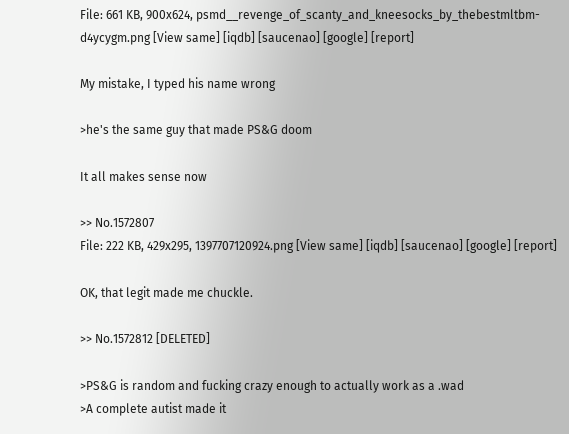File: 661 KB, 900x624, psmd__revenge_of_scanty_and_kneesocks_by_thebestmltbm-d4ycygm.png [View same] [iqdb] [saucenao] [google] [report]

My mistake, I typed his name wrong

>he's the same guy that made PS&G doom

It all makes sense now

>> No.1572807
File: 222 KB, 429x295, 1397707120924.png [View same] [iqdb] [saucenao] [google] [report]

OK, that legit made me chuckle.

>> No.1572812 [DELETED]

>PS&G is random and fucking crazy enough to actually work as a .wad
>A complete autist made it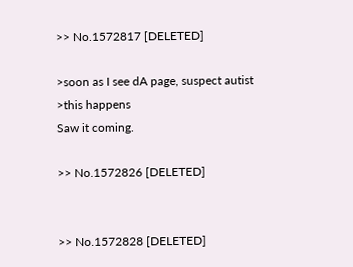>> No.1572817 [DELETED]

>soon as I see dA page, suspect autist
>this happens
Saw it coming.

>> No.1572826 [DELETED]


>> No.1572828 [DELETED]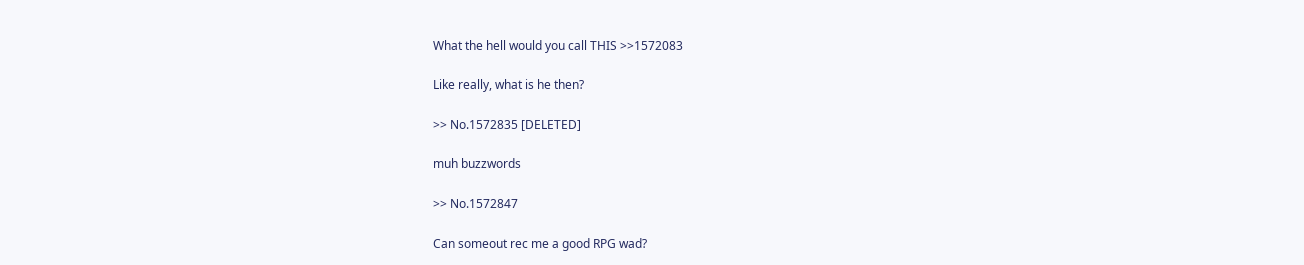What the hell would you call THIS >>1572083

Like really, what is he then?

>> No.1572835 [DELETED]

muh buzzwords

>> No.1572847

Can someout rec me a good RPG wad?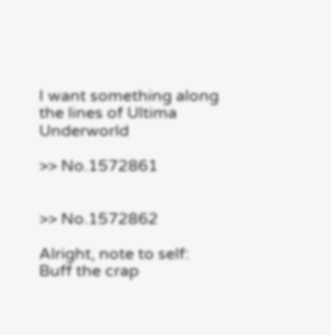I want something along the lines of Ultima Underworld

>> No.1572861


>> No.1572862

Alright, note to self: Buff the crap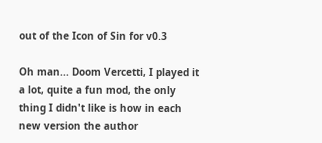out of the Icon of Sin for v0.3

Oh man... Doom Vercetti, I played it a lot, quite a fun mod, the only thing I didn't like is how in each new version the author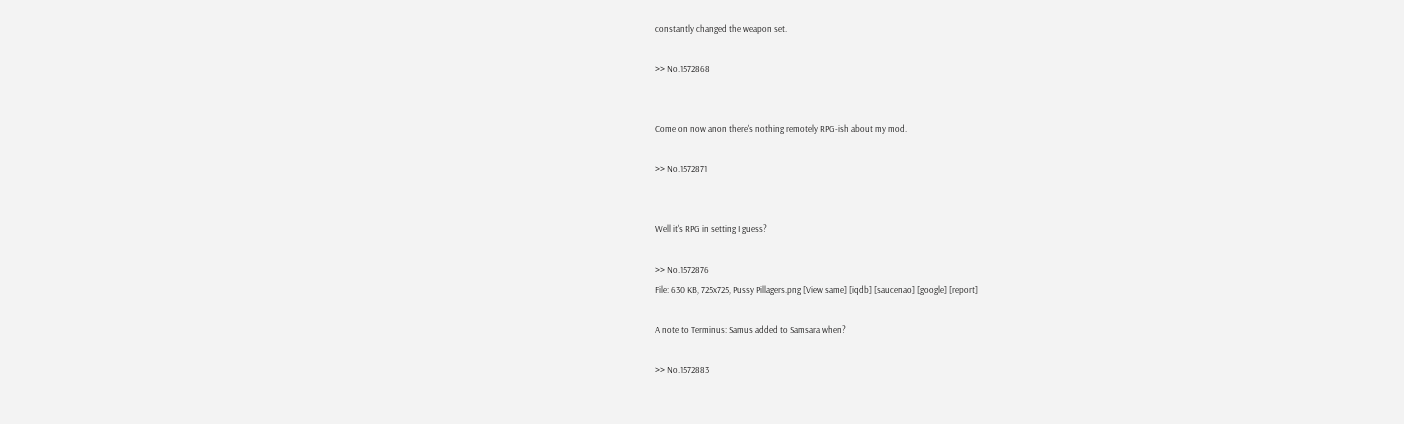constantly changed the weapon set.

>> No.1572868


Come on now anon there's nothing remotely RPG-ish about my mod.

>> No.1572871


Well it's RPG in setting I guess?

>> No.1572876
File: 630 KB, 725x725, Pussy Pillagers.png [View same] [iqdb] [saucenao] [google] [report]

A note to Terminus: Samus added to Samsara when?

>> No.1572883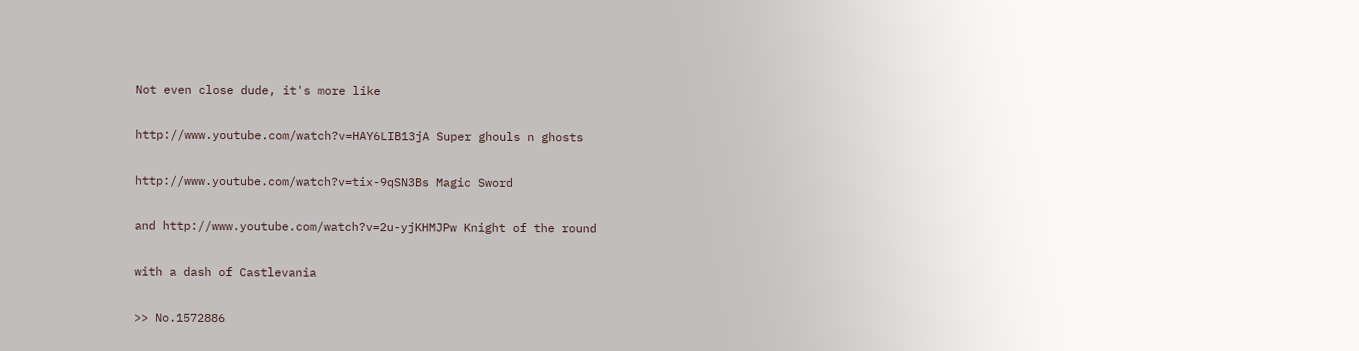Not even close dude, it's more like

http://www.youtube.com/watch?v=HAY6LIB13jA Super ghouls n ghosts

http://www.youtube.com/watch?v=tix-9qSN3Bs Magic Sword

and http://www.youtube.com/watch?v=2u-yjKHMJPw Knight of the round

with a dash of Castlevania

>> No.1572886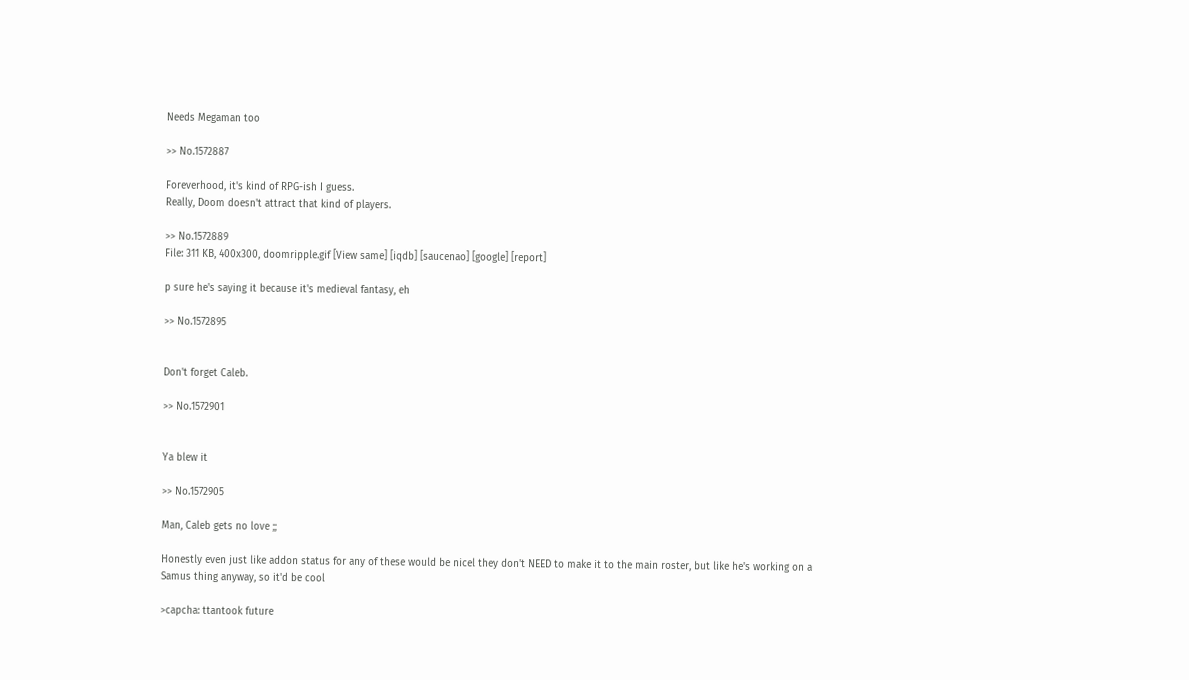Needs Megaman too

>> No.1572887

Foreverhood, it's kind of RPG-ish I guess.
Really, Doom doesn't attract that kind of players.

>> No.1572889
File: 311 KB, 400x300, doomripple.gif [View same] [iqdb] [saucenao] [google] [report]

p sure he's saying it because it's medieval fantasy, eh

>> No.1572895


Don't forget Caleb.

>> No.1572901


Ya blew it

>> No.1572905

Man, Caleb gets no love ;;

Honestly even just like addon status for any of these would be nicel they don't NEED to make it to the main roster, but like he's working on a Samus thing anyway, so it'd be cool

>capcha: ttantook future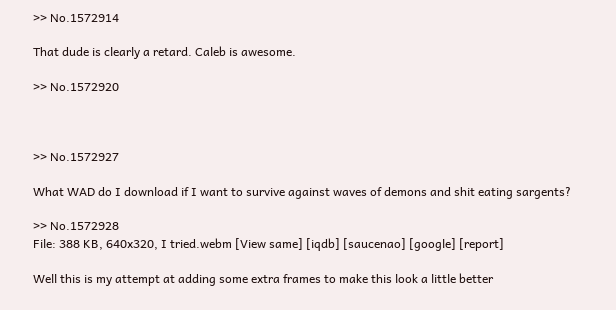>> No.1572914

That dude is clearly a retard. Caleb is awesome.

>> No.1572920



>> No.1572927

What WAD do I download if I want to survive against waves of demons and shit eating sargents?

>> No.1572928
File: 388 KB, 640x320, I tried.webm [View same] [iqdb] [saucenao] [google] [report]

Well this is my attempt at adding some extra frames to make this look a little better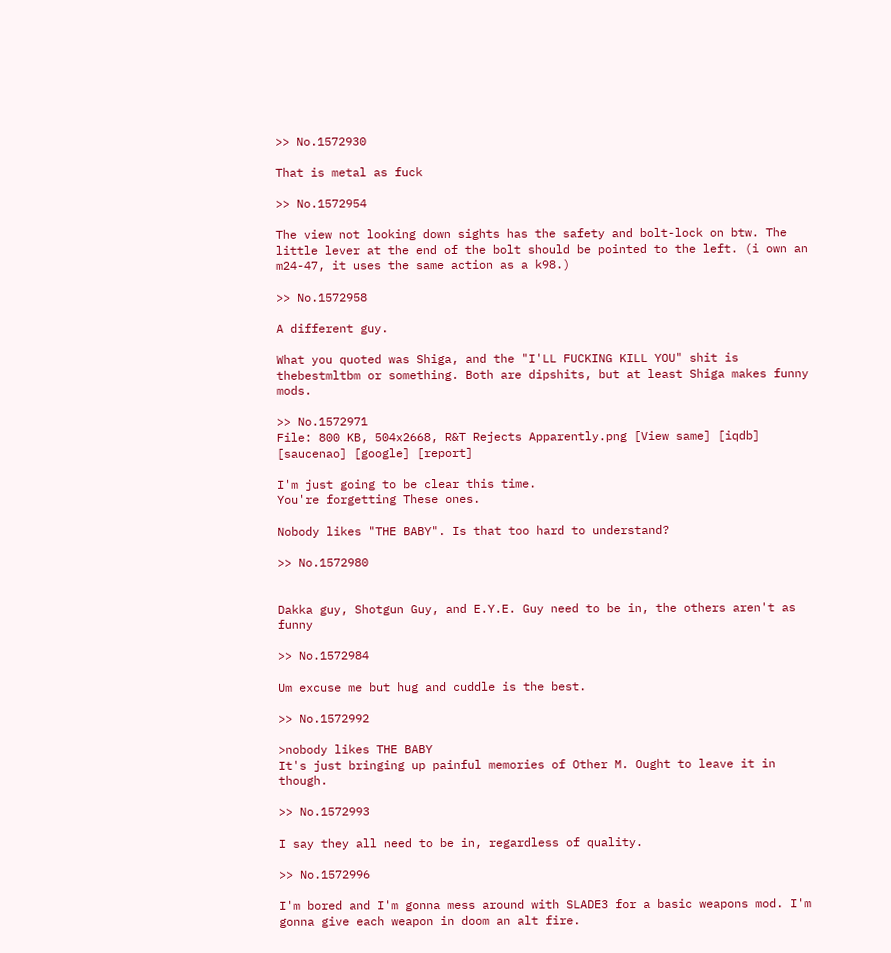>> No.1572930

That is metal as fuck

>> No.1572954

The view not looking down sights has the safety and bolt-lock on btw. The little lever at the end of the bolt should be pointed to the left. (i own an m24-47, it uses the same action as a k98.)

>> No.1572958

A different guy.

What you quoted was Shiga, and the "I'LL FUCKING KILL YOU" shit is thebestmltbm or something. Both are dipshits, but at least Shiga makes funny mods.

>> No.1572971
File: 800 KB, 504x2668, R&T Rejects Apparently.png [View same] [iqdb] [saucenao] [google] [report]

I'm just going to be clear this time.
You're forgetting These ones.

Nobody likes "THE BABY". Is that too hard to understand?

>> No.1572980


Dakka guy, Shotgun Guy, and E.Y.E. Guy need to be in, the others aren't as funny

>> No.1572984

Um excuse me but hug and cuddle is the best.

>> No.1572992

>nobody likes THE BABY
It's just bringing up painful memories of Other M. Ought to leave it in though.

>> No.1572993

I say they all need to be in, regardless of quality.

>> No.1572996

I'm bored and I'm gonna mess around with SLADE3 for a basic weapons mod. I'm gonna give each weapon in doom an alt fire.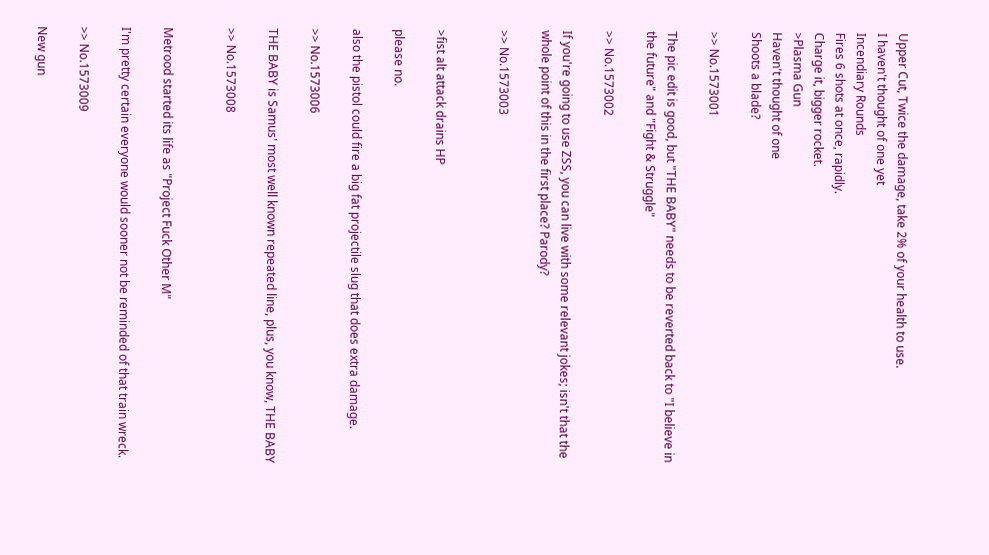Upper Cut, Twice the damage, take 2% of your health to use.
I haven't thought of one yet
Incendiary Rounds
Fires 6 shots at once, rapidly.
Charge it, bigger rocket.
>Plasma Gun
Haven't thought of one
Shoots a blade?

>> No.1573001

The pic edit is good, but "THE BABY" needs to be reverted back to "I believe in the future" and "Fight & Struggle"

>> No.1573002

If you're going to use ZSS, you can live with some relevant jokes; isn't that the whole point of this in the first place? Parody?

>> No.1573003


>fist alt attack drains HP

please no.

also the pistol could fire a big fat projectile slug that does extra damage.

>> No.1573006

THE BABY is Samus' most well known repeated line, plus, you know, THE BABY

>> No.1573008


Metrood started its life as "Project Fuck Other M"

I'm pretty certain everyone would sooner not be reminded of that train wreck.

>> No.1573009

New gun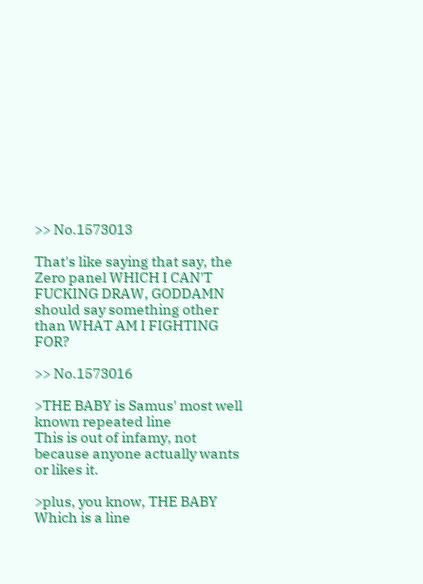>> No.1573013

That's like saying that say, the Zero panel WHICH I CAN'T FUCKING DRAW, GODDAMN should say something other than WHAT AM I FIGHTING FOR?

>> No.1573016

>THE BABY is Samus' most well known repeated line
This is out of infamy, not because anyone actually wants or likes it.

>plus, you know, THE BABY
Which is a line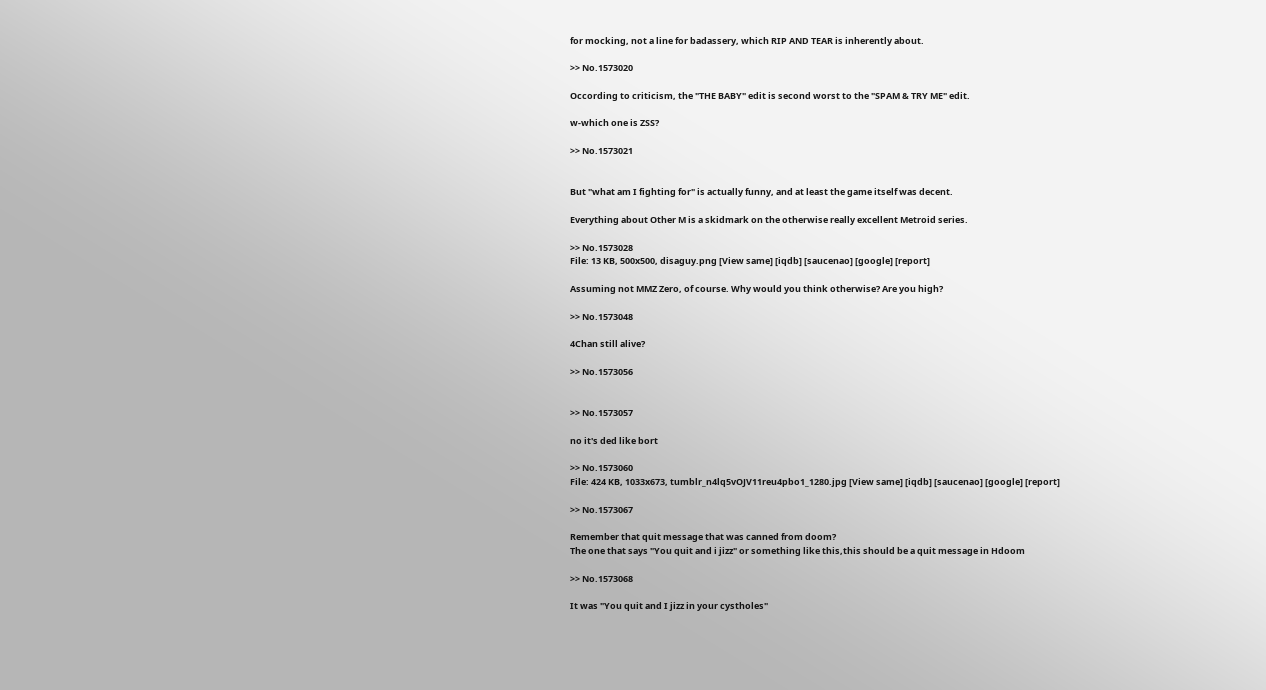for mocking, not a line for badassery, which RIP AND TEAR is inherently about.

>> No.1573020

Occording to criticism, the "THE BABY" edit is second worst to the "SPAM & TRY ME" edit.

w-which one is ZSS?

>> No.1573021


But "what am I fighting for" is actually funny, and at least the game itself was decent.

Everything about Other M is a skidmark on the otherwise really excellent Metroid series.

>> No.1573028
File: 13 KB, 500x500, disaguy.png [View same] [iqdb] [saucenao] [google] [report]

Assuming not MMZ Zero, of course. Why would you think otherwise? Are you high?

>> No.1573048

4Chan still alive?

>> No.1573056


>> No.1573057

no it's ded like bort

>> No.1573060
File: 424 KB, 1033x673, tumblr_n4lq5vOJV11reu4pbo1_1280.jpg [View same] [iqdb] [saucenao] [google] [report]

>> No.1573067

Remember that quit message that was canned from doom?
The one that says "You quit and i jizz" or something like this,this should be a quit message in Hdoom

>> No.1573068

It was "You quit and I jizz in your cystholes"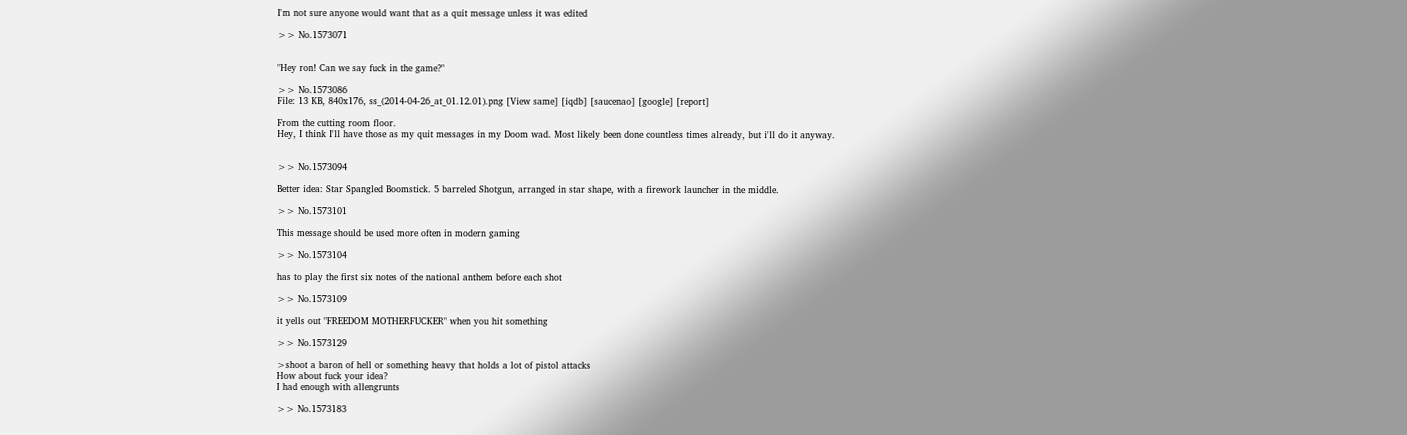I'm not sure anyone would want that as a quit message unless it was edited

>> No.1573071


"Hey ron! Can we say fuck in the game?"

>> No.1573086
File: 13 KB, 840x176, ss_(2014-04-26_at_01.12.01).png [View same] [iqdb] [saucenao] [google] [report]

From the cutting room floor.
Hey, I think I'll have those as my quit messages in my Doom wad. Most likely been done countless times already, but i'll do it anyway.


>> No.1573094

Better idea: Star Spangled Boomstick. 5 barreled Shotgun, arranged in star shape, with a firework launcher in the middle.

>> No.1573101

This message should be used more often in modern gaming

>> No.1573104

has to play the first six notes of the national anthem before each shot

>> No.1573109

it yells out "FREEDOM MOTHERFUCKER" when you hit something

>> No.1573129

>shoot a baron of hell or something heavy that holds a lot of pistol attacks
How about fuck your idea?
I had enough with allengrunts

>> No.1573183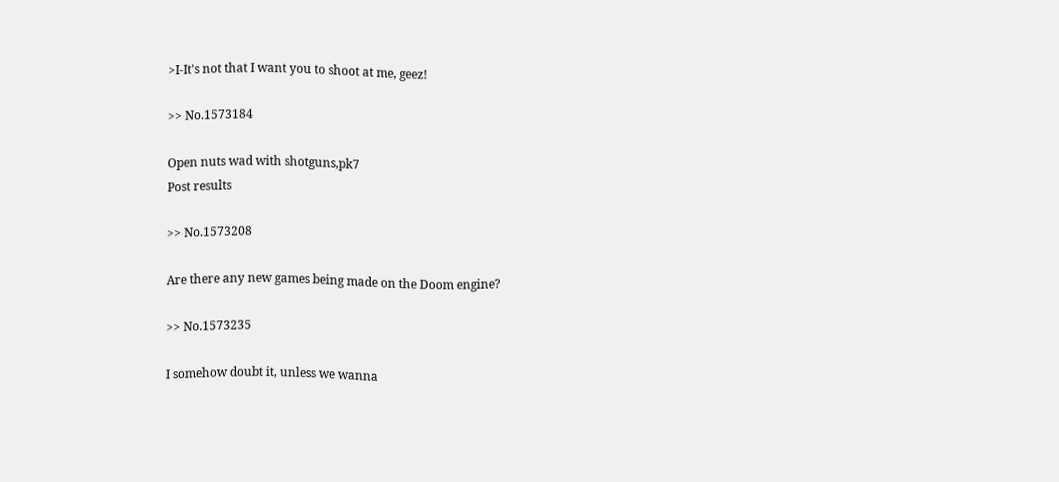>I-It's not that I want you to shoot at me, geez!

>> No.1573184

Open nuts wad with shotguns,pk7
Post results

>> No.1573208

Are there any new games being made on the Doom engine?

>> No.1573235

I somehow doubt it, unless we wanna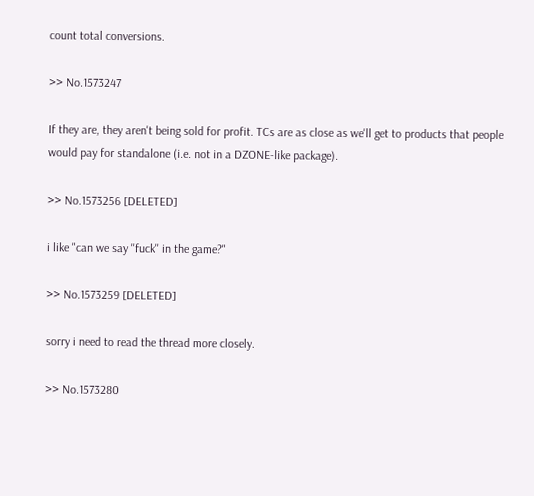count total conversions.

>> No.1573247

If they are, they aren't being sold for profit. TCs are as close as we'll get to products that people would pay for standalone (i.e. not in a DZONE-like package).

>> No.1573256 [DELETED]

i like "can we say ''fuck'' in the game?"

>> No.1573259 [DELETED]

sorry i need to read the thread more closely.

>> No.1573280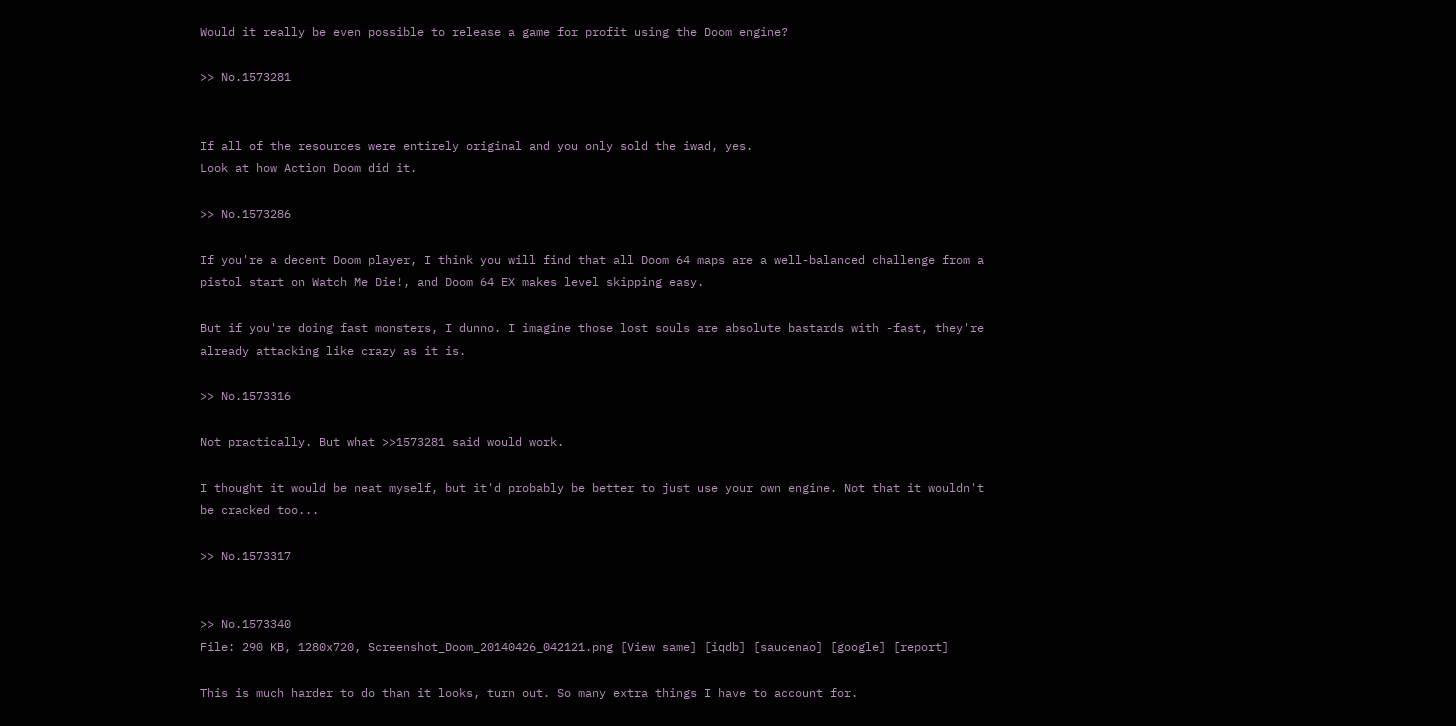Would it really be even possible to release a game for profit using the Doom engine?

>> No.1573281


If all of the resources were entirely original and you only sold the iwad, yes.
Look at how Action Doom did it.

>> No.1573286

If you're a decent Doom player, I think you will find that all Doom 64 maps are a well-balanced challenge from a pistol start on Watch Me Die!, and Doom 64 EX makes level skipping easy.

But if you're doing fast monsters, I dunno. I imagine those lost souls are absolute bastards with -fast, they're already attacking like crazy as it is.

>> No.1573316

Not practically. But what >>1573281 said would work.

I thought it would be neat myself, but it'd probably be better to just use your own engine. Not that it wouldn't be cracked too...

>> No.1573317


>> No.1573340
File: 290 KB, 1280x720, Screenshot_Doom_20140426_042121.png [View same] [iqdb] [saucenao] [google] [report]

This is much harder to do than it looks, turn out. So many extra things I have to account for.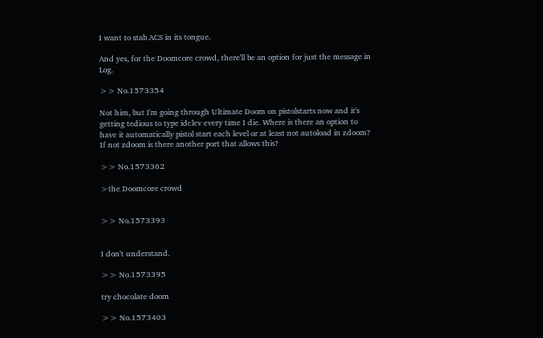I want to stab ACS in its tongue.

And yes, for the Doomcore crowd, there'll be an option for just the message in Log.

>> No.1573354

Not him, but I'm going through Ultimate Doom on pistolstarts now and it's getting tedious to type idclev every time I die. Where is there an option to have it automatically pistol start each level or at least not autoload in zdoom? If not zdoom is there another port that allows this?

>> No.1573362

>the Doomcore crowd


>> No.1573393


I don't understand.

>> No.1573395

try chocolate doom

>> No.1573403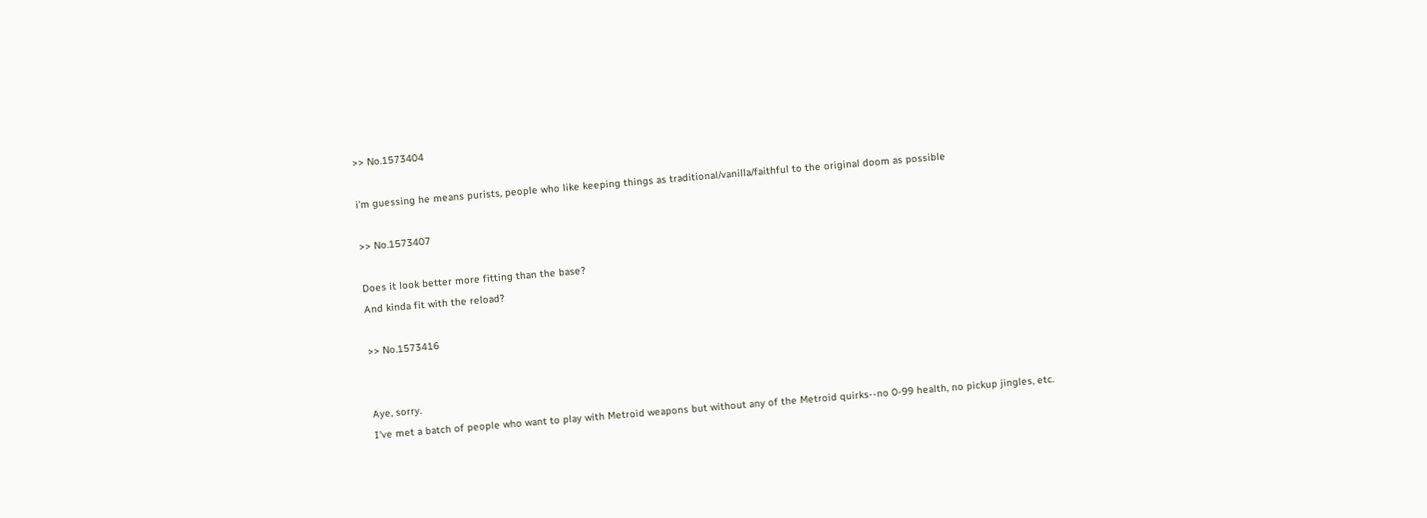>> No.1573404

i'm guessing he means purists, people who like keeping things as traditional/vanilla/faithful to the original doom as possible

>> No.1573407

Does it look better more fitting than the base?
And kinda fit with the reload?

>> No.1573416


Aye, sorry.
I've met a batch of people who want to play with Metroid weapons but without any of the Metroid quirks--no 0-99 health, no pickup jingles, etc.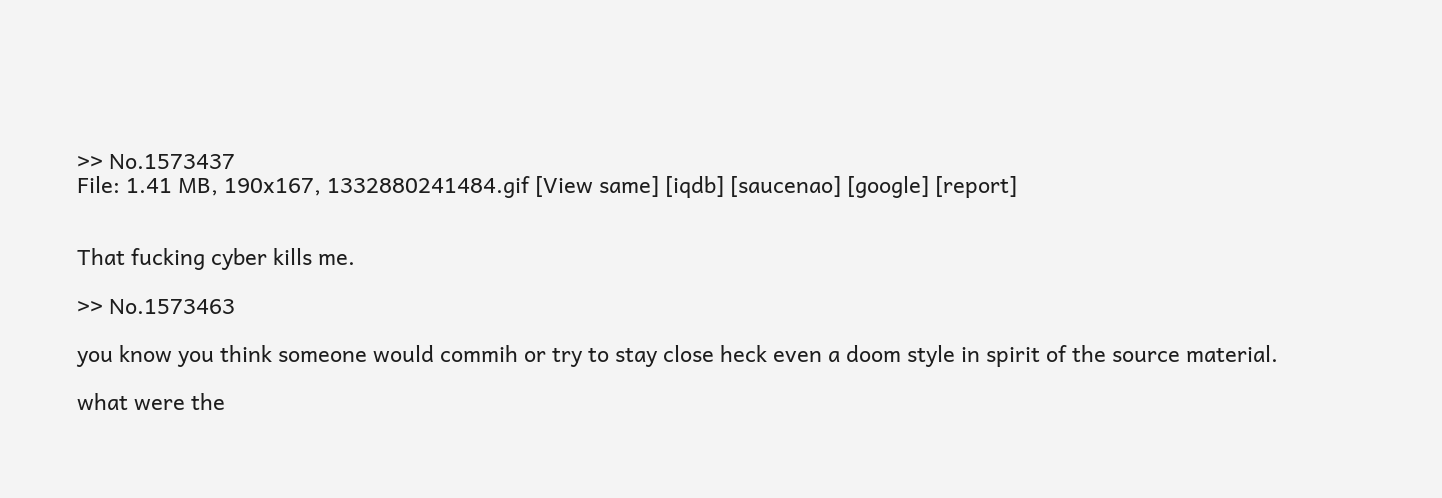>> No.1573437
File: 1.41 MB, 190x167, 1332880241484.gif [View same] [iqdb] [saucenao] [google] [report]


That fucking cyber kills me.

>> No.1573463

you know you think someone would commih or try to stay close heck even a doom style in spirit of the source material.

what were the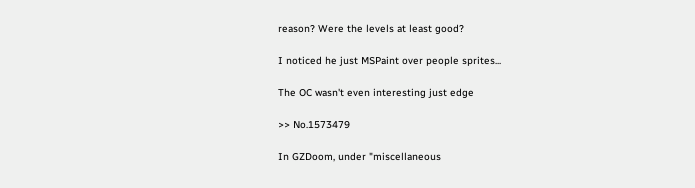reason? Were the levels at least good?

I noticed he just MSPaint over people sprites...

The OC wasn't even interesting just edge

>> No.1573479

In GZDoom, under "miscellaneous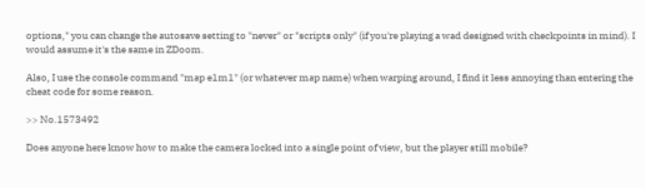options," you can change the autosave setting to "never" or "scripts only" (if you're playing a wad designed with checkpoints in mind). I would assume it's the same in ZDoom.

Also, I use the console command "map e1m1" (or whatever map name) when warping around, I find it less annoying than entering the cheat code for some reason.

>> No.1573492

Does anyone here know how to make the camera locked into a single point of view, but the player still mobile?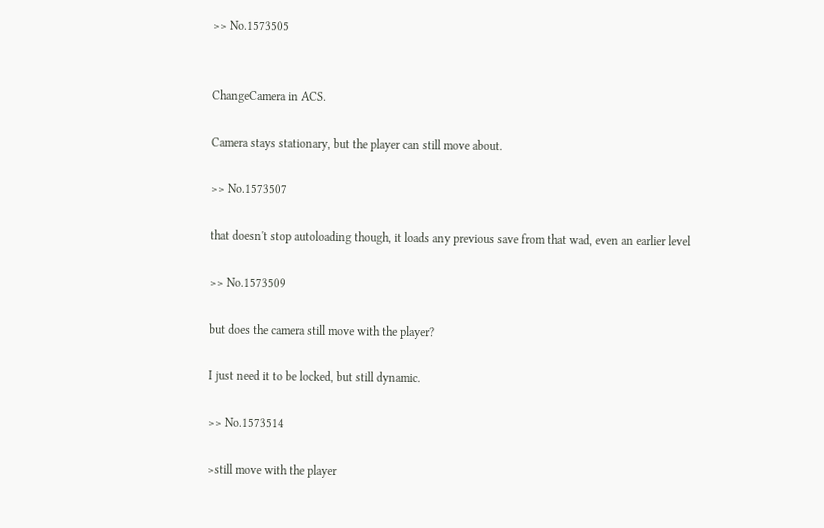>> No.1573505


ChangeCamera in ACS.

Camera stays stationary, but the player can still move about.

>> No.1573507

that doesn't stop autoloading though, it loads any previous save from that wad, even an earlier level

>> No.1573509

but does the camera still move with the player?

I just need it to be locked, but still dynamic.

>> No.1573514

>still move with the player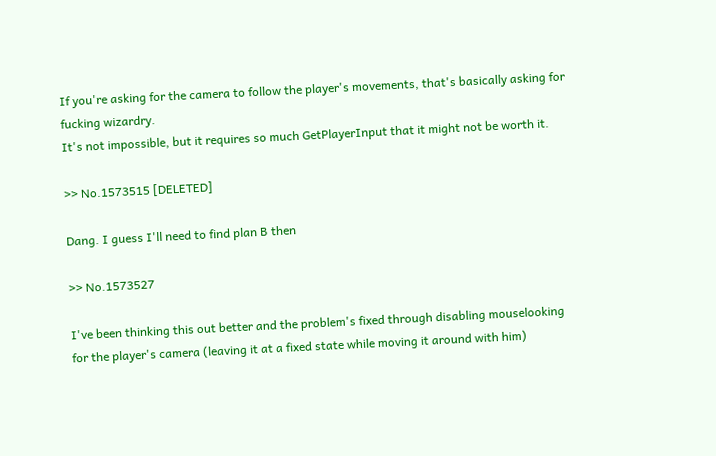If you're asking for the camera to follow the player's movements, that's basically asking for fucking wizardry.
It's not impossible, but it requires so much GetPlayerInput that it might not be worth it.

>> No.1573515 [DELETED]

Dang. I guess I'll need to find plan B then

>> No.1573527

I've been thinking this out better and the problem's fixed through disabling mouselooking for the player's camera (leaving it at a fixed state while moving it around with him)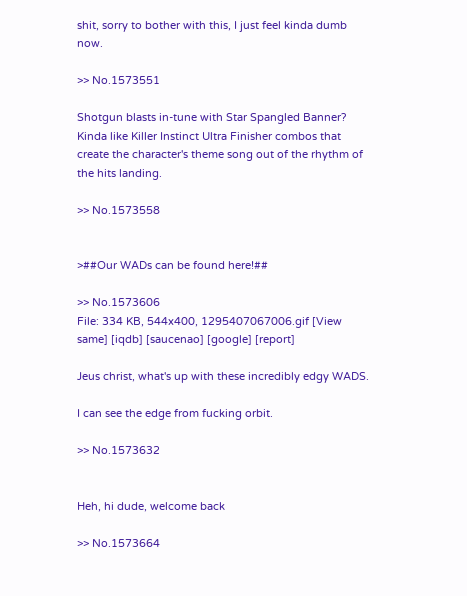shit, sorry to bother with this, I just feel kinda dumb now.

>> No.1573551

Shotgun blasts in-tune with Star Spangled Banner? Kinda like Killer Instinct Ultra Finisher combos that create the character's theme song out of the rhythm of the hits landing.

>> No.1573558


>##Our WADs can be found here!##

>> No.1573606
File: 334 KB, 544x400, 1295407067006.gif [View same] [iqdb] [saucenao] [google] [report]

Jeus christ, what's up with these incredibly edgy WADS.

I can see the edge from fucking orbit.

>> No.1573632


Heh, hi dude, welcome back

>> No.1573664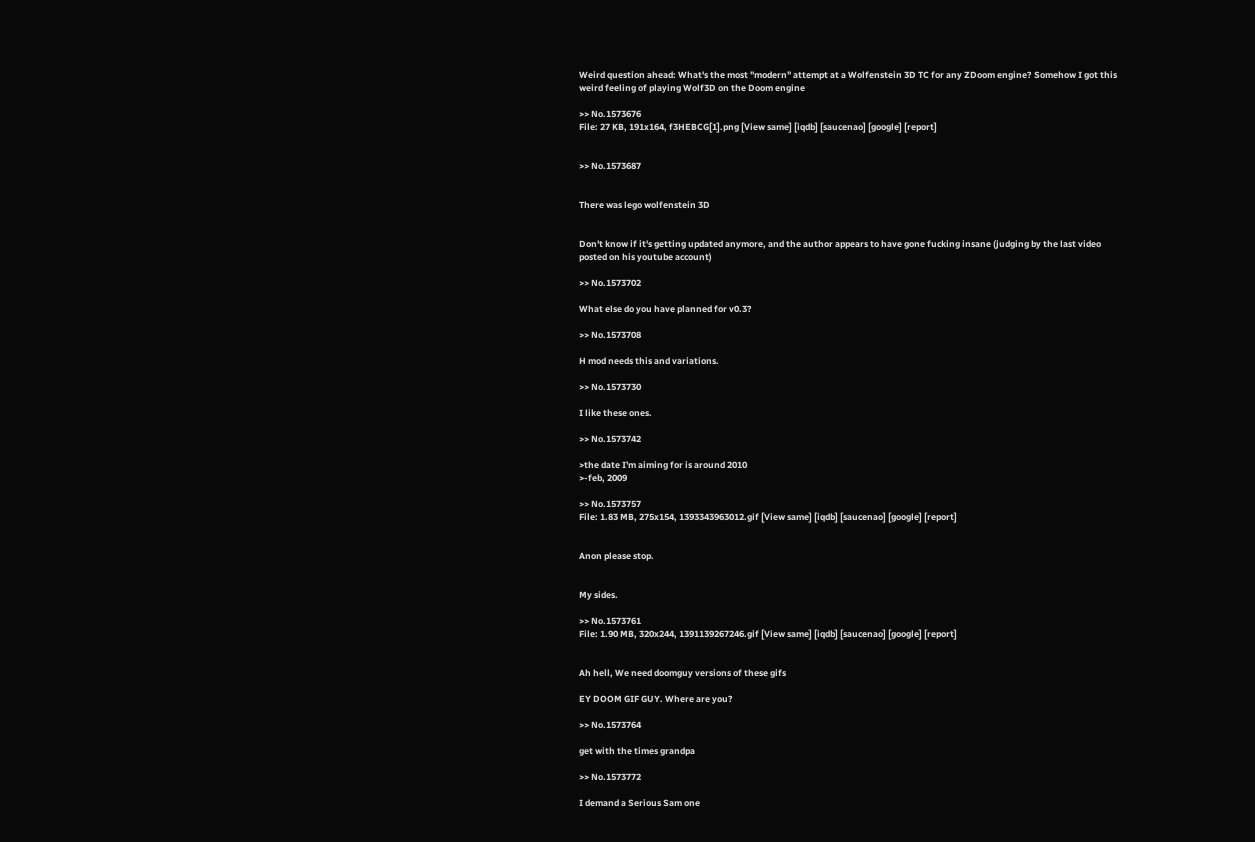Weird question ahead: What's the most "modern" attempt at a Wolfenstein 3D TC for any ZDoom engine? Somehow I got this weird feeling of playing Wolf3D on the Doom engine

>> No.1573676
File: 27 KB, 191x164, f3HEBCG[1].png [View same] [iqdb] [saucenao] [google] [report]


>> No.1573687


There was lego wolfenstein 3D


Don't know if it's getting updated anymore, and the author appears to have gone fucking insane (judging by the last video posted on his youtube account)

>> No.1573702

What else do you have planned for v0.3?

>> No.1573708

H mod needs this and variations.

>> No.1573730

I like these ones.

>> No.1573742

>the date I'm aiming for is around 2010
>-feb, 2009

>> No.1573757
File: 1.83 MB, 275x154, 1393343963012.gif [View same] [iqdb] [saucenao] [google] [report]


Anon please stop.


My sides.

>> No.1573761
File: 1.90 MB, 320x244, 1391139267246.gif [View same] [iqdb] [saucenao] [google] [report]


Ah hell, We need doomguy versions of these gifs

EY DOOM GIF GUY. Where are you?

>> No.1573764

get with the times grandpa

>> No.1573772

I demand a Serious Sam one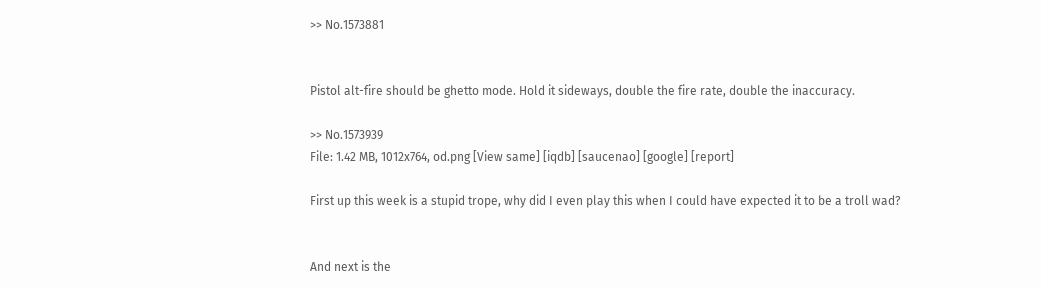>> No.1573881


Pistol alt-fire should be ghetto mode. Hold it sideways, double the fire rate, double the inaccuracy.

>> No.1573939
File: 1.42 MB, 1012x764, od.png [View same] [iqdb] [saucenao] [google] [report]

First up this week is a stupid trope, why did I even play this when I could have expected it to be a troll wad?


And next is the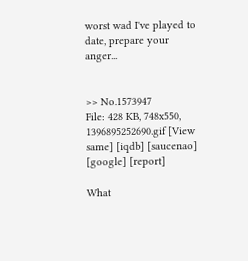worst wad I've played to date, prepare your anger...


>> No.1573947
File: 428 KB, 748x550, 1396895252690.gif [View same] [iqdb] [saucenao] [google] [report]

What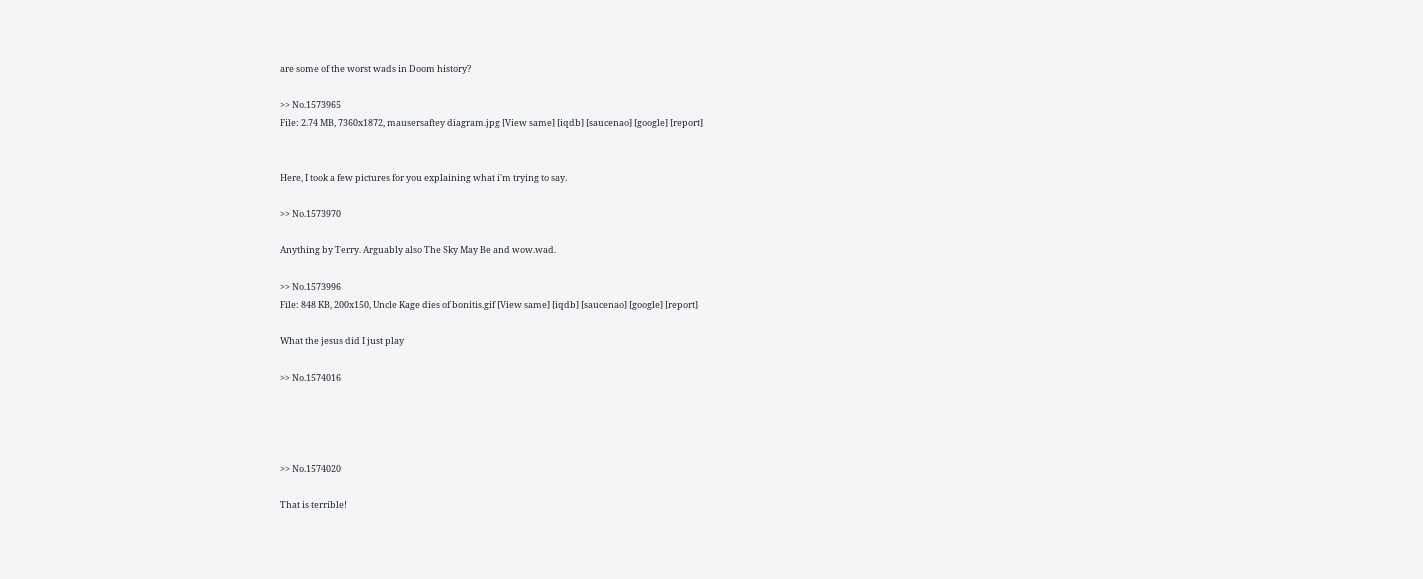are some of the worst wads in Doom history?

>> No.1573965
File: 2.74 MB, 7360x1872, mausersaftey diagram.jpg [View same] [iqdb] [saucenao] [google] [report]


Here, I took a few pictures for you explaining what i'm trying to say.

>> No.1573970

Anything by Terry. Arguably also The Sky May Be and wow.wad.

>> No.1573996
File: 848 KB, 200x150, Uncle Kage dies of bonitis.gif [View same] [iqdb] [saucenao] [google] [report]

What the jesus did I just play

>> No.1574016




>> No.1574020

That is terrible!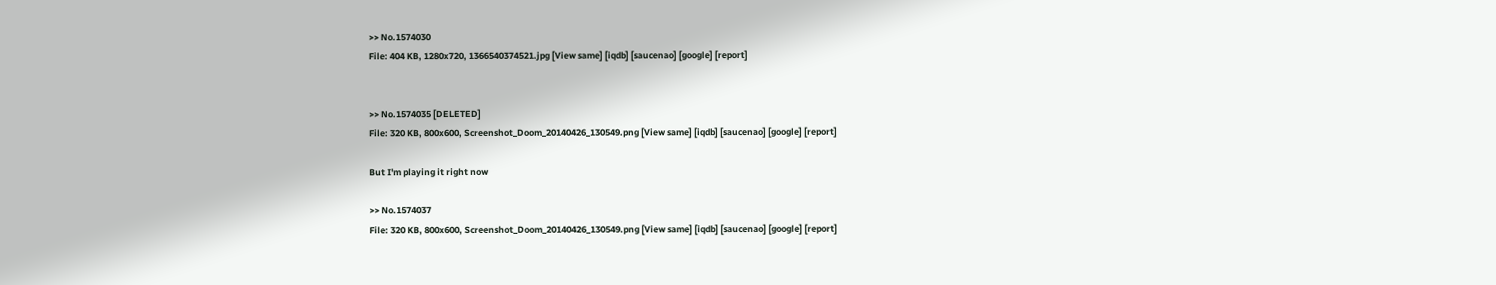>> No.1574030
File: 404 KB, 1280x720, 1366540374521.jpg [View same] [iqdb] [saucenao] [google] [report]


>> No.1574035 [DELETED]
File: 320 KB, 800x600, Screenshot_Doom_20140426_130549.png [View same] [iqdb] [saucenao] [google] [report]

But I'm playing it right now

>> No.1574037
File: 320 KB, 800x600, Screenshot_Doom_20140426_130549.png [View same] [iqdb] [saucenao] [google] [report]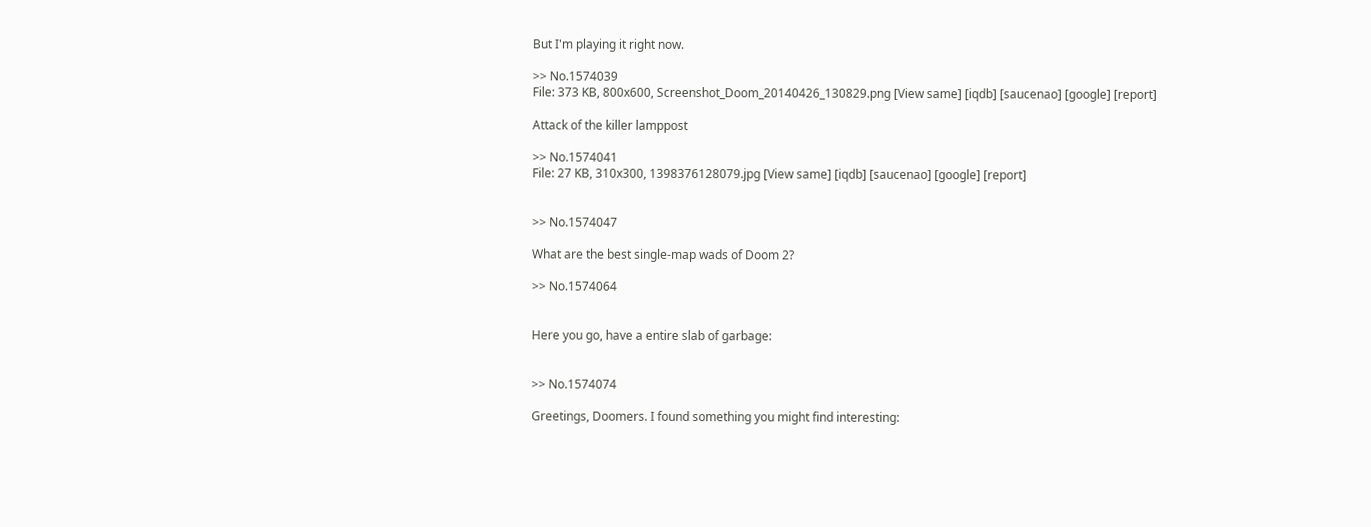But I'm playing it right now.

>> No.1574039
File: 373 KB, 800x600, Screenshot_Doom_20140426_130829.png [View same] [iqdb] [saucenao] [google] [report]

Attack of the killer lamppost

>> No.1574041
File: 27 KB, 310x300, 1398376128079.jpg [View same] [iqdb] [saucenao] [google] [report]


>> No.1574047

What are the best single-map wads of Doom 2?

>> No.1574064


Here you go, have a entire slab of garbage:


>> No.1574074

Greetings, Doomers. I found something you might find interesting: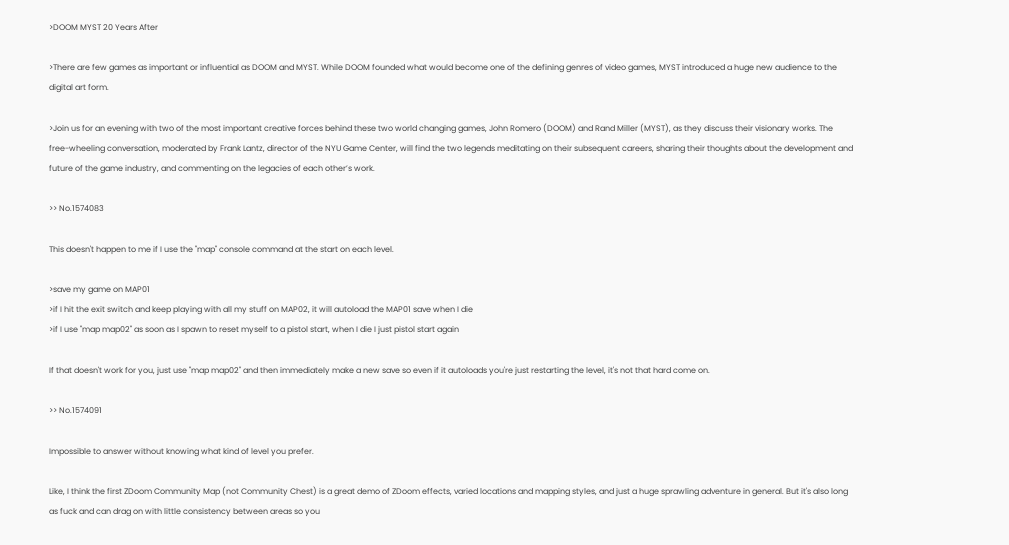>DOOM MYST 20 Years After

>There are few games as important or influential as DOOM and MYST. While DOOM founded what would become one of the defining genres of video games, MYST introduced a huge new audience to the digital art form.

>Join us for an evening with two of the most important creative forces behind these two world changing games, John Romero (DOOM) and Rand Miller (MYST), as they discuss their visionary works. The free-wheeling conversation, moderated by Frank Lantz, director of the NYU Game Center, will find the two legends meditating on their subsequent careers, sharing their thoughts about the development and future of the game industry, and commenting on the legacies of each other’s work.

>> No.1574083

This doesn't happen to me if I use the "map" console command at the start on each level.

>save my game on MAP01
>if I hit the exit switch and keep playing with all my stuff on MAP02, it will autoload the MAP01 save when I die
>if I use "map map02" as soon as I spawn to reset myself to a pistol start, when I die I just pistol start again

If that doesn't work for you, just use "map map02" and then immediately make a new save so even if it autoloads you're just restarting the level, it's not that hard come on.

>> No.1574091

Impossible to answer without knowing what kind of level you prefer.

Like, I think the first ZDoom Community Map (not Community Chest) is a great demo of ZDoom effects, varied locations and mapping styles, and just a huge sprawling adventure in general. But it's also long as fuck and can drag on with little consistency between areas so you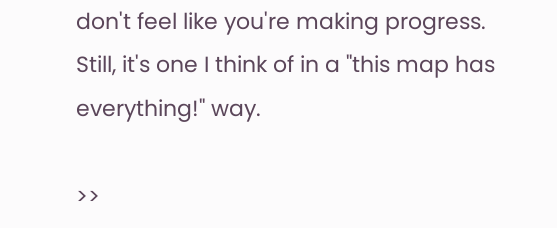don't feel like you're making progress. Still, it's one I think of in a "this map has everything!" way.

>>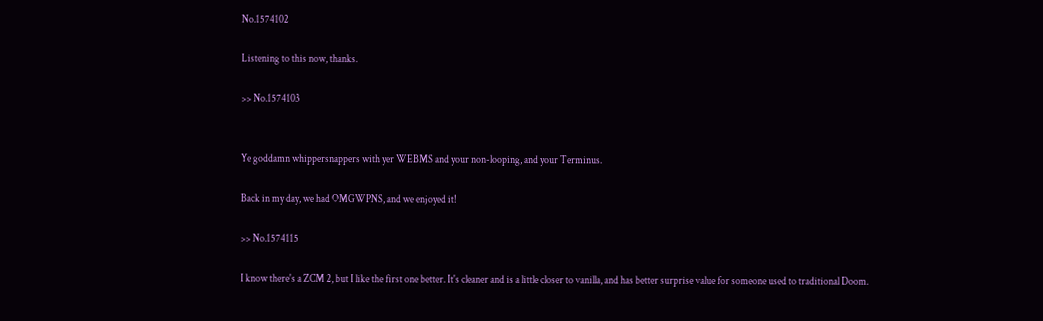No.1574102

Listening to this now, thanks.

>> No.1574103


Ye goddamn whippersnappers with yer WEBMS and your non-looping, and your Terminus.

Back in my day, we had OMGWPNS, and we enjoyed it!

>> No.1574115

I know there's a ZCM 2, but I like the first one better. It's cleaner and is a little closer to vanilla, and has better surprise value for someone used to traditional Doom.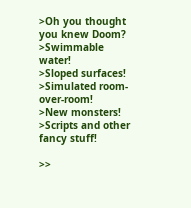>Oh you thought you knew Doom?
>Swimmable water!
>Sloped surfaces!
>Simulated room-over-room!
>New monsters!
>Scripts and other fancy stuff!

>>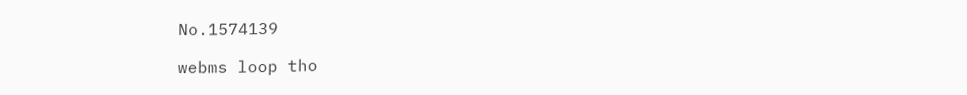No.1574139

webms loop tho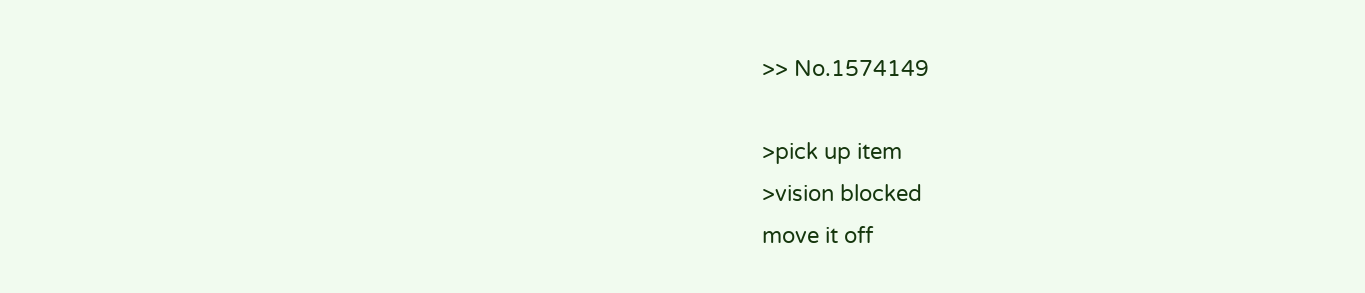>> No.1574149

>pick up item
>vision blocked
move it off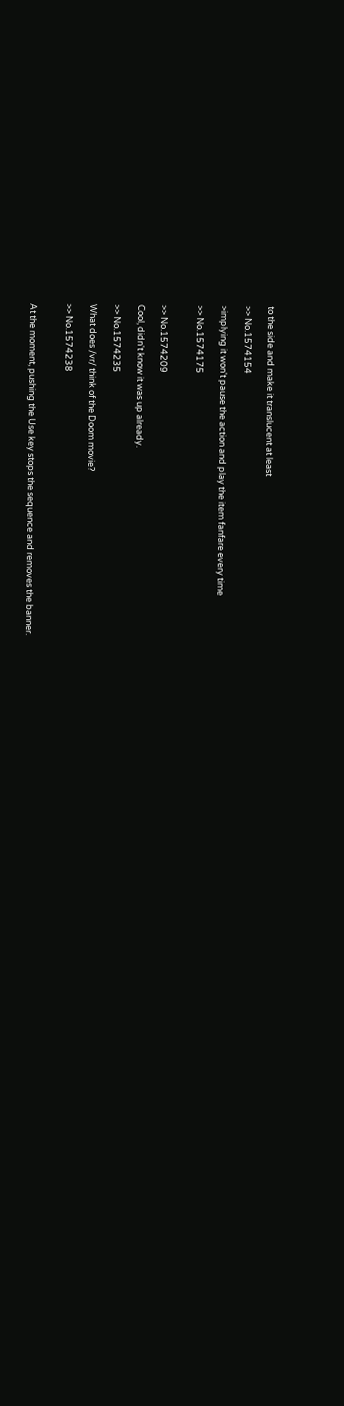to the side and make it translucent at least

>> No.1574154

>implying it won't pause the action and play the item fanfare every time

>> No.1574175


>> No.1574209

Cool, didn't know it was up already.

>> No.1574235

What does /vr/ think of the Doom movie?

>> No.1574238


At the moment, pushing the Use key stops the sequence and removes the banner.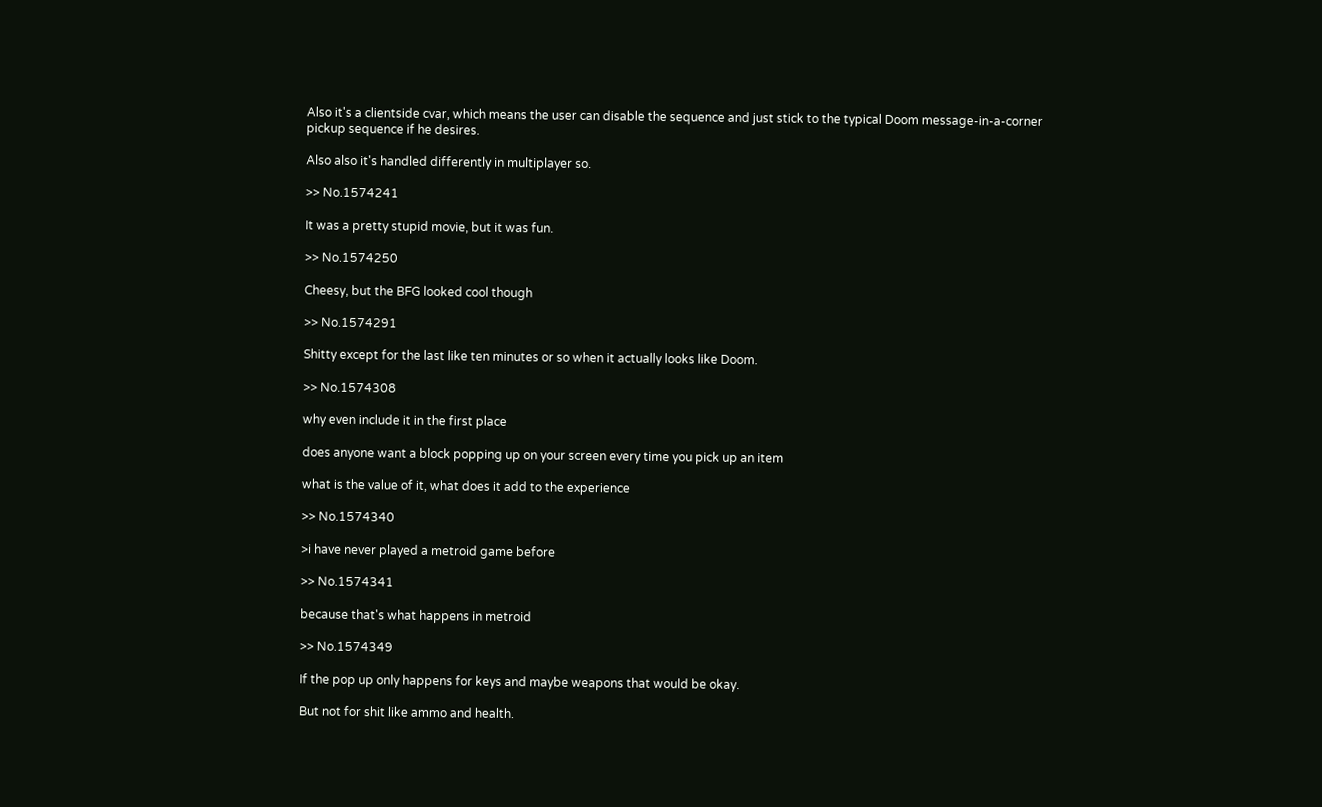Also it's a clientside cvar, which means the user can disable the sequence and just stick to the typical Doom message-in-a-corner pickup sequence if he desires.

Also also it's handled differently in multiplayer so.

>> No.1574241

It was a pretty stupid movie, but it was fun.

>> No.1574250

Cheesy, but the BFG looked cool though

>> No.1574291

Shitty except for the last like ten minutes or so when it actually looks like Doom.

>> No.1574308

why even include it in the first place

does anyone want a block popping up on your screen every time you pick up an item

what is the value of it, what does it add to the experience

>> No.1574340

>i have never played a metroid game before

>> No.1574341

because that's what happens in metroid

>> No.1574349

If the pop up only happens for keys and maybe weapons that would be okay.

But not for shit like ammo and health.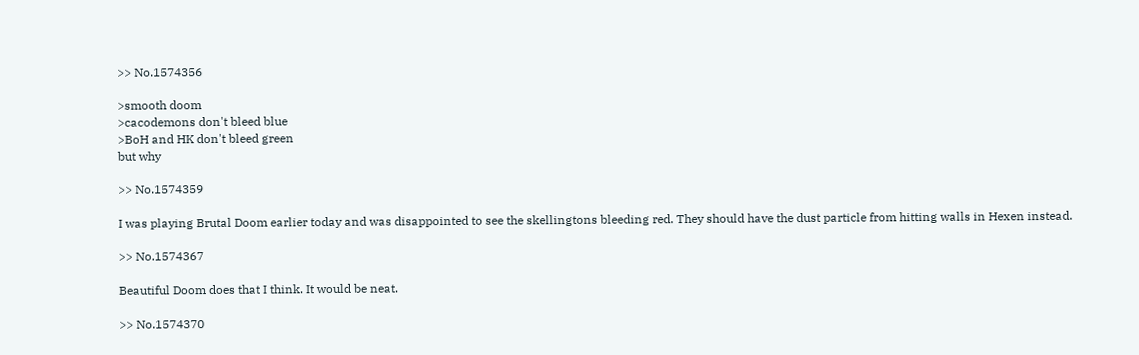>> No.1574356

>smooth doom
>cacodemons don't bleed blue
>BoH and HK don't bleed green
but why

>> No.1574359

I was playing Brutal Doom earlier today and was disappointed to see the skellingtons bleeding red. They should have the dust particle from hitting walls in Hexen instead.

>> No.1574367

Beautiful Doom does that I think. It would be neat.

>> No.1574370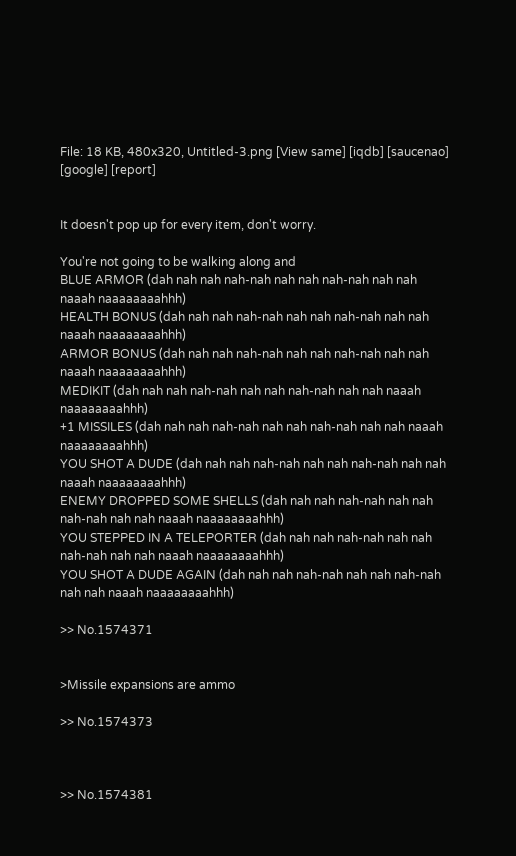File: 18 KB, 480x320, Untitled-3.png [View same] [iqdb] [saucenao] [google] [report]


It doesn't pop up for every item, don't worry.

You're not going to be walking along and
BLUE ARMOR (dah nah nah nah-nah nah nah nah-nah nah nah naaah naaaaaaaahhh)
HEALTH BONUS (dah nah nah nah-nah nah nah nah-nah nah nah naaah naaaaaaaahhh)
ARMOR BONUS (dah nah nah nah-nah nah nah nah-nah nah nah naaah naaaaaaaahhh)
MEDIKIT (dah nah nah nah-nah nah nah nah-nah nah nah naaah naaaaaaaahhh)
+1 MISSILES (dah nah nah nah-nah nah nah nah-nah nah nah naaah naaaaaaaahhh)
YOU SHOT A DUDE (dah nah nah nah-nah nah nah nah-nah nah nah naaah naaaaaaaahhh)
ENEMY DROPPED SOME SHELLS (dah nah nah nah-nah nah nah nah-nah nah nah naaah naaaaaaaahhh)
YOU STEPPED IN A TELEPORTER (dah nah nah nah-nah nah nah nah-nah nah nah naaah naaaaaaaahhh)
YOU SHOT A DUDE AGAIN (dah nah nah nah-nah nah nah nah-nah nah nah naaah naaaaaaaahhh)

>> No.1574371


>Missile expansions are ammo

>> No.1574373



>> No.1574381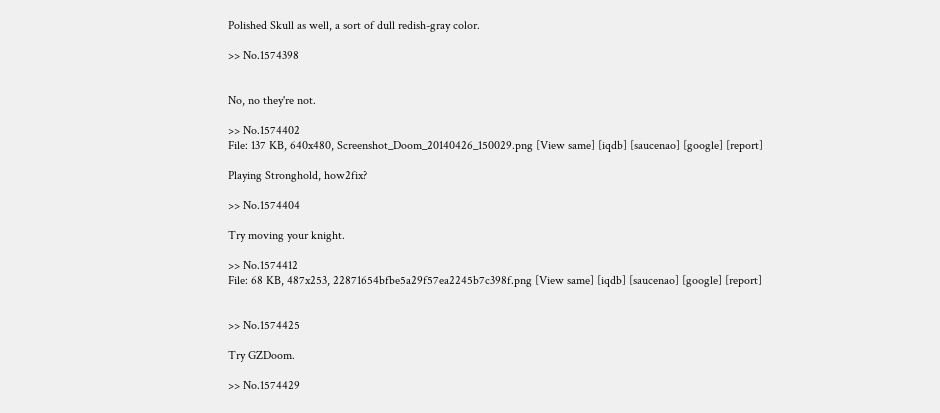Polished Skull as well, a sort of dull redish-gray color.

>> No.1574398


No, no they're not.

>> No.1574402
File: 137 KB, 640x480, Screenshot_Doom_20140426_150029.png [View same] [iqdb] [saucenao] [google] [report]

Playing Stronghold, how2fix?

>> No.1574404

Try moving your knight.

>> No.1574412
File: 68 KB, 487x253, 22871654bfbe5a29f57ea2245b7c398f.png [View same] [iqdb] [saucenao] [google] [report]


>> No.1574425

Try GZDoom.

>> No.1574429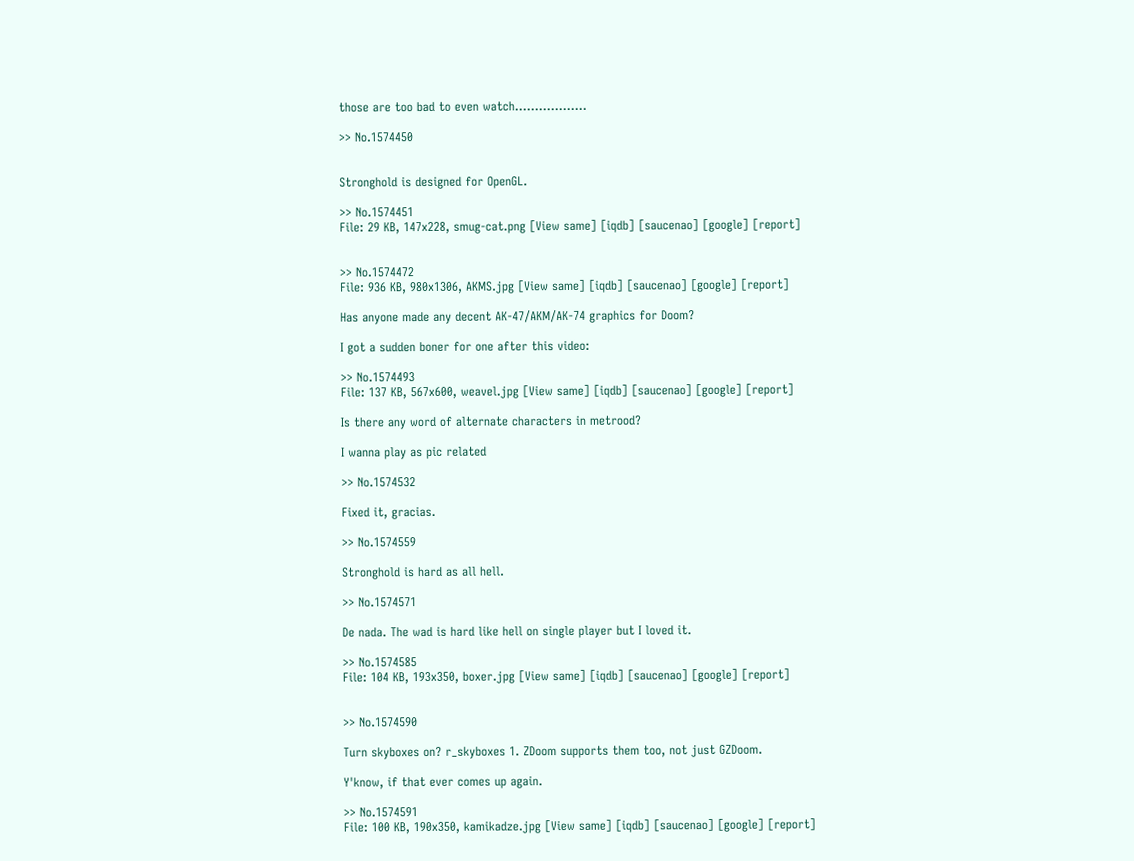those are too bad to even watch..................

>> No.1574450


Stronghold is designed for OpenGL.

>> No.1574451
File: 29 KB, 147x228, smug-cat.png [View same] [iqdb] [saucenao] [google] [report]


>> No.1574472
File: 936 KB, 980x1306, AKMS.jpg [View same] [iqdb] [saucenao] [google] [report]

Has anyone made any decent AK-47/AKM/AK-74 graphics for Doom?

I got a sudden boner for one after this video:

>> No.1574493
File: 137 KB, 567x600, weavel.jpg [View same] [iqdb] [saucenao] [google] [report]

Is there any word of alternate characters in metrood?

I wanna play as pic related

>> No.1574532

Fixed it, gracias.

>> No.1574559

Stronghold is hard as all hell.

>> No.1574571

De nada. The wad is hard like hell on single player but I loved it.

>> No.1574585
File: 104 KB, 193x350, boxer.jpg [View same] [iqdb] [saucenao] [google] [report]


>> No.1574590

Turn skyboxes on? r_skyboxes 1. ZDoom supports them too, not just GZDoom.

Y'know, if that ever comes up again.

>> No.1574591
File: 100 KB, 190x350, kamikadze.jpg [View same] [iqdb] [saucenao] [google] [report]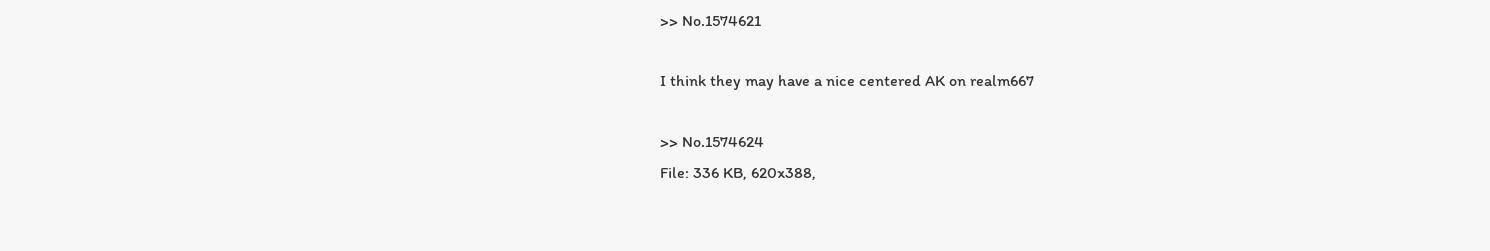>> No.1574621

I think they may have a nice centered AK on realm667

>> No.1574624
File: 336 KB, 620x388,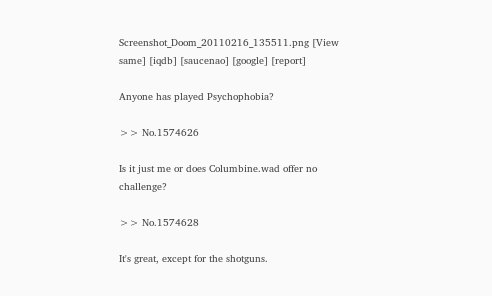Screenshot_Doom_20110216_135511.png [View same] [iqdb] [saucenao] [google] [report]

Anyone has played Psychophobia?

>> No.1574626

Is it just me or does Columbine.wad offer no challenge?

>> No.1574628

It's great, except for the shotguns.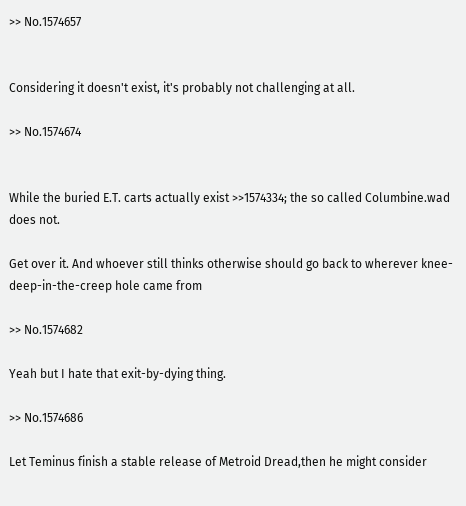>> No.1574657


Considering it doesn't exist, it's probably not challenging at all.

>> No.1574674


While the buried E.T. carts actually exist >>1574334; the so called Columbine.wad does not.

Get over it. And whoever still thinks otherwise should go back to wherever knee-deep-in-the-creep hole came from

>> No.1574682

Yeah but I hate that exit-by-dying thing.

>> No.1574686

Let Teminus finish a stable release of Metroid Dread,then he might consider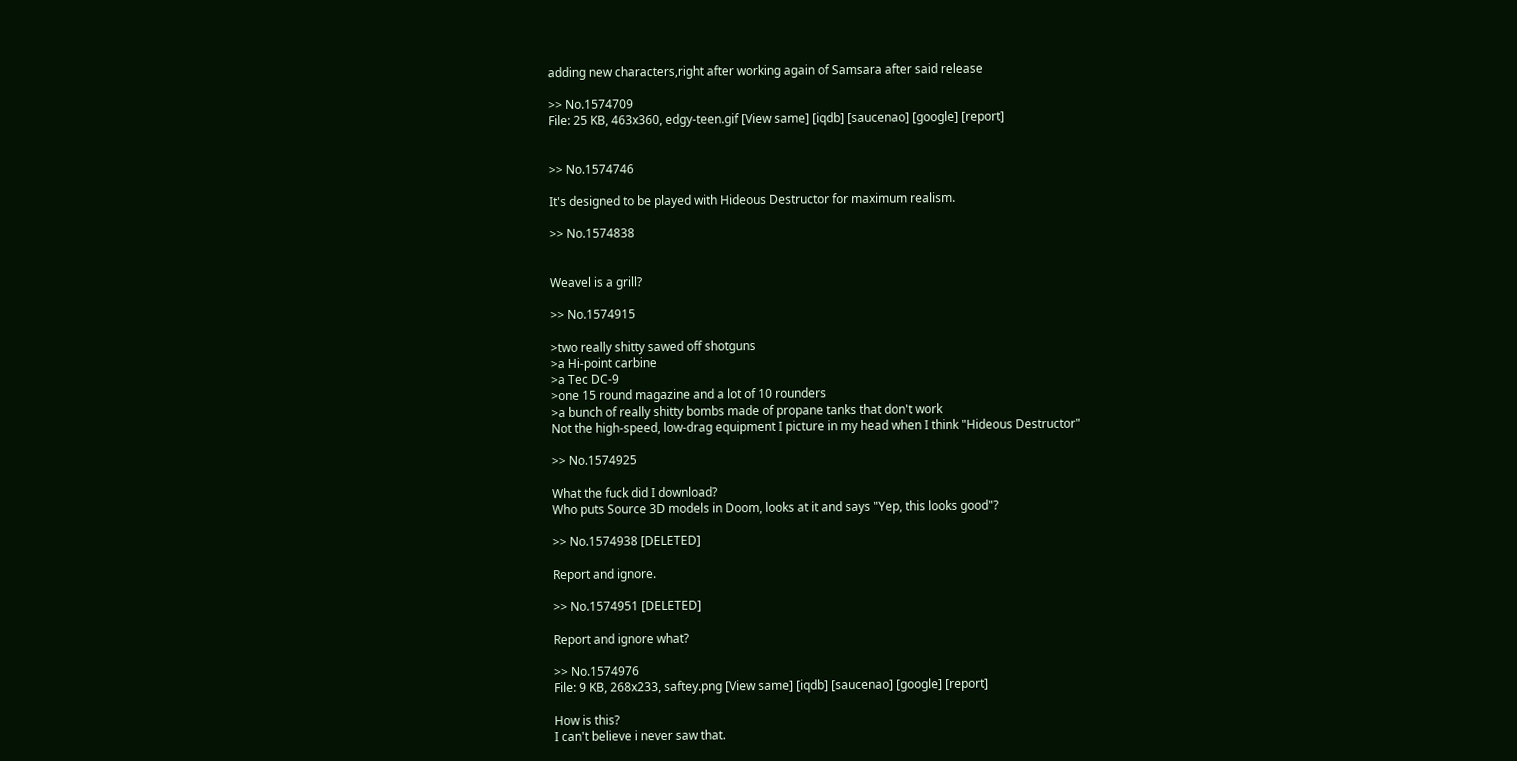adding new characters,right after working again of Samsara after said release

>> No.1574709
File: 25 KB, 463x360, edgy-teen.gif [View same] [iqdb] [saucenao] [google] [report]


>> No.1574746

It's designed to be played with Hideous Destructor for maximum realism.

>> No.1574838


Weavel is a grill?

>> No.1574915

>two really shitty sawed off shotguns
>a Hi-point carbine
>a Tec DC-9
>one 15 round magazine and a lot of 10 rounders
>a bunch of really shitty bombs made of propane tanks that don't work
Not the high-speed, low-drag equipment I picture in my head when I think "Hideous Destructor"

>> No.1574925

What the fuck did I download?
Who puts Source 3D models in Doom, looks at it and says "Yep, this looks good"?

>> No.1574938 [DELETED]

Report and ignore.

>> No.1574951 [DELETED]

Report and ignore what?

>> No.1574976
File: 9 KB, 268x233, saftey.png [View same] [iqdb] [saucenao] [google] [report]

How is this?
I can't believe i never saw that.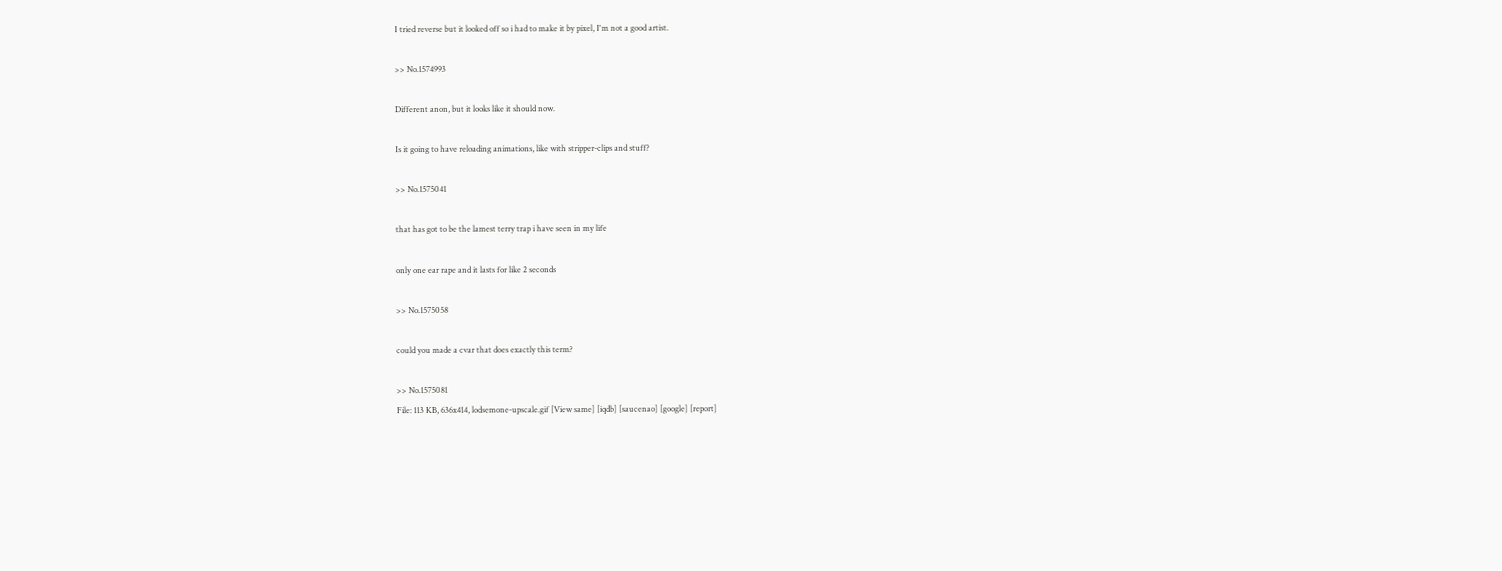I tried reverse but it looked off so i had to make it by pixel, I'm not a good artist.

>> No.1574993

Different anon, but it looks like it should now.

Is it going to have reloading animations, like with stripper-clips and stuff?

>> No.1575041

that has got to be the lamest terry trap i have seen in my life

only one ear rape and it lasts for like 2 seconds

>> No.1575058

could you made a cvar that does exactly this term?

>> No.1575081
File: 113 KB, 636x414, lodsemone-upscale.gif [View same] [iqdb] [saucenao] [google] [report]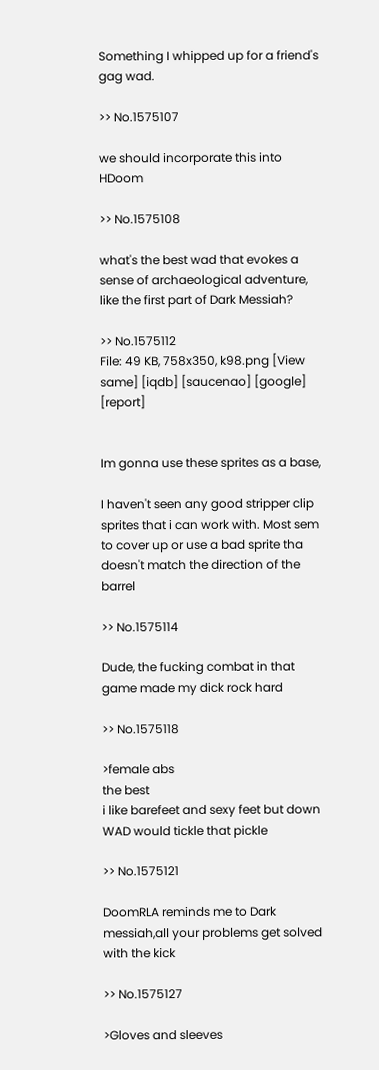Something I whipped up for a friend's gag wad.

>> No.1575107

we should incorporate this into HDoom

>> No.1575108

what's the best wad that evokes a sense of archaeological adventure, like the first part of Dark Messiah?

>> No.1575112
File: 49 KB, 758x350, k98.png [View same] [iqdb] [saucenao] [google] [report]


Im gonna use these sprites as a base,

I haven't seen any good stripper clip sprites that i can work with. Most sem to cover up or use a bad sprite tha doesn't match the direction of the barrel

>> No.1575114

Dude, the fucking combat in that game made my dick rock hard

>> No.1575118

>female abs
the best
i like barefeet and sexy feet but down WAD would tickle that pickle

>> No.1575121

DoomRLA reminds me to Dark messiah,all your problems get solved with the kick

>> No.1575127

>Gloves and sleeves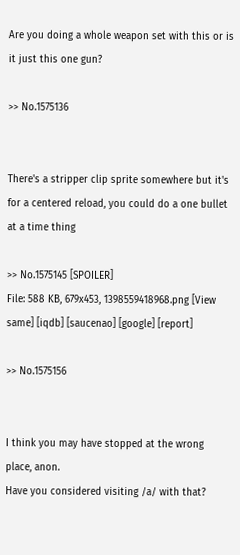Are you doing a whole weapon set with this or is it just this one gun?

>> No.1575136


There's a stripper clip sprite somewhere but it's for a centered reload, you could do a one bullet at a time thing

>> No.1575145 [SPOILER]
File: 588 KB, 679x453, 1398559418968.png [View same] [iqdb] [saucenao] [google] [report]

>> No.1575156


I think you may have stopped at the wrong place, anon.
Have you considered visiting /a/ with that?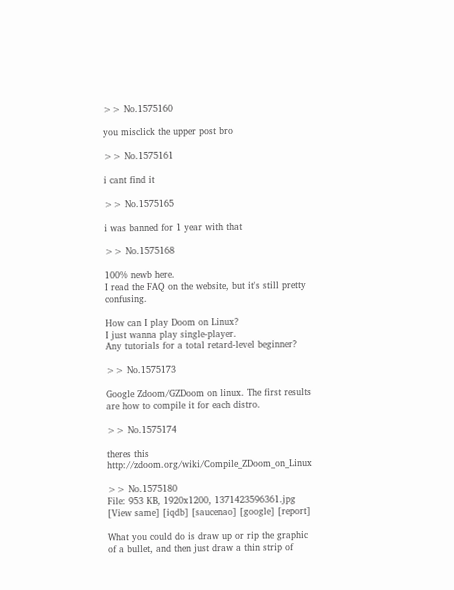>> No.1575160

you misclick the upper post bro

>> No.1575161

i cant find it

>> No.1575165

i was banned for 1 year with that

>> No.1575168

100% newb here.
I read the FAQ on the website, but it's still pretty confusing.

How can I play Doom on Linux?
I just wanna play single-player.
Any tutorials for a total retard-level beginner?

>> No.1575173

Google Zdoom/GZDoom on linux. The first results are how to compile it for each distro.

>> No.1575174

theres this http://zdoom.org/wiki/Compile_ZDoom_on_Linux

>> No.1575180
File: 953 KB, 1920x1200, 1371423596361.jpg [View same] [iqdb] [saucenao] [google] [report]

What you could do is draw up or rip the graphic of a bullet, and then just draw a thin strip of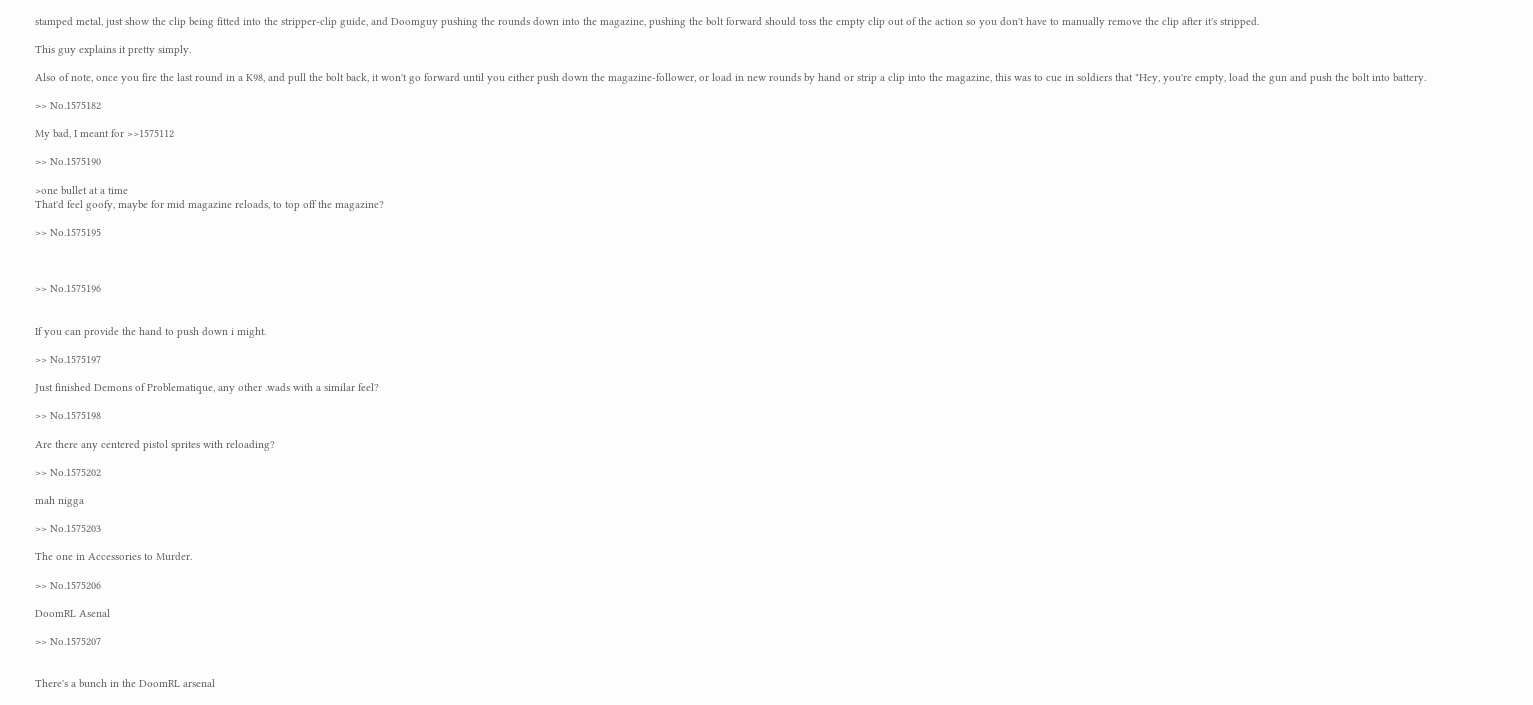stamped metal, just show the clip being fitted into the stripper-clip guide, and Doomguy pushing the rounds down into the magazine, pushing the bolt forward should toss the empty clip out of the action so you don't have to manually remove the clip after it's stripped.

This guy explains it pretty simply.

Also of note, once you fire the last round in a K98, and pull the bolt back, it won't go forward until you either push down the magazine-follower, or load in new rounds by hand or strip a clip into the magazine, this was to cue in soldiers that "Hey, you're empty, load the gun and push the bolt into battery.

>> No.1575182

My bad, I meant for >>1575112

>> No.1575190

>one bullet at a time
That'd feel goofy, maybe for mid magazine reloads, to top off the magazine?

>> No.1575195



>> No.1575196


If you can provide the hand to push down i might.

>> No.1575197

Just finished Demons of Problematique, any other .wads with a similar feel?

>> No.1575198

Are there any centered pistol sprites with reloading?

>> No.1575202

mah nigga

>> No.1575203

The one in Accessories to Murder.

>> No.1575206

DoomRL Asenal

>> No.1575207


There's a bunch in the DoomRL arsenal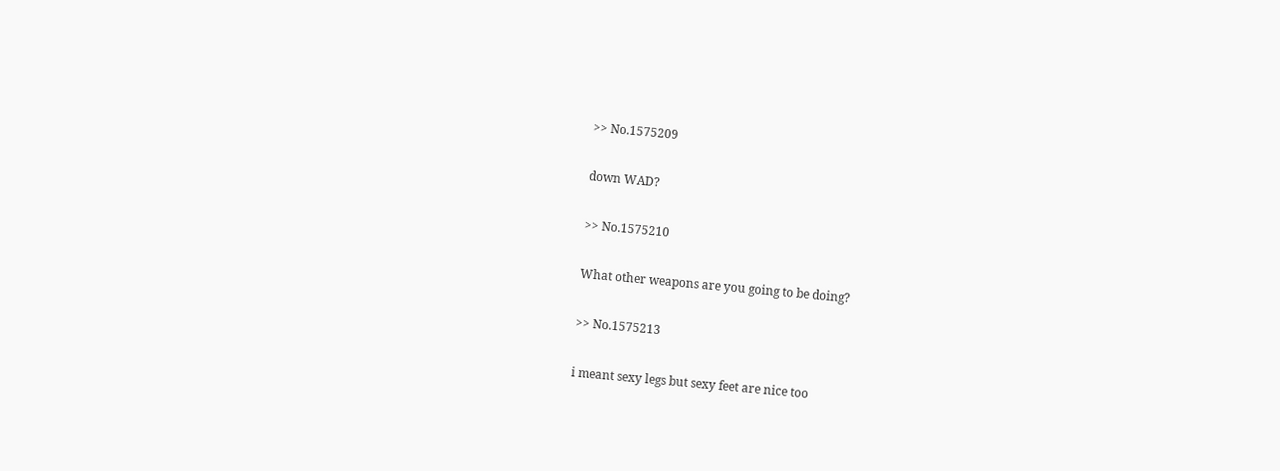>> No.1575209

down WAD?

>> No.1575210

What other weapons are you going to be doing?

>> No.1575213

i meant sexy legs but sexy feet are nice too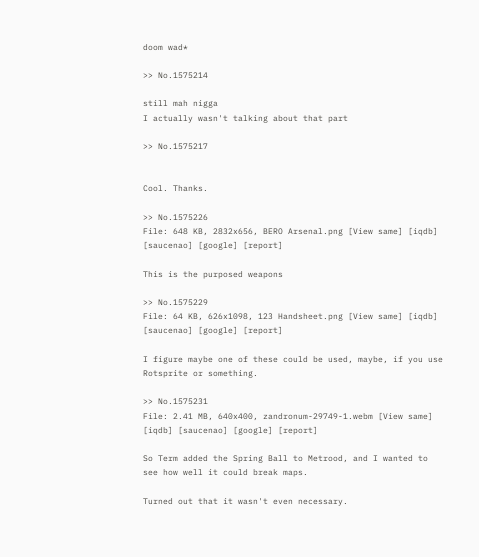doom wad*

>> No.1575214

still mah nigga
I actually wasn't talking about that part

>> No.1575217


Cool. Thanks.

>> No.1575226
File: 648 KB, 2832x656, BERO Arsenal.png [View same] [iqdb] [saucenao] [google] [report]

This is the purposed weapons

>> No.1575229
File: 64 KB, 626x1098, 123 Handsheet.png [View same] [iqdb] [saucenao] [google] [report]

I figure maybe one of these could be used, maybe, if you use Rotsprite or something.

>> No.1575231
File: 2.41 MB, 640x400, zandronum-29749-1.webm [View same] [iqdb] [saucenao] [google] [report]

So Term added the Spring Ball to Metrood, and I wanted to see how well it could break maps.

Turned out that it wasn't even necessary.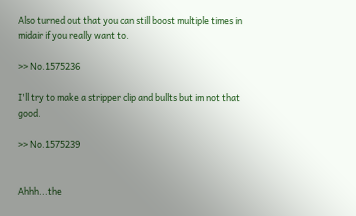Also turned out that you can still boost multiple times in midair if you really want to.

>> No.1575236

I'll try to make a stripper clip and bullts but im not that good.

>> No.1575239


Ahhh...the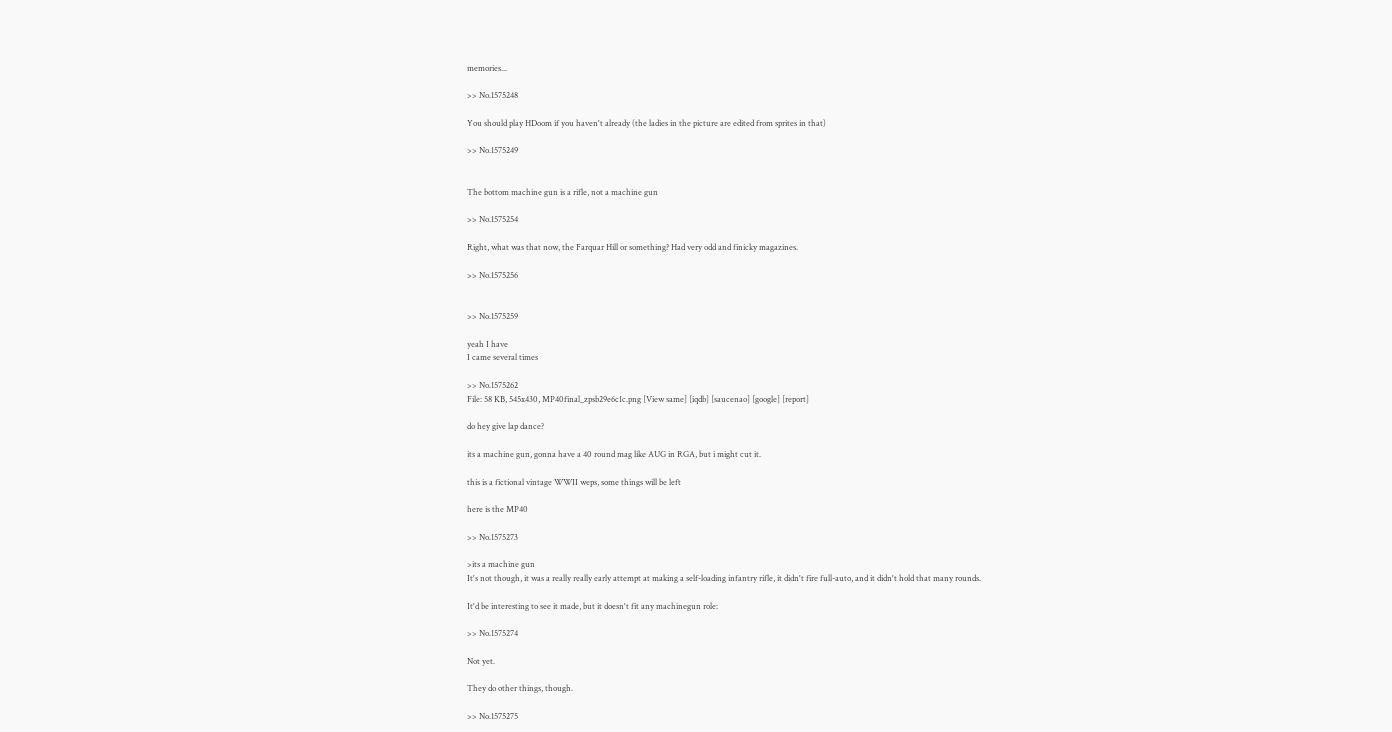memories...

>> No.1575248

You should play HDoom if you haven't already (the ladies in the picture are edited from sprites in that)

>> No.1575249


The bottom machine gun is a rifle, not a machine gun

>> No.1575254

Right, what was that now, the Farquar Hill or something? Had very odd and finicky magazines.

>> No.1575256


>> No.1575259

yeah I have
I came several times

>> No.1575262
File: 58 KB, 545x430, MP40final_zpsb29e6c1c.png [View same] [iqdb] [saucenao] [google] [report]

do hey give lap dance?

its a machine gun, gonna have a 40 round mag like AUG in RGA, but i might cut it.

this is a fictional vintage WWII weps, some things will be left

here is the MP40

>> No.1575273

>its a machine gun
It's not though, it was a really really early attempt at making a self-loading infantry rifle, it didn't fire full-auto, and it didn't hold that many rounds.

It'd be interesting to see it made, but it doesn't fit any machinegun role:

>> No.1575274

Not yet.

They do other things, though.

>> No.1575275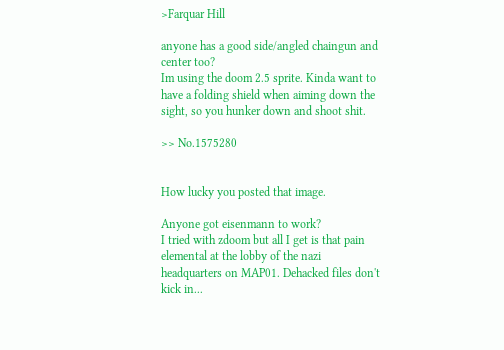>Farquar Hill

anyone has a good side/angled chaingun and center too?
Im using the doom 2.5 sprite. Kinda want to have a folding shield when aiming down the sight, so you hunker down and shoot shit.

>> No.1575280


How lucky you posted that image.

Anyone got eisenmann to work?
I tried with zdoom but all I get is that pain elemental at the lobby of the nazi headquarters on MAP01. Dehacked files don't kick in...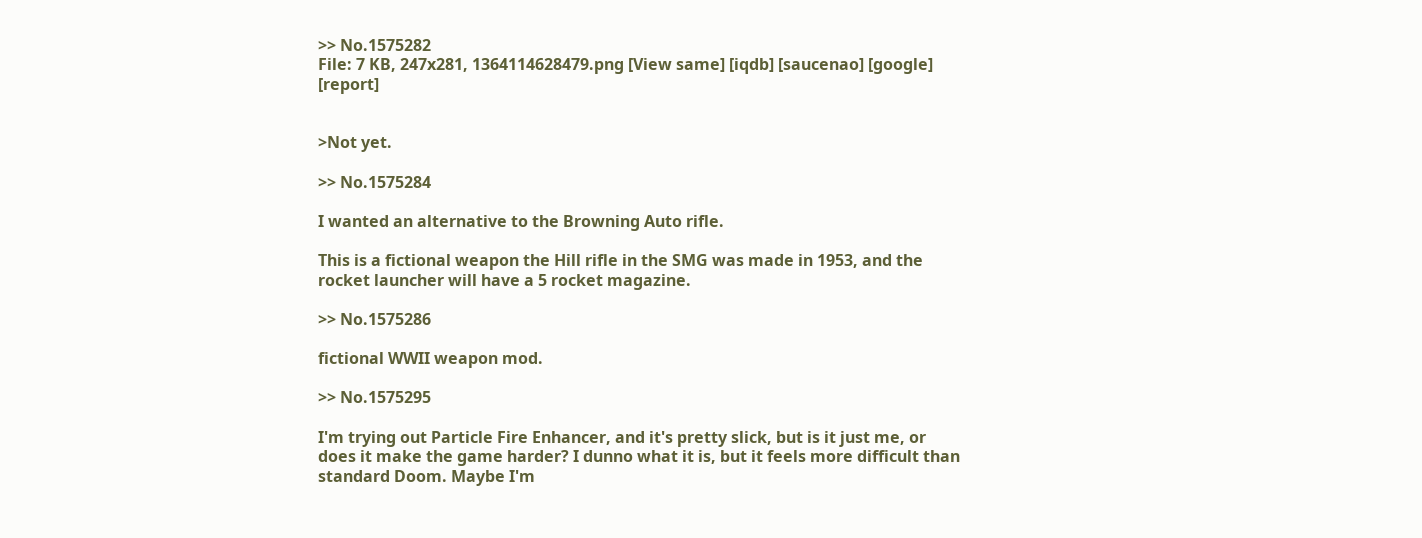>> No.1575282
File: 7 KB, 247x281, 1364114628479.png [View same] [iqdb] [saucenao] [google] [report]


>Not yet.

>> No.1575284

I wanted an alternative to the Browning Auto rifle.

This is a fictional weapon the Hill rifle in the SMG was made in 1953, and the rocket launcher will have a 5 rocket magazine.

>> No.1575286

fictional WWII weapon mod.

>> No.1575295

I'm trying out Particle Fire Enhancer, and it's pretty slick, but is it just me, or does it make the game harder? I dunno what it is, but it feels more difficult than standard Doom. Maybe I'm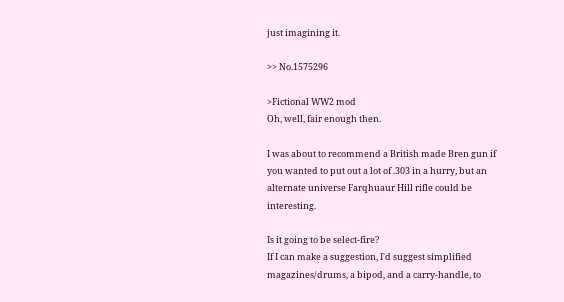just imagining it.

>> No.1575296

>Fictional WW2 mod
Oh, well, fair enough then.

I was about to recommend a British made Bren gun if you wanted to put out a lot of .303 in a hurry, but an alternate universe Farqhuaur Hill rifle could be interesting.

Is it going to be select-fire?
If I can make a suggestion, I'd suggest simplified magazines/drums, a bipod, and a carry-handle, to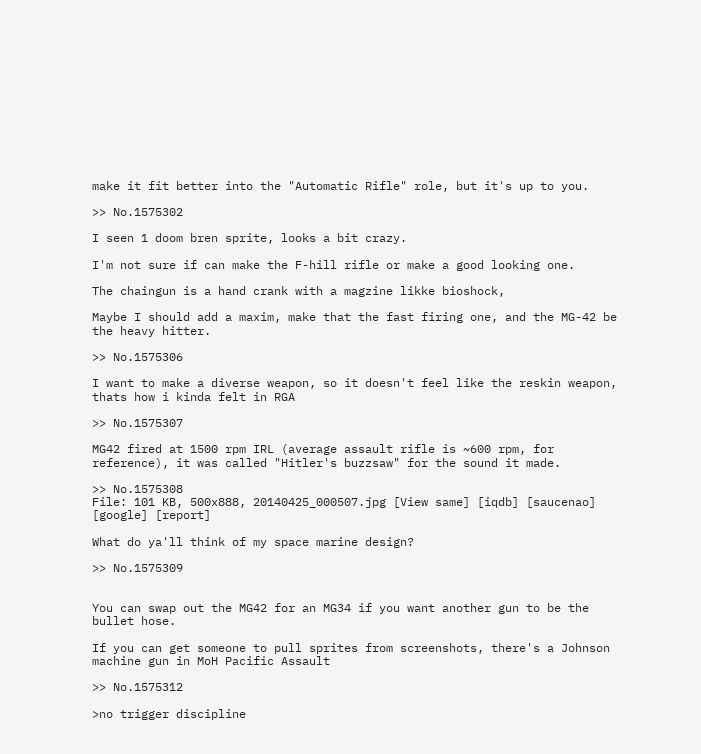make it fit better into the "Automatic Rifle" role, but it's up to you.

>> No.1575302

I seen 1 doom bren sprite, looks a bit crazy.

I'm not sure if can make the F-hill rifle or make a good looking one.

The chaingun is a hand crank with a magzine likke bioshock,

Maybe I should add a maxim, make that the fast firing one, and the MG-42 be the heavy hitter.

>> No.1575306

I want to make a diverse weapon, so it doesn't feel like the reskin weapon, thats how i kinda felt in RGA

>> No.1575307

MG42 fired at 1500 rpm IRL (average assault rifle is ~600 rpm, for reference), it was called "Hitler's buzzsaw" for the sound it made.

>> No.1575308
File: 101 KB, 500x888, 20140425_000507.jpg [View same] [iqdb] [saucenao] [google] [report]

What do ya'll think of my space marine design?

>> No.1575309


You can swap out the MG42 for an MG34 if you want another gun to be the bullet hose.

If you can get someone to pull sprites from screenshots, there's a Johnson machine gun in MoH Pacific Assault

>> No.1575312

>no trigger discipline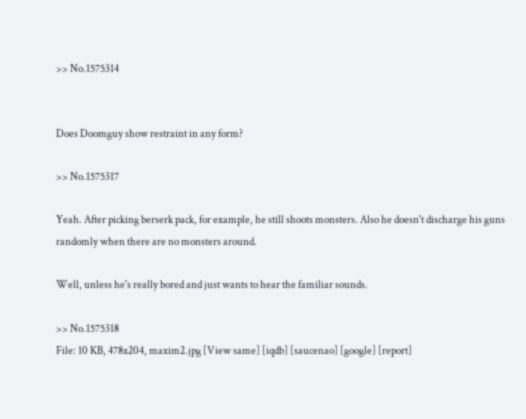>> No.1575314


Does Doomguy show restraint in any form?

>> No.1575317

Yeah. After picking berserk pack, for example, he still shoots monsters. Also he doesn't discharge his guns randomly when there are no monsters around.

Well, unless he's really bored and just wants to hear the familiar sounds.

>> No.1575318
File: 10 KB, 478x204, maxim2.jpg [View same] [iqdb] [saucenao] [google] [report]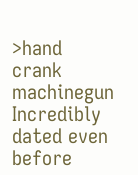>hand crank machinegun
Incredibly dated even before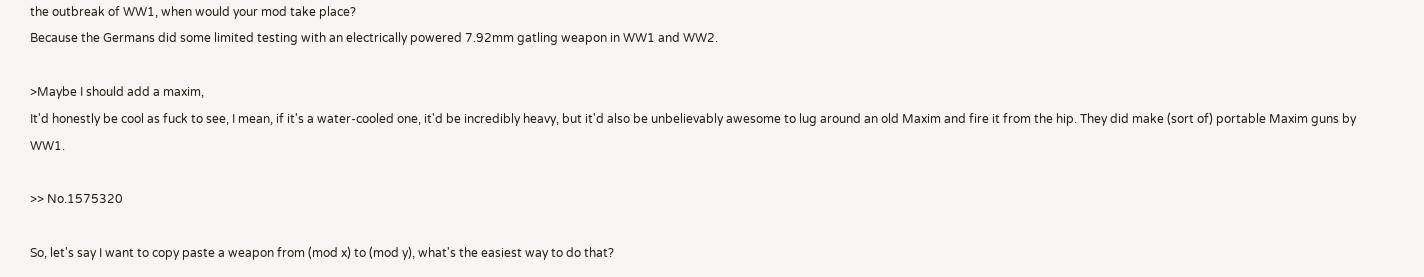the outbreak of WW1, when would your mod take place?
Because the Germans did some limited testing with an electrically powered 7.92mm gatling weapon in WW1 and WW2.

>Maybe I should add a maxim,
It'd honestly be cool as fuck to see, I mean, if it's a water-cooled one, it'd be incredibly heavy, but it'd also be unbelievably awesome to lug around an old Maxim and fire it from the hip. They did make (sort of) portable Maxim guns by WW1.

>> No.1575320

So, let's say I want to copy paste a weapon from (mod x) to (mod y), what's the easiest way to do that?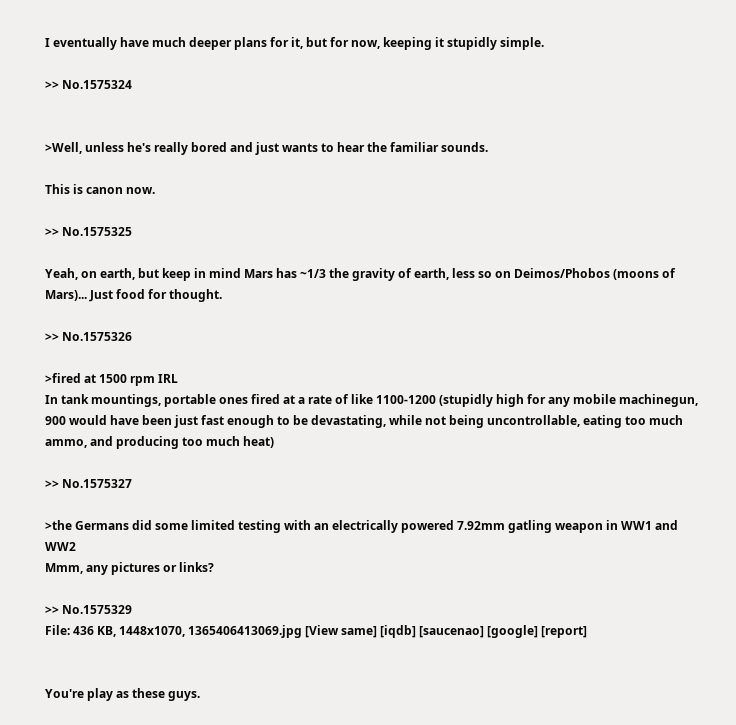I eventually have much deeper plans for it, but for now, keeping it stupidly simple.

>> No.1575324


>Well, unless he's really bored and just wants to hear the familiar sounds.

This is canon now.

>> No.1575325

Yeah, on earth, but keep in mind Mars has ~1/3 the gravity of earth, less so on Deimos/Phobos (moons of Mars)... Just food for thought.

>> No.1575326

>fired at 1500 rpm IRL
In tank mountings, portable ones fired at a rate of like 1100-1200 (stupidly high for any mobile machinegun, 900 would have been just fast enough to be devastating, while not being uncontrollable, eating too much ammo, and producing too much heat)

>> No.1575327

>the Germans did some limited testing with an electrically powered 7.92mm gatling weapon in WW1 and WW2
Mmm, any pictures or links?

>> No.1575329
File: 436 KB, 1448x1070, 1365406413069.jpg [View same] [iqdb] [saucenao] [google] [report]


You're play as these guys.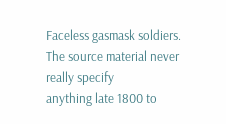Faceless gasmask soldiers.
The source material never really specify
anything late 1800 to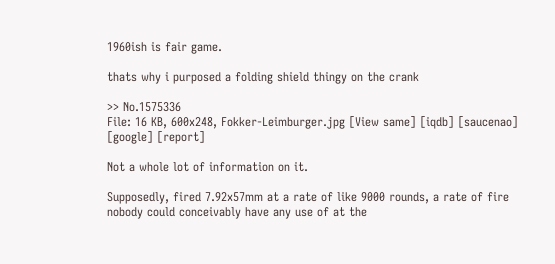1960ish is fair game.

thats why i purposed a folding shield thingy on the crank

>> No.1575336
File: 16 KB, 600x248, Fokker-Leimburger.jpg [View same] [iqdb] [saucenao] [google] [report]

Not a whole lot of information on it.

Supposedly, fired 7.92x57mm at a rate of like 9000 rounds, a rate of fire nobody could conceivably have any use of at the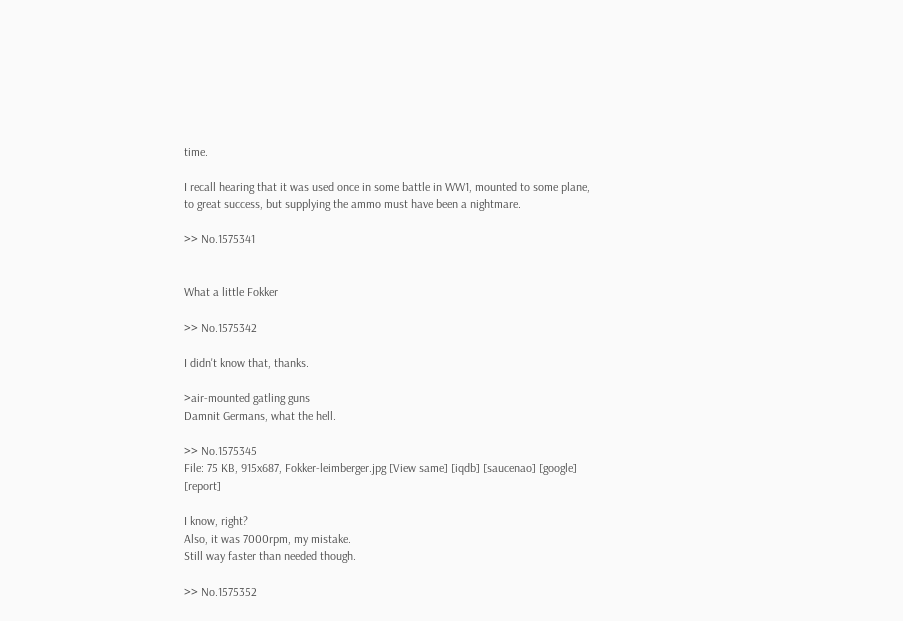time.

I recall hearing that it was used once in some battle in WW1, mounted to some plane, to great success, but supplying the ammo must have been a nightmare.

>> No.1575341


What a little Fokker

>> No.1575342

I didn't know that, thanks.

>air-mounted gatling guns
Damnit Germans, what the hell.

>> No.1575345
File: 75 KB, 915x687, Fokker-leimberger.jpg [View same] [iqdb] [saucenao] [google] [report]

I know, right?
Also, it was 7000rpm, my mistake.
Still way faster than needed though.

>> No.1575352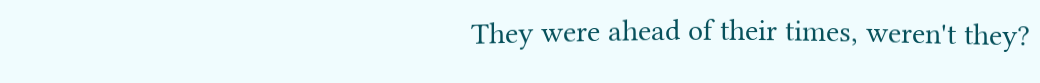They were ahead of their times, weren't they?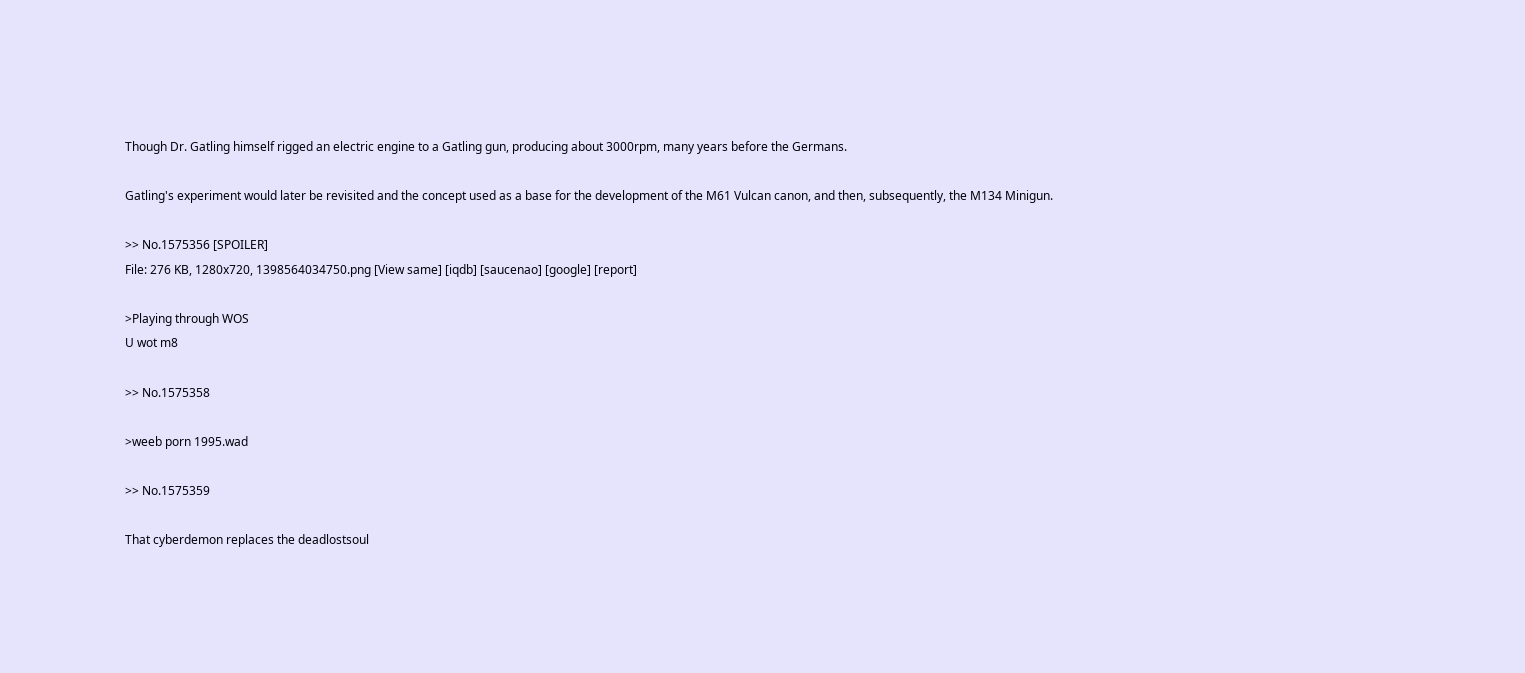Though Dr. Gatling himself rigged an electric engine to a Gatling gun, producing about 3000rpm, many years before the Germans.

Gatling's experiment would later be revisited and the concept used as a base for the development of the M61 Vulcan canon, and then, subsequently, the M134 Minigun.

>> No.1575356 [SPOILER]
File: 276 KB, 1280x720, 1398564034750.png [View same] [iqdb] [saucenao] [google] [report]

>Playing through WOS
U wot m8

>> No.1575358

>weeb porn 1995.wad

>> No.1575359

That cyberdemon replaces the deadlostsoul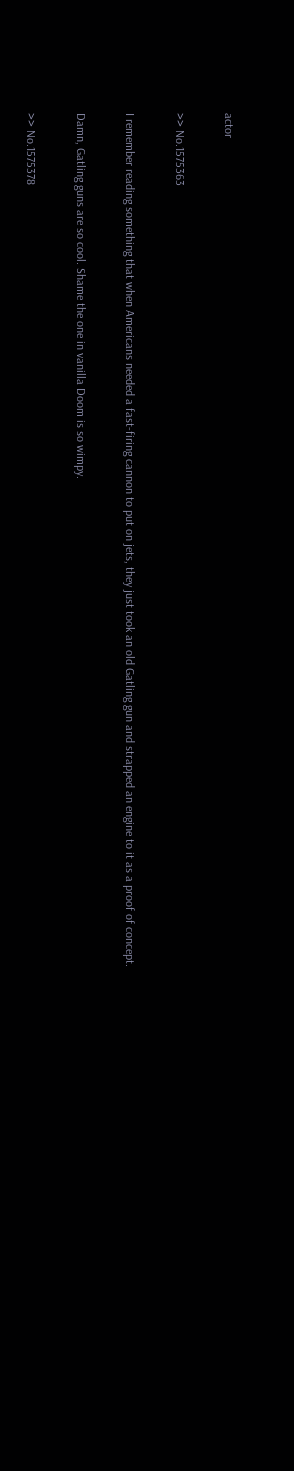actor

>> No.1575363

I remember reading something that when Americans needed a fast-firing cannon to put on jets, they just took an old Gatling gun and strapped an engine to it as a proof of concept.

Damn, Gatling guns are so cool. Shame the one in vanilla Doom is so wimpy.

>> No.1575378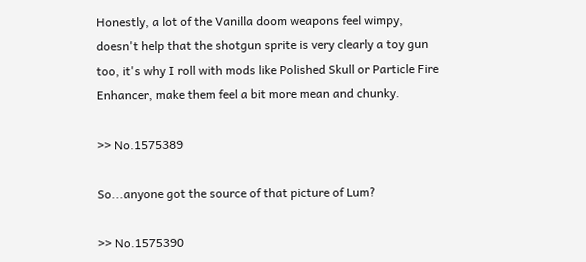Honestly, a lot of the Vanilla doom weapons feel wimpy, doesn't help that the shotgun sprite is very clearly a toy gun too, it's why I roll with mods like Polished Skull or Particle Fire Enhancer, make them feel a bit more mean and chunky.

>> No.1575389

So...anyone got the source of that picture of Lum?

>> No.1575390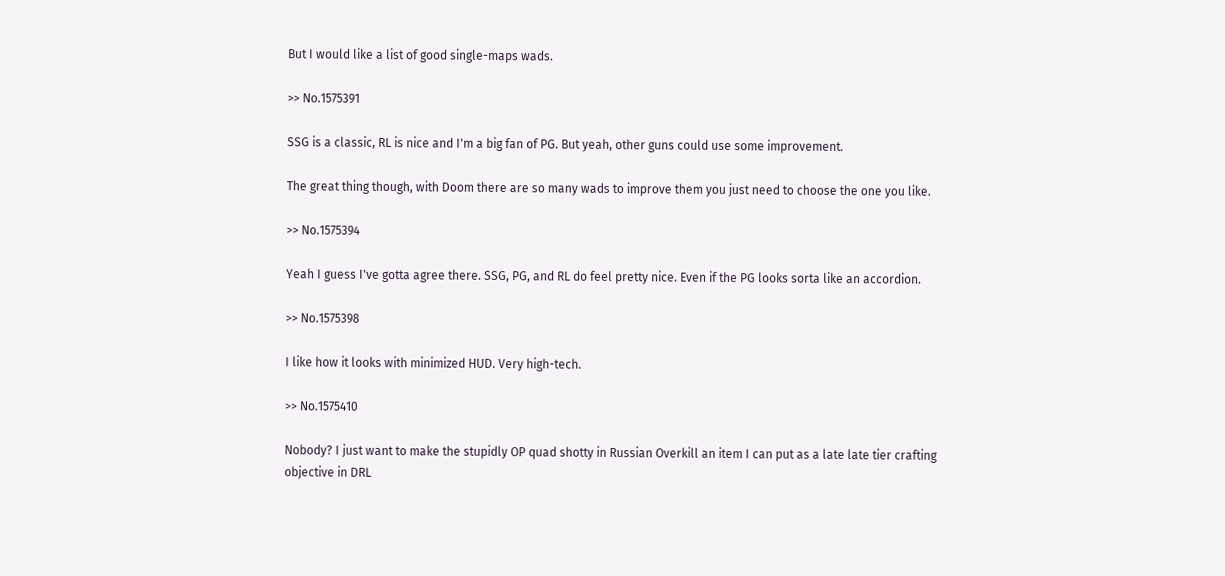But I would like a list of good single-maps wads.

>> No.1575391

SSG is a classic, RL is nice and I'm a big fan of PG. But yeah, other guns could use some improvement.

The great thing though, with Doom there are so many wads to improve them you just need to choose the one you like.

>> No.1575394

Yeah I guess I've gotta agree there. SSG, PG, and RL do feel pretty nice. Even if the PG looks sorta like an accordion.

>> No.1575398

I like how it looks with minimized HUD. Very high-tech.

>> No.1575410

Nobody? I just want to make the stupidly OP quad shotty in Russian Overkill an item I can put as a late late tier crafting objective in DRL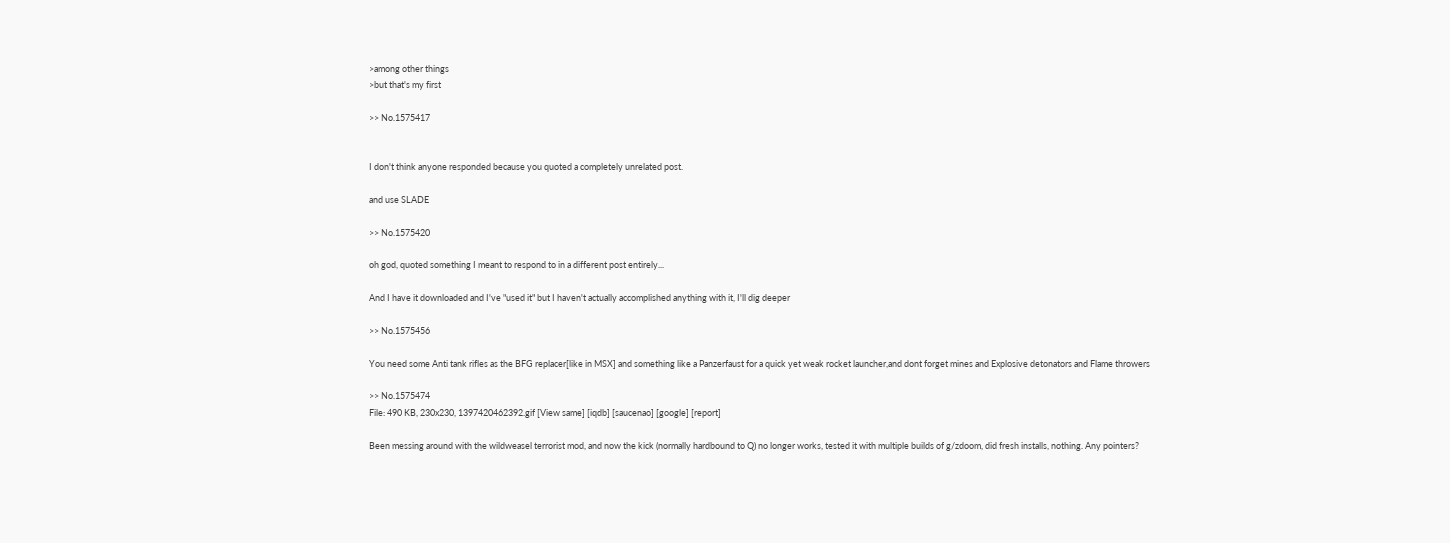>among other things
>but that's my first

>> No.1575417


I don't think anyone responded because you quoted a completely unrelated post.

and use SLADE

>> No.1575420

oh god, quoted something I meant to respond to in a different post entirely...

And I have it downloaded and I've "used it" but I haven't actually accomplished anything with it, I'll dig deeper

>> No.1575456

You need some Anti tank rifles as the BFG replacer[like in MSX] and something like a Panzerfaust for a quick yet weak rocket launcher,and dont forget mines and Explosive detonators and Flame throwers

>> No.1575474
File: 490 KB, 230x230, 1397420462392.gif [View same] [iqdb] [saucenao] [google] [report]

Been messing around with the wildweasel terrorist mod, and now the kick (normally hardbound to Q) no longer works, tested it with multiple builds of g/zdoom, did fresh installs, nothing. Any pointers?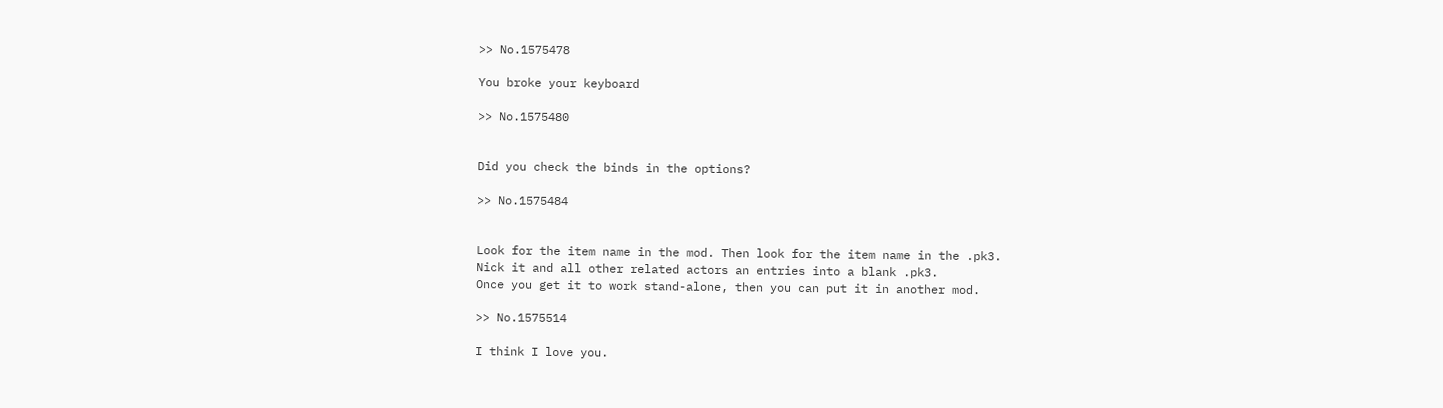>> No.1575478

You broke your keyboard

>> No.1575480


Did you check the binds in the options?

>> No.1575484


Look for the item name in the mod. Then look for the item name in the .pk3.
Nick it and all other related actors an entries into a blank .pk3.
Once you get it to work stand-alone, then you can put it in another mod.

>> No.1575514

I think I love you.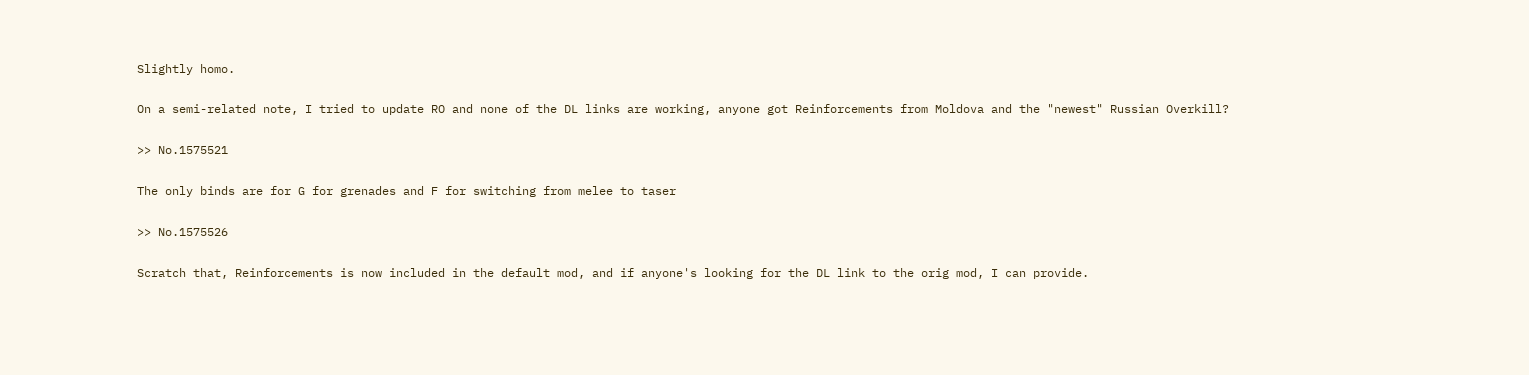Slightly homo.

On a semi-related note, I tried to update RO and none of the DL links are working, anyone got Reinforcements from Moldova and the "newest" Russian Overkill?

>> No.1575521

The only binds are for G for grenades and F for switching from melee to taser

>> No.1575526

Scratch that, Reinforcements is now included in the default mod, and if anyone's looking for the DL link to the orig mod, I can provide.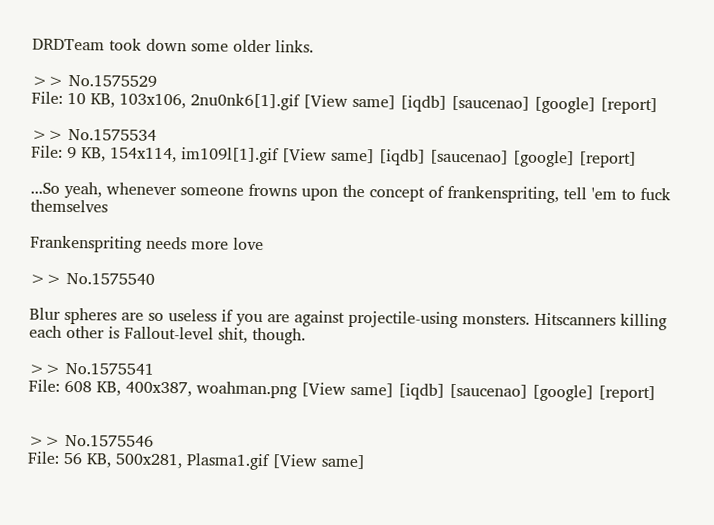DRDTeam took down some older links.

>> No.1575529
File: 10 KB, 103x106, 2nu0nk6[1].gif [View same] [iqdb] [saucenao] [google] [report]

>> No.1575534
File: 9 KB, 154x114, im109l[1].gif [View same] [iqdb] [saucenao] [google] [report]

...So yeah, whenever someone frowns upon the concept of frankenspriting, tell 'em to fuck themselves

Frankenspriting needs more love

>> No.1575540

Blur spheres are so useless if you are against projectile-using monsters. Hitscanners killing each other is Fallout-level shit, though.

>> No.1575541
File: 608 KB, 400x387, woahman.png [View same] [iqdb] [saucenao] [google] [report]


>> No.1575546
File: 56 KB, 500x281, Plasma1.gif [View same]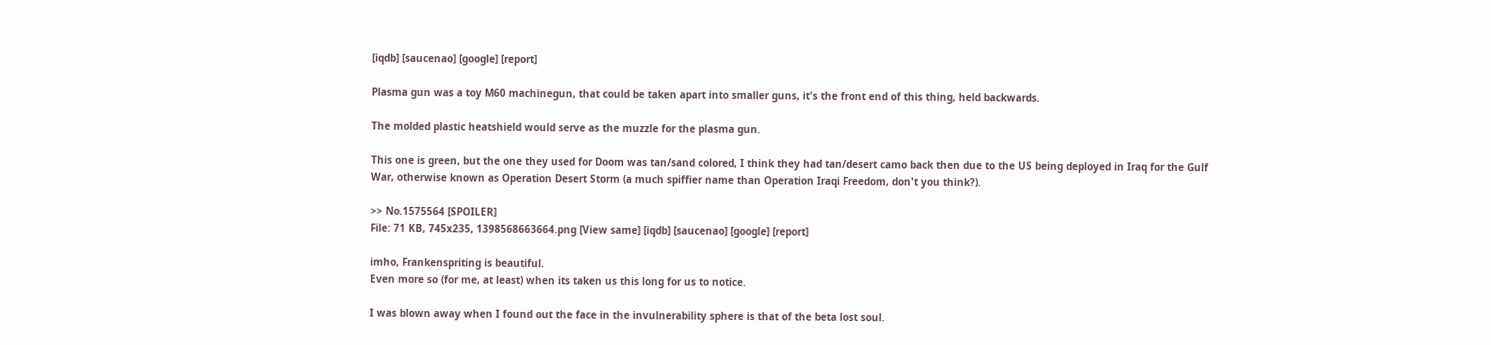[iqdb] [saucenao] [google] [report]

Plasma gun was a toy M60 machinegun, that could be taken apart into smaller guns, it's the front end of this thing, held backwards.

The molded plastic heatshield would serve as the muzzle for the plasma gun.

This one is green, but the one they used for Doom was tan/sand colored, I think they had tan/desert camo back then due to the US being deployed in Iraq for the Gulf War, otherwise known as Operation Desert Storm (a much spiffier name than Operation Iraqi Freedom, don't you think?).

>> No.1575564 [SPOILER]
File: 71 KB, 745x235, 1398568663664.png [View same] [iqdb] [saucenao] [google] [report]

imho, Frankenspriting is beautiful.
Even more so (for me, at least) when its taken us this long for us to notice.

I was blown away when I found out the face in the invulnerability sphere is that of the beta lost soul.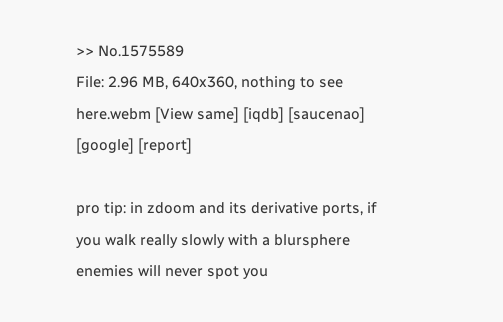>> No.1575589
File: 2.96 MB, 640x360, nothing to see here.webm [View same] [iqdb] [saucenao] [google] [report]

pro tip: in zdoom and its derivative ports, if you walk really slowly with a blursphere enemies will never spot you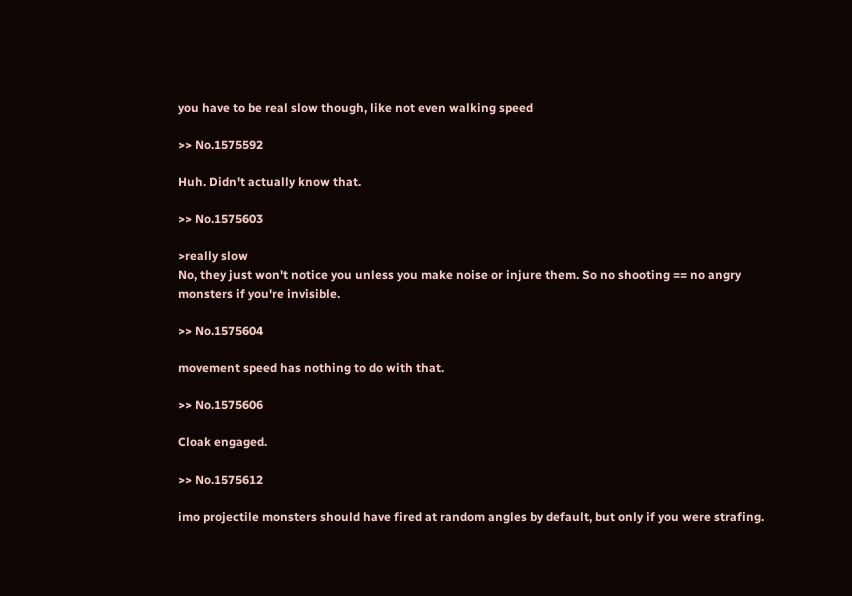you have to be real slow though, like not even walking speed

>> No.1575592

Huh. Didn't actually know that.

>> No.1575603

>really slow
No, they just won't notice you unless you make noise or injure them. So no shooting == no angry monsters if you're invisible.

>> No.1575604

movement speed has nothing to do with that.

>> No.1575606

Cloak engaged.

>> No.1575612

imo projectile monsters should have fired at random angles by default, but only if you were strafing.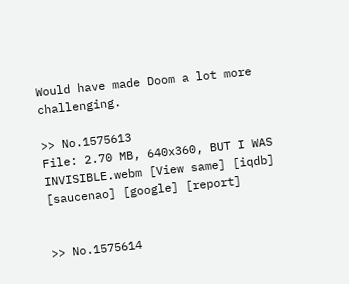Would have made Doom a lot more challenging.

>> No.1575613
File: 2.70 MB, 640x360, BUT I WAS INVISIBLE.webm [View same] [iqdb] [saucenao] [google] [report]


>> No.1575614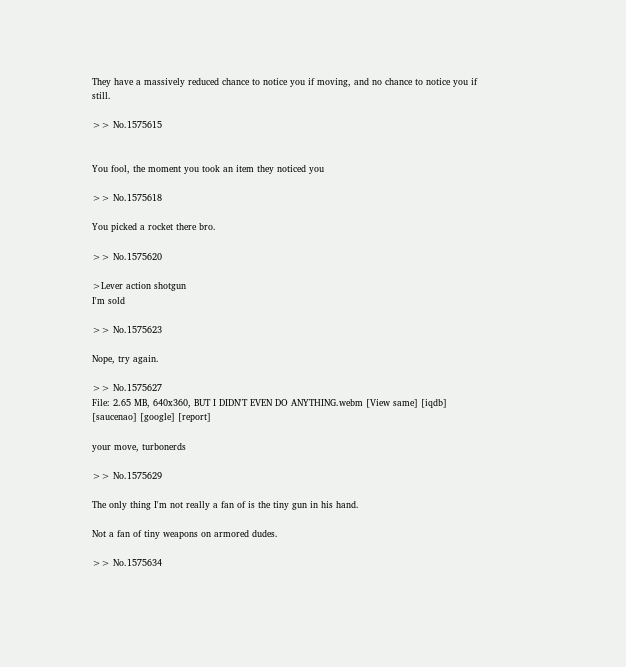They have a massively reduced chance to notice you if moving, and no chance to notice you if still.

>> No.1575615


You fool, the moment you took an item they noticed you

>> No.1575618

You picked a rocket there bro.

>> No.1575620

>Lever action shotgun
I'm sold

>> No.1575623

Nope, try again.

>> No.1575627
File: 2.65 MB, 640x360, BUT I DIDN'T EVEN DO ANYTHING.webm [View same] [iqdb] [saucenao] [google] [report]

your move, turbonerds

>> No.1575629

The only thing I'm not really a fan of is the tiny gun in his hand.

Not a fan of tiny weapons on armored dudes.

>> No.1575634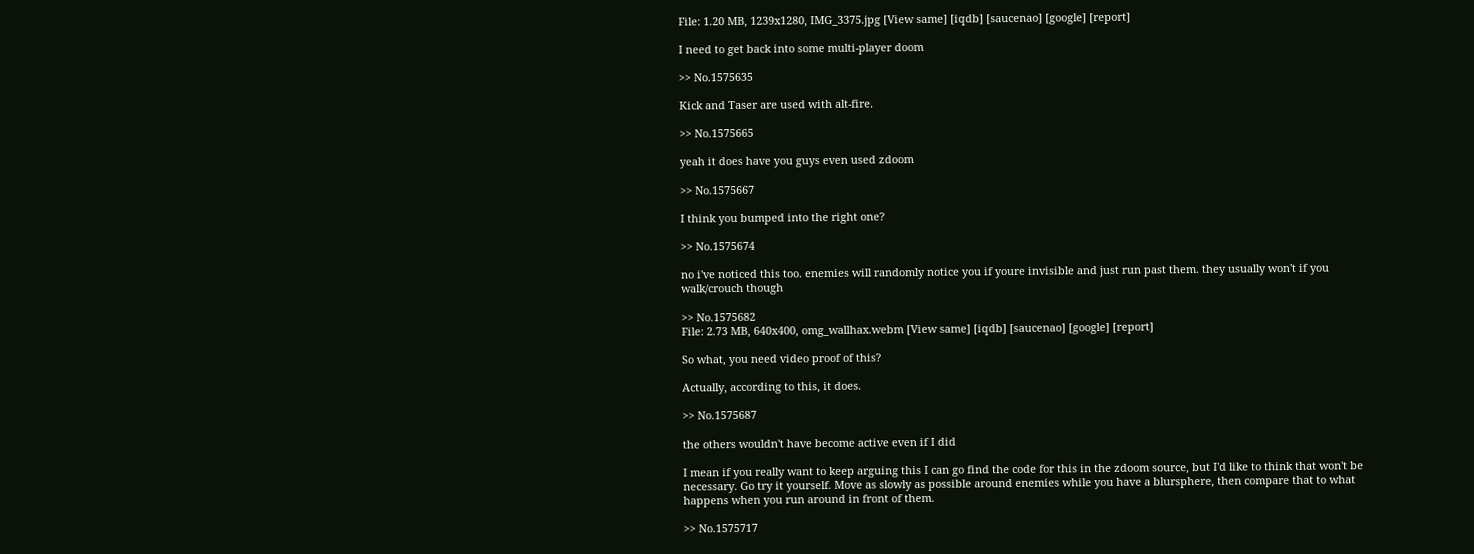File: 1.20 MB, 1239x1280, IMG_3375.jpg [View same] [iqdb] [saucenao] [google] [report]

I need to get back into some multi-player doom

>> No.1575635

Kick and Taser are used with alt-fire.

>> No.1575665

yeah it does have you guys even used zdoom

>> No.1575667

I think you bumped into the right one?

>> No.1575674

no i've noticed this too. enemies will randomly notice you if youre invisible and just run past them. they usually won't if you walk/crouch though

>> No.1575682
File: 2.73 MB, 640x400, omg_wallhax.webm [View same] [iqdb] [saucenao] [google] [report]

So what, you need video proof of this?

Actually, according to this, it does.

>> No.1575687

the others wouldn't have become active even if I did

I mean if you really want to keep arguing this I can go find the code for this in the zdoom source, but I'd like to think that won't be necessary. Go try it yourself. Move as slowly as possible around enemies while you have a blursphere, then compare that to what happens when you run around in front of them.

>> No.1575717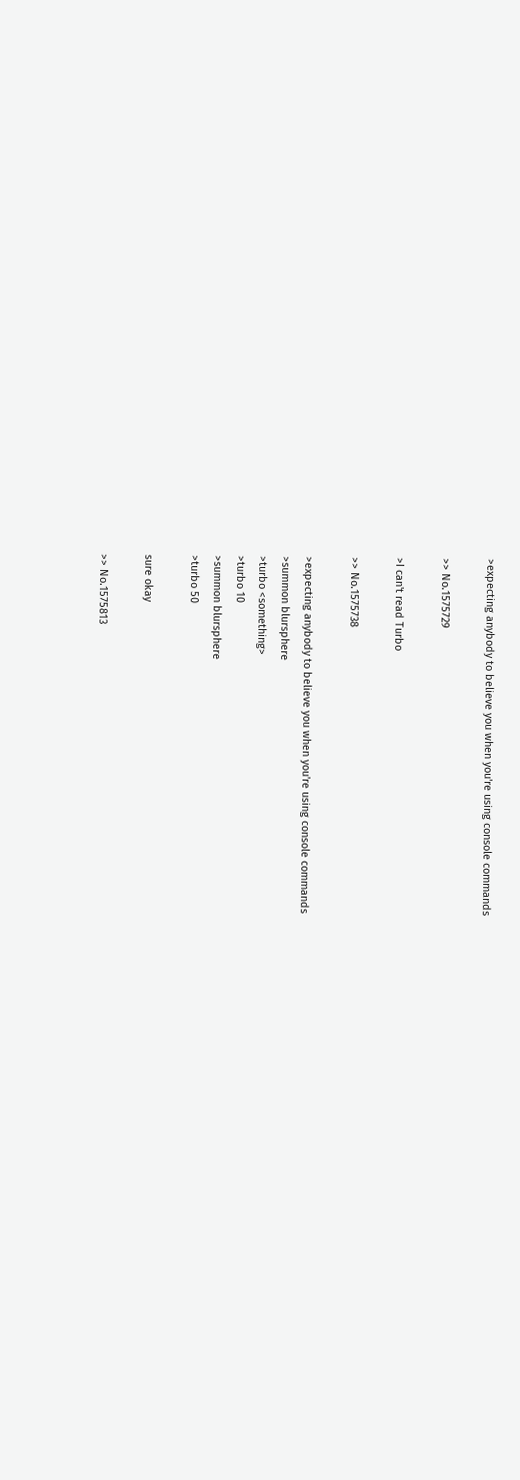>expecting anybody to believe you when you're using console commands

>> No.1575729

>I can't read Turbo

>> No.1575738

>expecting anybody to believe you when you're using console commands
>summon blursphere
>turbo <something>
>turbo 10
>summon blursphere
>turbo 50

sure okay

>> No.1575813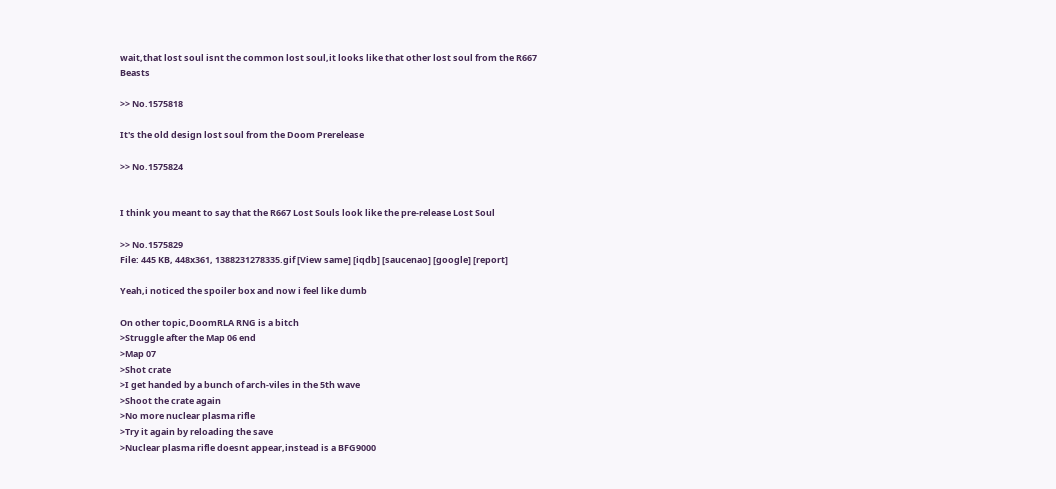wait,that lost soul isnt the common lost soul,it looks like that other lost soul from the R667 Beasts

>> No.1575818

It's the old design lost soul from the Doom Prerelease

>> No.1575824


I think you meant to say that the R667 Lost Souls look like the pre-release Lost Soul

>> No.1575829
File: 445 KB, 448x361, 1388231278335.gif [View same] [iqdb] [saucenao] [google] [report]

Yeah,i noticed the spoiler box and now i feel like dumb

On other topic,DoomRLA RNG is a bitch
>Struggle after the Map 06 end
>Map 07
>Shot crate
>I get handed by a bunch of arch-viles in the 5th wave
>Shoot the crate again
>No more nuclear plasma rifle
>Try it again by reloading the save
>Nuclear plasma rifle doesnt appear,instead is a BFG9000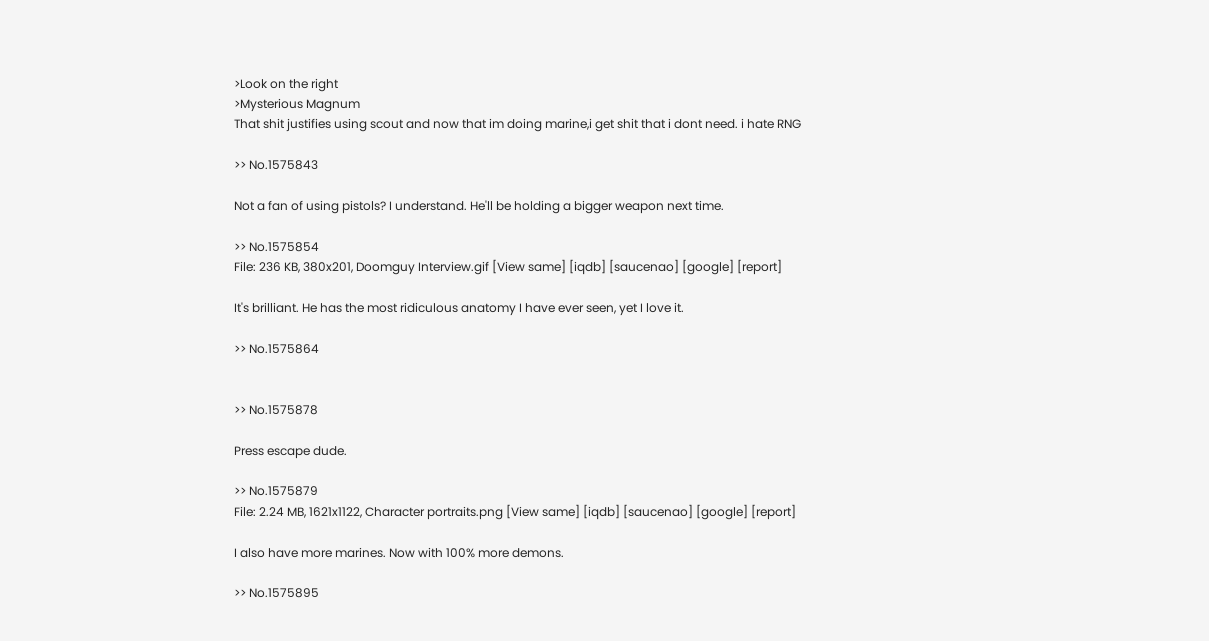>Look on the right
>Mysterious Magnum
That shit justifies using scout and now that im doing marine,i get shit that i dont need. i hate RNG

>> No.1575843

Not a fan of using pistols? I understand. He'll be holding a bigger weapon next time.

>> No.1575854
File: 236 KB, 380x201, Doomguy Interview.gif [View same] [iqdb] [saucenao] [google] [report]

It's brilliant. He has the most ridiculous anatomy I have ever seen, yet I love it.

>> No.1575864


>> No.1575878

Press escape dude.

>> No.1575879
File: 2.24 MB, 1621x1122, Character portraits.png [View same] [iqdb] [saucenao] [google] [report]

I also have more marines. Now with 100% more demons.

>> No.1575895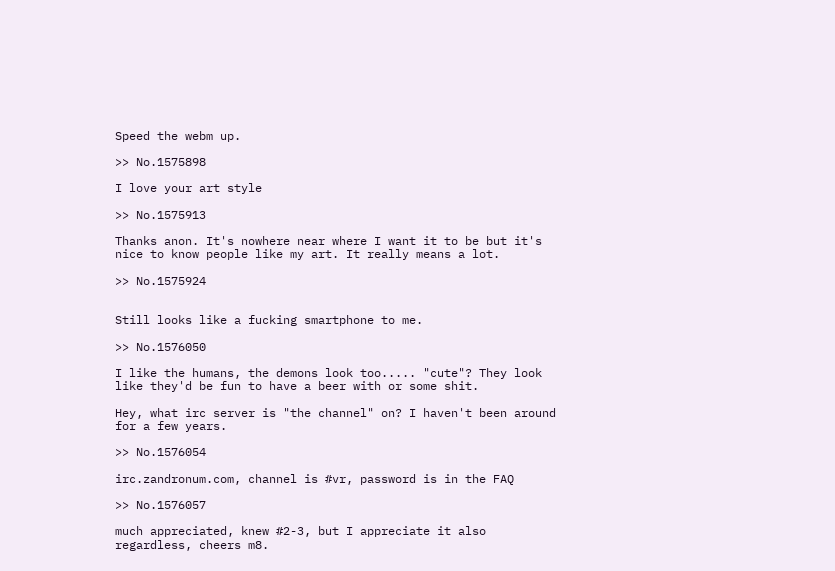Speed the webm up.

>> No.1575898

I love your art style

>> No.1575913

Thanks anon. It's nowhere near where I want it to be but it's nice to know people like my art. It really means a lot.

>> No.1575924


Still looks like a fucking smartphone to me.

>> No.1576050

I like the humans, the demons look too..... "cute"? They look like they'd be fun to have a beer with or some shit.

Hey, what irc server is "the channel" on? I haven't been around for a few years.

>> No.1576054

irc.zandronum.com, channel is #vr, password is in the FAQ

>> No.1576057

much appreciated, knew #2-3, but I appreciate it also regardless, cheers m8.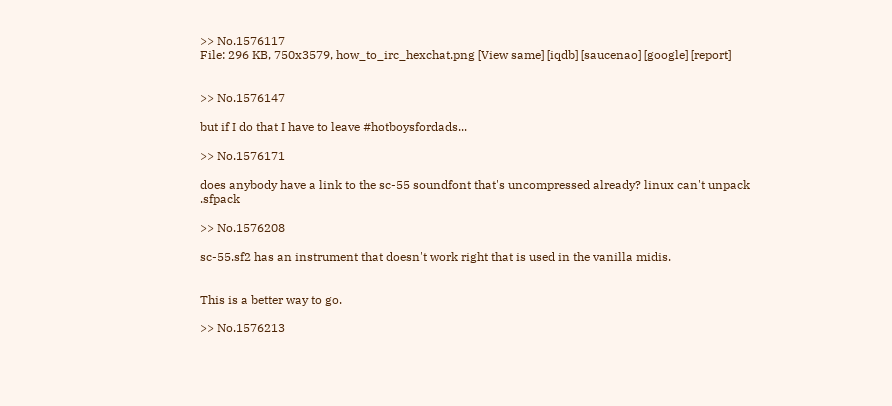>> No.1576117
File: 296 KB, 750x3579, how_to_irc_hexchat.png [View same] [iqdb] [saucenao] [google] [report]


>> No.1576147

but if I do that I have to leave #hotboysfordads...

>> No.1576171

does anybody have a link to the sc-55 soundfont that's uncompressed already? linux can't unpack .sfpack

>> No.1576208

sc-55.sf2 has an instrument that doesn't work right that is used in the vanilla midis.


This is a better way to go.

>> No.1576213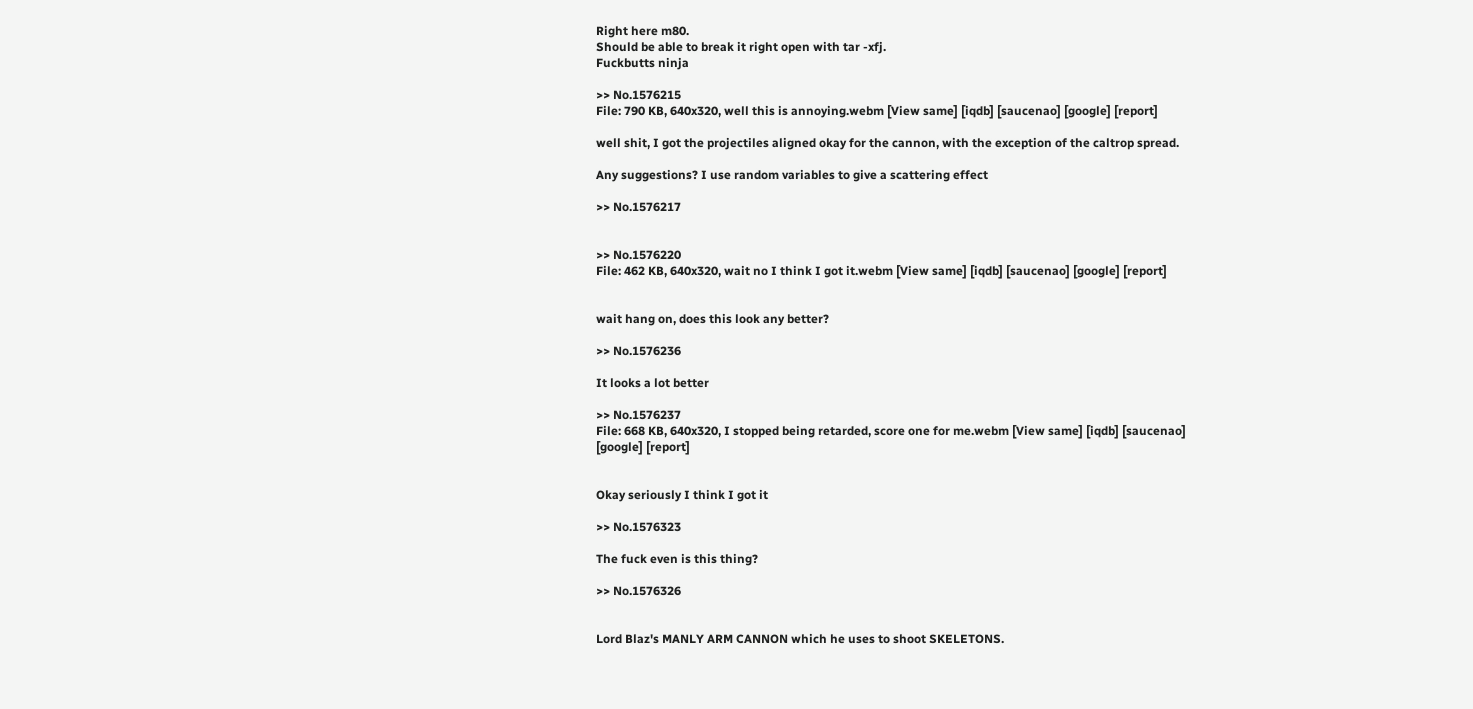Right here m80.
Should be able to break it right open with tar -xfj.
Fuckbutts ninja

>> No.1576215
File: 790 KB, 640x320, well this is annoying.webm [View same] [iqdb] [saucenao] [google] [report]

well shit, I got the projectiles aligned okay for the cannon, with the exception of the caltrop spread.

Any suggestions? I use random variables to give a scattering effect

>> No.1576217


>> No.1576220
File: 462 KB, 640x320, wait no I think I got it.webm [View same] [iqdb] [saucenao] [google] [report]


wait hang on, does this look any better?

>> No.1576236

It looks a lot better

>> No.1576237
File: 668 KB, 640x320, I stopped being retarded, score one for me.webm [View same] [iqdb] [saucenao] [google] [report]


Okay seriously I think I got it

>> No.1576323

The fuck even is this thing?

>> No.1576326


Lord Blaz's MANLY ARM CANNON which he uses to shoot SKELETONS.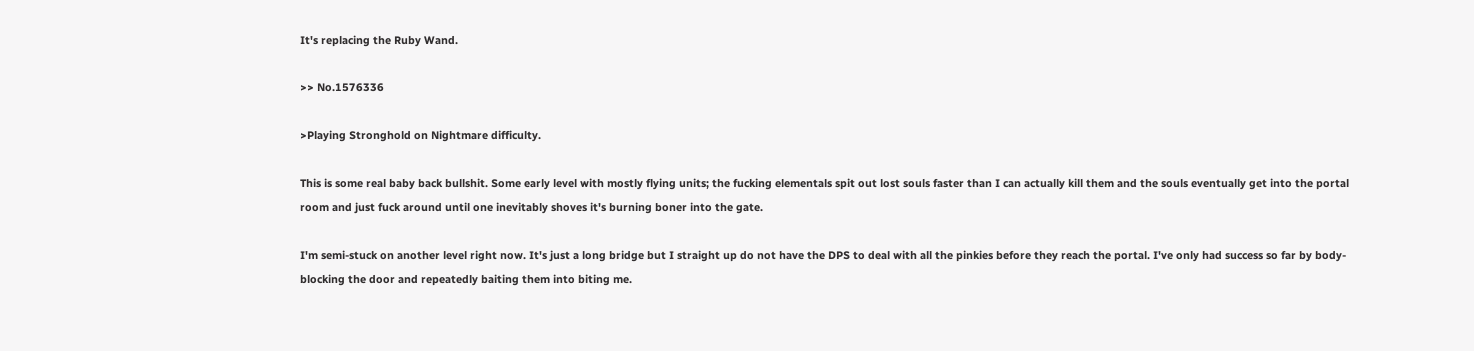It's replacing the Ruby Wand.

>> No.1576336

>Playing Stronghold on Nightmare difficulty.

This is some real baby back bullshit. Some early level with mostly flying units; the fucking elementals spit out lost souls faster than I can actually kill them and the souls eventually get into the portal room and just fuck around until one inevitably shoves it's burning boner into the gate.

I'm semi-stuck on another level right now. It's just a long bridge but I straight up do not have the DPS to deal with all the pinkies before they reach the portal. I've only had success so far by body-blocking the door and repeatedly baiting them into biting me.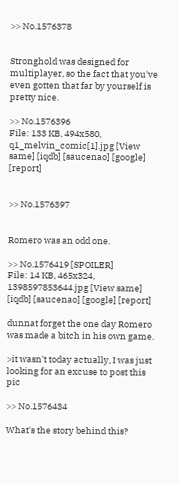>> No.1576378


Stronghold was designed for multiplayer, so the fact that you've even gotten that far by yourself is pretty nice.

>> No.1576396
File: 133 KB, 494x580, q1_melvin_comic[1].jpg [View same] [iqdb] [saucenao] [google] [report]


>> No.1576397


Romero was an odd one.

>> No.1576419 [SPOILER]
File: 14 KB, 465x324, 1398597853644.jpg [View same] [iqdb] [saucenao] [google] [report]

dunnat forget the one day Romero was made a bitch in his own game.

>it wasn't today actually, I was just looking for an excuse to post this pic

>> No.1576434

What's the story behind this?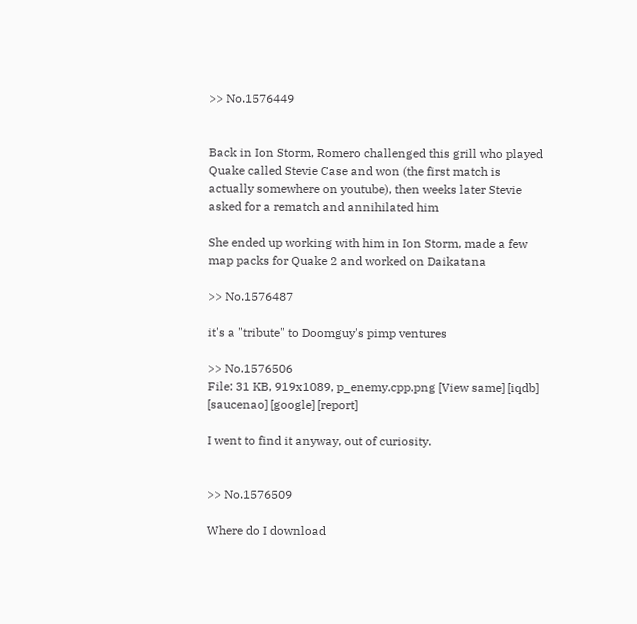>> No.1576449


Back in Ion Storm, Romero challenged this grill who played Quake called Stevie Case and won (the first match is actually somewhere on youtube), then weeks later Stevie asked for a rematch and annihilated him

She ended up working with him in Ion Storm, made a few map packs for Quake 2 and worked on Daikatana

>> No.1576487

it's a "tribute" to Doomguy's pimp ventures

>> No.1576506
File: 31 KB, 919x1089, p_enemy.cpp.png [View same] [iqdb] [saucenao] [google] [report]

I went to find it anyway, out of curiosity.


>> No.1576509

Where do I download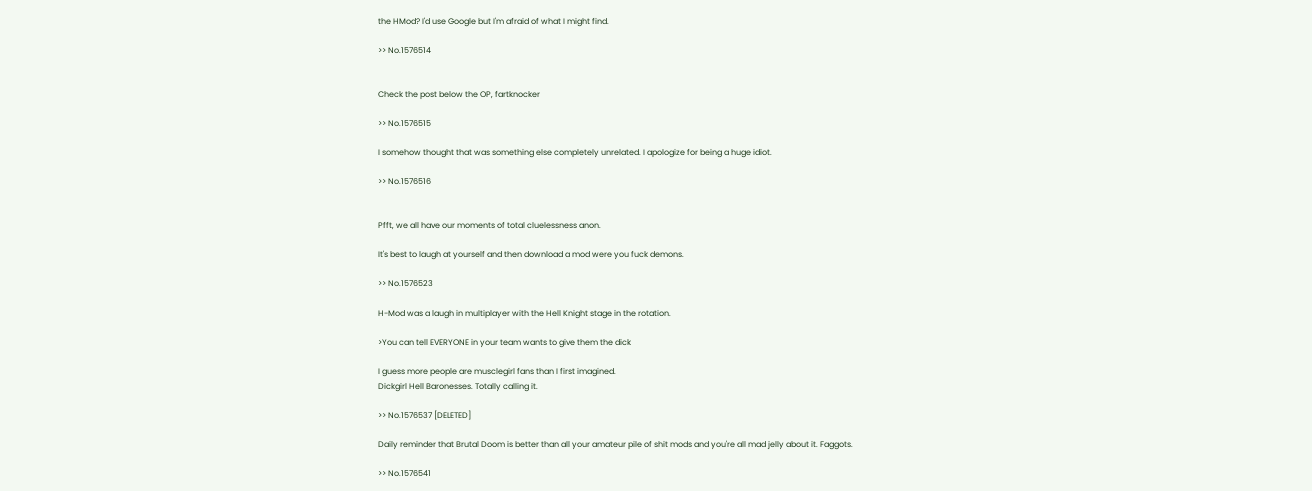the HMod? I'd use Google but I'm afraid of what I might find.

>> No.1576514


Check the post below the OP, fartknocker

>> No.1576515

I somehow thought that was something else completely unrelated. I apologize for being a huge idiot.

>> No.1576516


Pfft, we all have our moments of total cluelessness anon.

It's best to laugh at yourself and then download a mod were you fuck demons.

>> No.1576523

H-Mod was a laugh in multiplayer with the Hell Knight stage in the rotation.

>You can tell EVERYONE in your team wants to give them the dick

I guess more people are musclegirl fans than I first imagined.
Dickgirl Hell Baronesses. Totally calling it.

>> No.1576537 [DELETED]

Daily reminder that Brutal Doom is better than all your amateur pile of shit mods and you're all mad jelly about it. Faggots.

>> No.1576541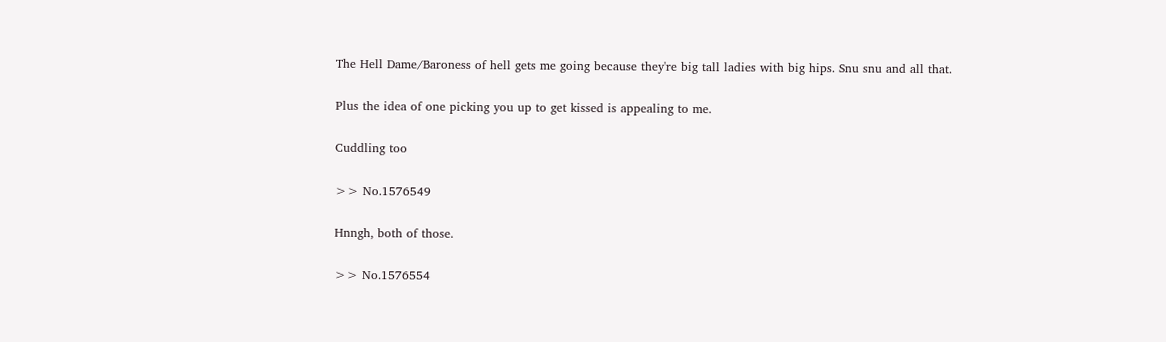The Hell Dame/Baroness of hell gets me going because they're big tall ladies with big hips. Snu snu and all that.

Plus the idea of one picking you up to get kissed is appealing to me.

Cuddling too

>> No.1576549

Hnngh, both of those.

>> No.1576554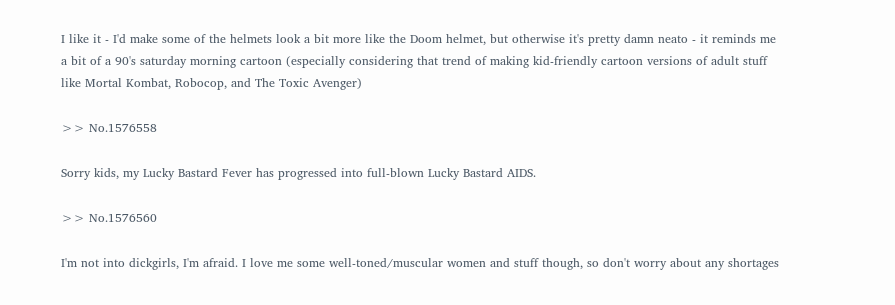I like it - I'd make some of the helmets look a bit more like the Doom helmet, but otherwise it's pretty damn neato - it reminds me a bit of a 90's saturday morning cartoon (especially considering that trend of making kid-friendly cartoon versions of adult stuff like Mortal Kombat, Robocop, and The Toxic Avenger)

>> No.1576558

Sorry kids, my Lucky Bastard Fever has progressed into full-blown Lucky Bastard AIDS.

>> No.1576560

I'm not into dickgirls, I'm afraid. I love me some well-toned/muscular women and stuff though, so don't worry about any shortages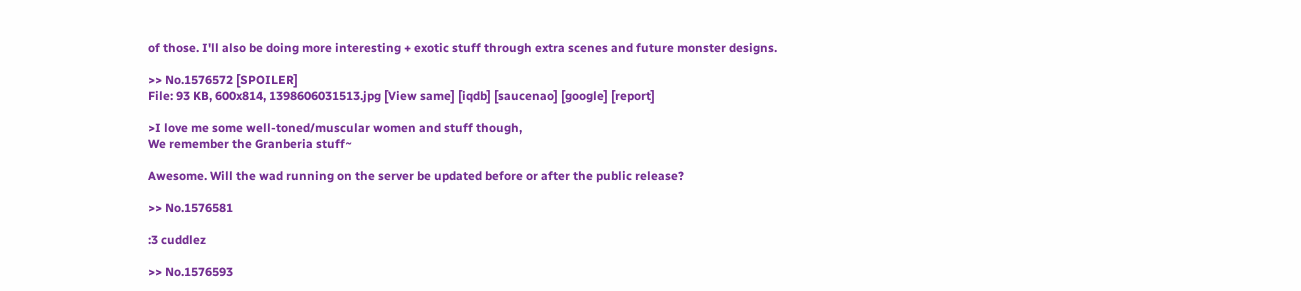of those. I'll also be doing more interesting + exotic stuff through extra scenes and future monster designs.

>> No.1576572 [SPOILER]
File: 93 KB, 600x814, 1398606031513.jpg [View same] [iqdb] [saucenao] [google] [report]

>I love me some well-toned/muscular women and stuff though,
We remember the Granberia stuff~

Awesome. Will the wad running on the server be updated before or after the public release?

>> No.1576581

:3 cuddlez

>> No.1576593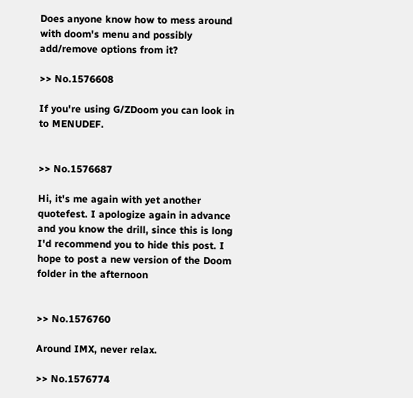Does anyone know how to mess around with doom's menu and possibly add/remove options from it?

>> No.1576608

If you're using G/ZDoom you can look in to MENUDEF.


>> No.1576687

Hi, it's me again with yet another quotefest. I apologize again in advance and you know the drill, since this is long I'd recommend you to hide this post. I hope to post a new version of the Doom folder in the afternoon


>> No.1576760

Around IMX, never relax.

>> No.1576774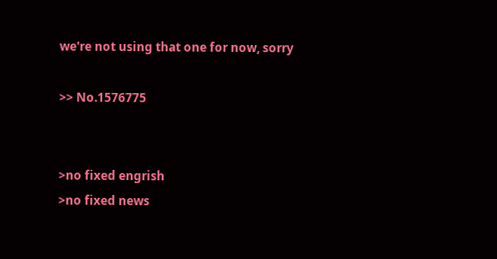we're not using that one for now, sorry

>> No.1576775


>no fixed engrish
>no fixed news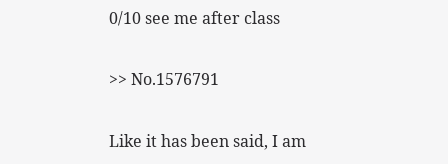0/10 see me after class

>> No.1576791

Like it has been said, I am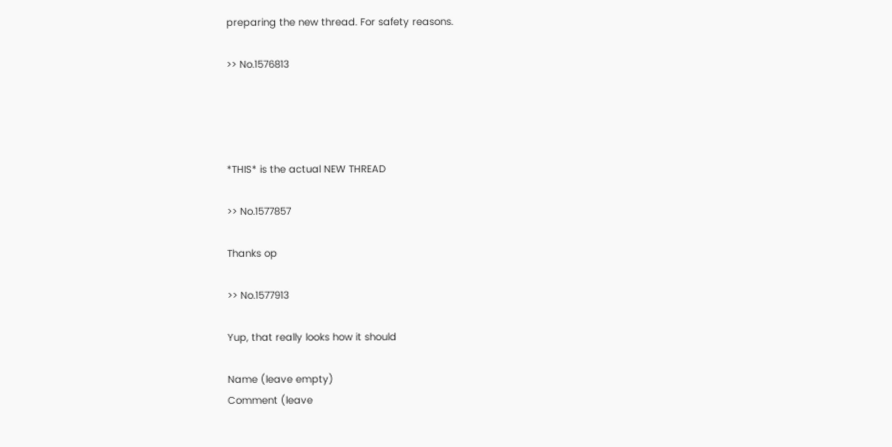preparing the new thread. For safety reasons.

>> No.1576813




*THIS* is the actual NEW THREAD

>> No.1577857

Thanks op

>> No.1577913

Yup, that really looks how it should

Name (leave empty)
Comment (leave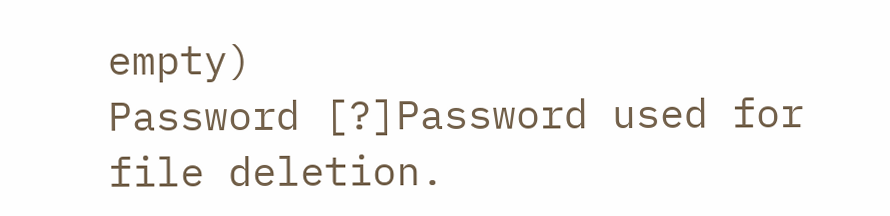empty)
Password [?]Password used for file deletion.